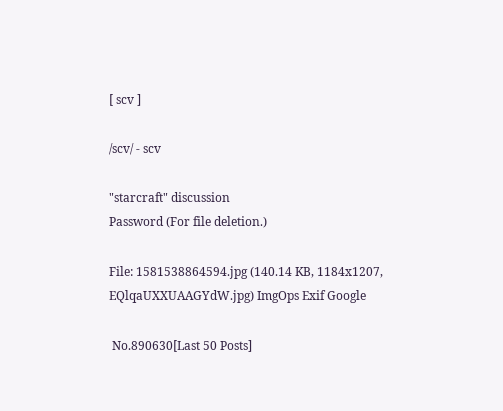[ scv ]

/scv/ - scv

"starcraft" discussion
Password (For file deletion.)

File: 1581538864594.jpg (140.14 KB, 1184x1207, EQlqaUXXUAAGYdW.jpg) ImgOps Exif Google

 No.890630[Last 50 Posts]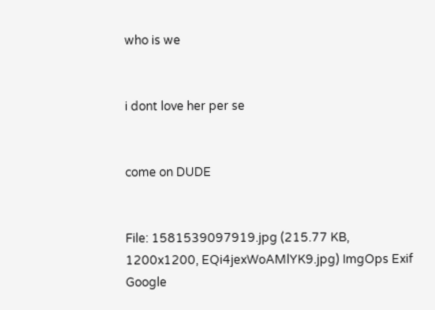who is we


i dont love her per se


come on DUDE


File: 1581539097919.jpg (215.77 KB, 1200x1200, EQi4jexWoAMlYK9.jpg) ImgOps Exif Google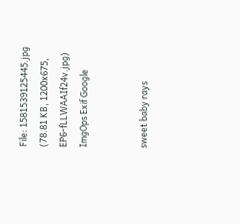File: 1581539125445.jpg (78.81 KB, 1200x675, EP6-fLLWAAIf24v.jpg) ImgOps Exif Google


sweet baby rays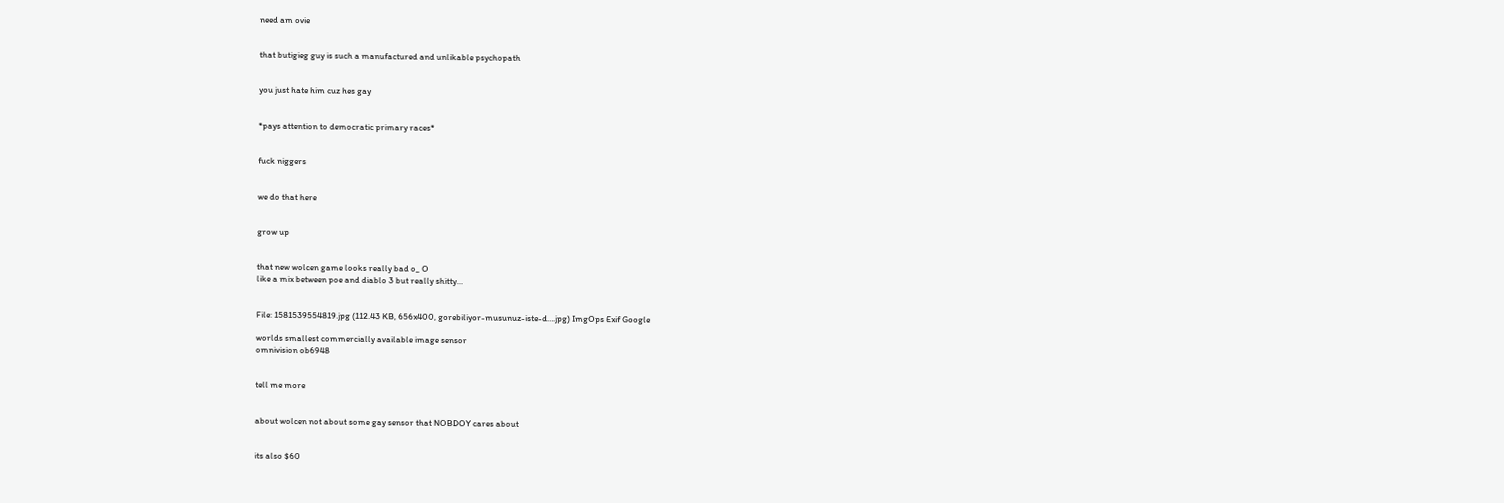need am ovie


that butigieg guy is such a manufactured and unlikable psychopath


you just hate him cuz hes gay


*pays attention to democratic primary races*


fuck niggers


we do that here


grow up


that new wolcen game looks really bad o_ O
like a mix between poe and diablo 3 but really shitty…


File: 1581539554819.jpg (112.43 KB, 656x400, gorebiliyor-musunuz-iste-d….jpg) ImgOps Exif Google

worlds smallest commercially available image sensor
omnivision ob6948


tell me more


about wolcen not about some gay sensor that NOBDOY cares about


its also $60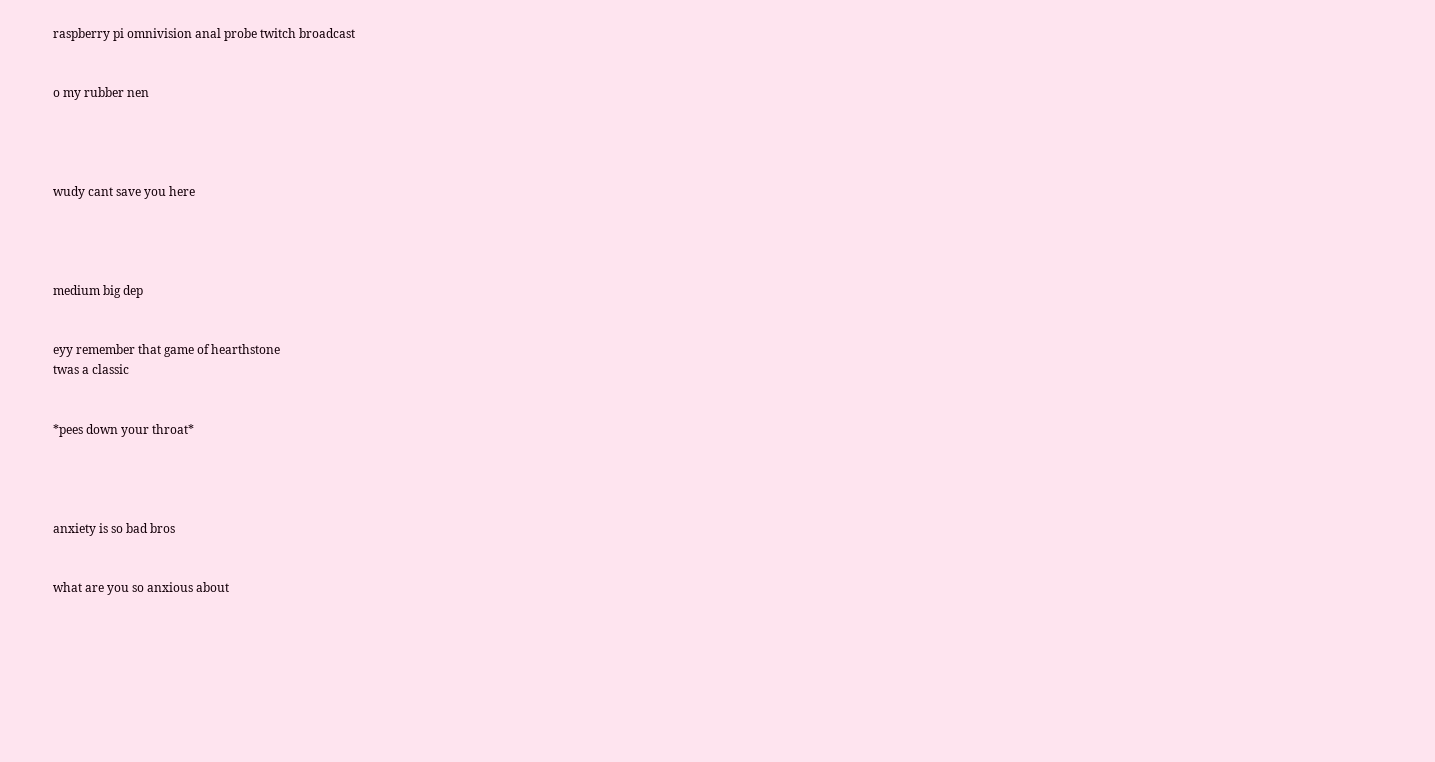raspberry pi omnivision anal probe twitch broadcast


o my rubber nen




wudy cant save you here




medium big dep


eyy remember that game of hearthstone
twas a classic


*pees down your throat*




anxiety is so bad bros


what are you so anxious about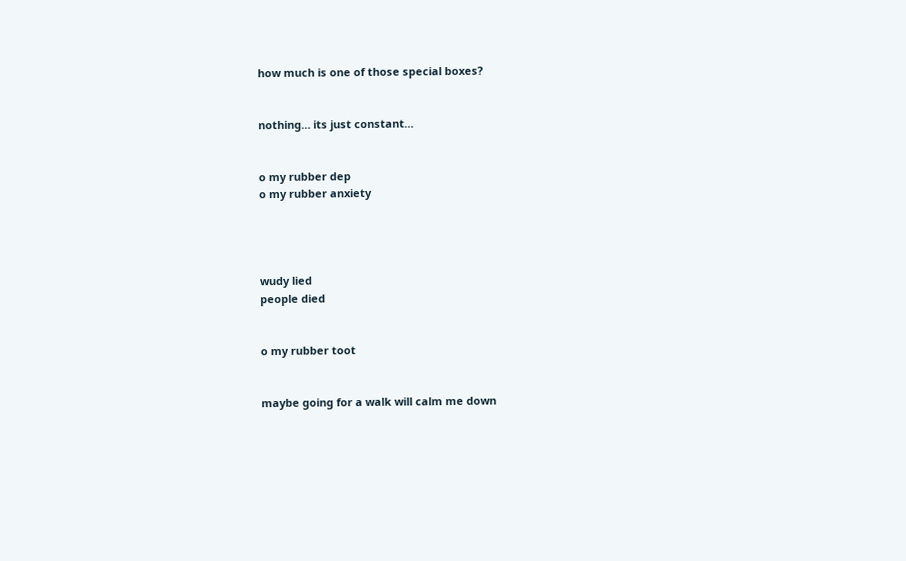how much is one of those special boxes?


nothing… its just constant…


o my rubber dep
o my rubber anxiety




wudy lied
people died


o my rubber toot


maybe going for a walk will calm me down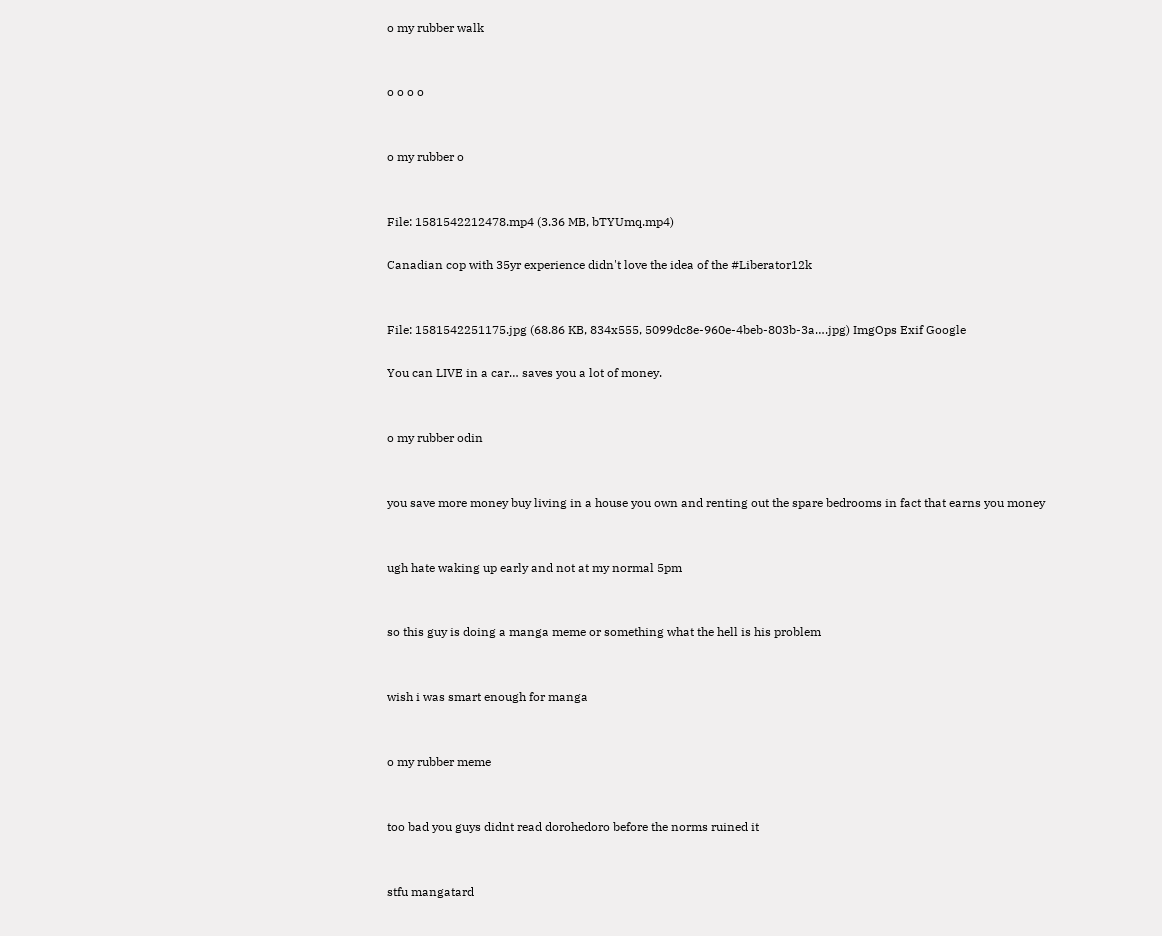o my rubber walk


o o o o


o my rubber o


File: 1581542212478.mp4 (3.36 MB, bTYUmq.mp4)

Canadian cop with 35yr experience didn't love the idea of the #Liberator12k


File: 1581542251175.jpg (68.86 KB, 834x555, 5099dc8e-960e-4beb-803b-3a….jpg) ImgOps Exif Google

You can LIVE in a car… saves you a lot of money.


o my rubber odin


you save more money buy living in a house you own and renting out the spare bedrooms in fact that earns you money


ugh hate waking up early and not at my normal 5pm


so this guy is doing a manga meme or something what the hell is his problem


wish i was smart enough for manga


o my rubber meme


too bad you guys didnt read dorohedoro before the norms ruined it


stfu mangatard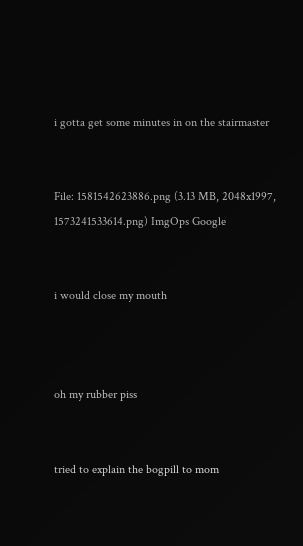i gotta get some minutes in on the stairmaster


File: 1581542623886.png (3.13 MB, 2048x1997, 1573241533614.png) ImgOps Google


i would close my mouth



oh my rubber piss


tried to explain the bogpill to mom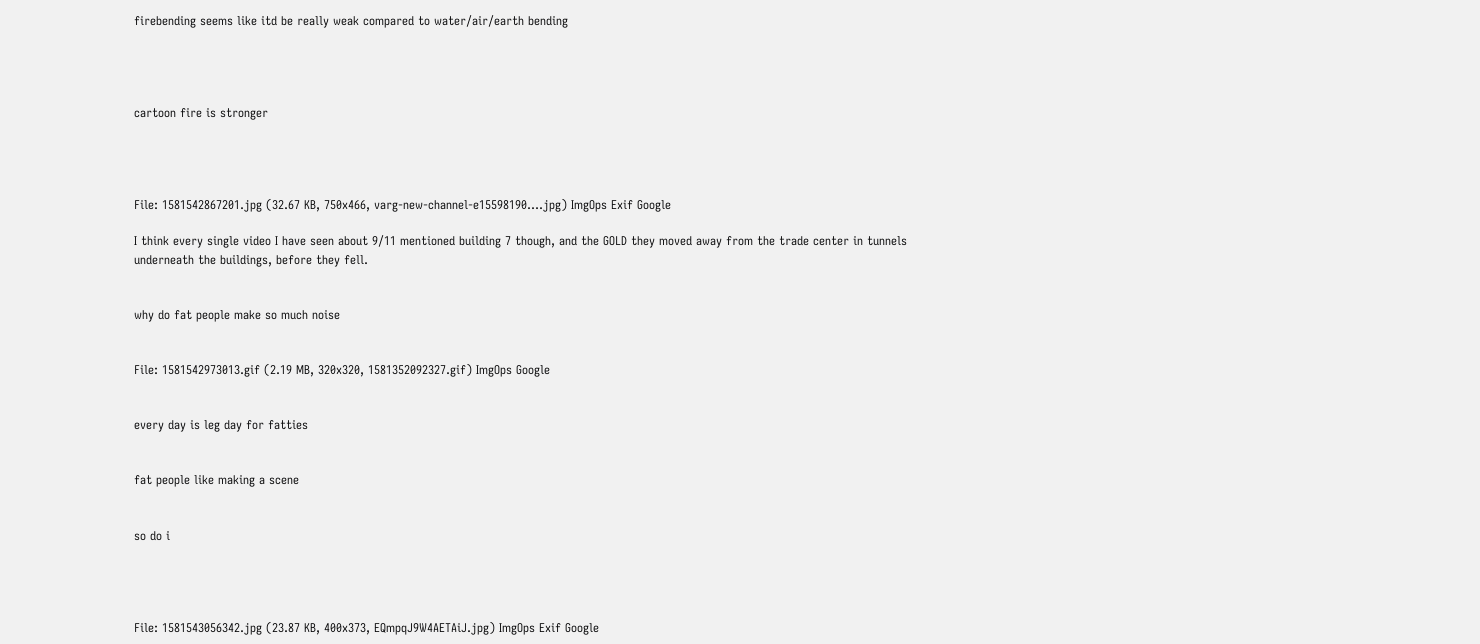firebending seems like itd be really weak compared to water/air/earth bending




cartoon fire is stronger




File: 1581542867201.jpg (32.67 KB, 750x466, varg-new-channel-e15598190….jpg) ImgOps Exif Google

I think every single video I have seen about 9/11 mentioned building 7 though, and the GOLD they moved away from the trade center in tunnels underneath the buildings, before they fell.


why do fat people make so much noise


File: 1581542973013.gif (2.19 MB, 320x320, 1581352092327.gif) ImgOps Google


every day is leg day for fatties


fat people like making a scene


so do i




File: 1581543056342.jpg (23.87 KB, 400x373, EQmpqJ9W4AETAiJ.jpg) ImgOps Exif Google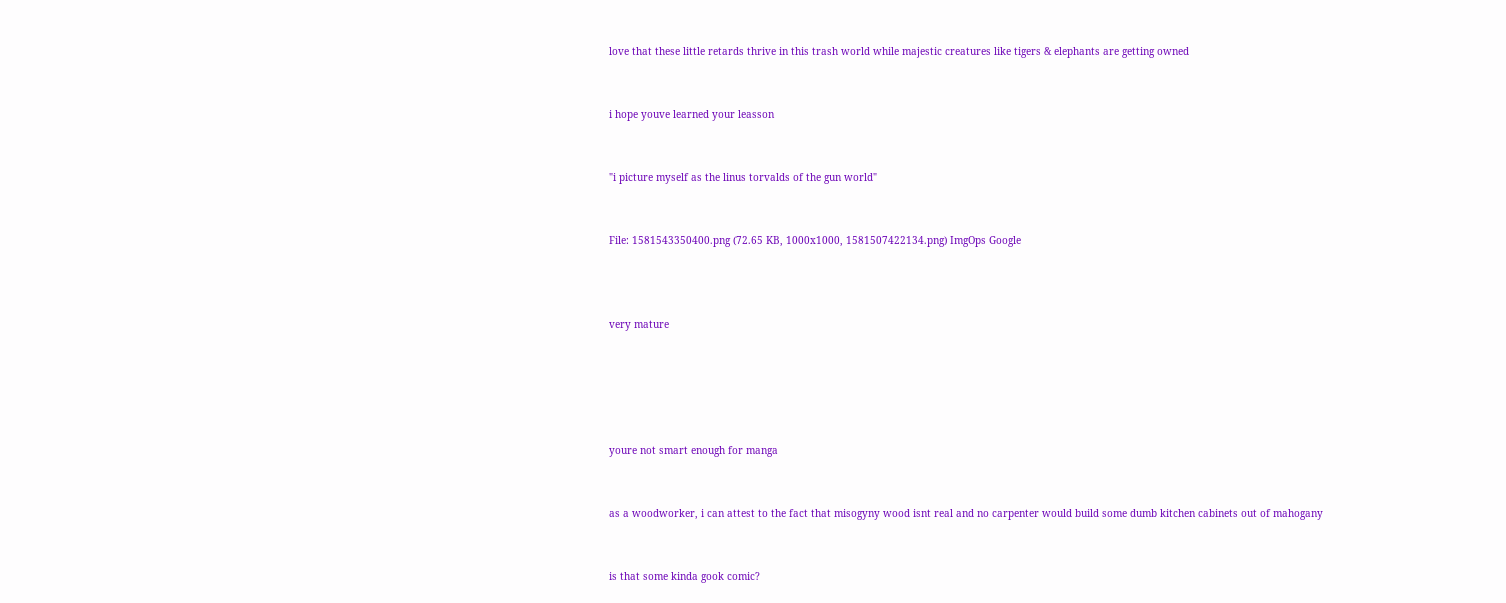love that these little retards thrive in this trash world while majestic creatures like tigers & elephants are getting owned


i hope youve learned your leasson


"i picture myself as the linus torvalds of the gun world"


File: 1581543350400.png (72.65 KB, 1000x1000, 1581507422134.png) ImgOps Google



very mature





youre not smart enough for manga


as a woodworker, i can attest to the fact that misogyny wood isnt real and no carpenter would build some dumb kitchen cabinets out of mahogany


is that some kinda gook comic?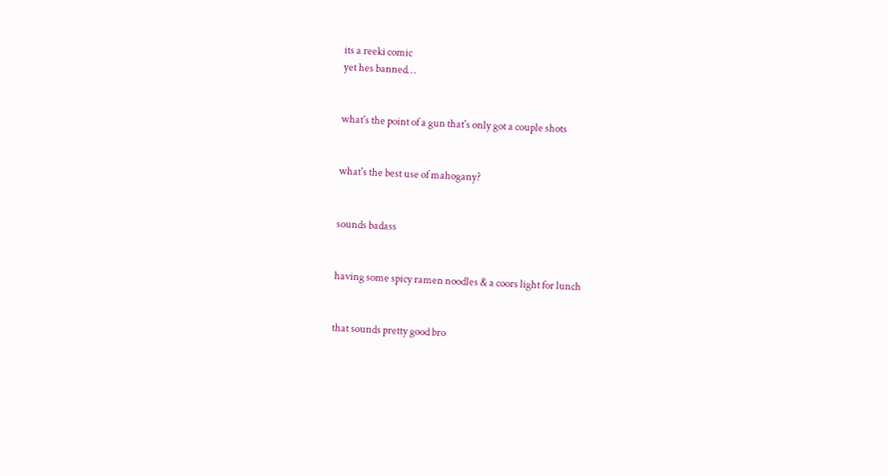its a reeki comic
yet hes banned…


what's the point of a gun that's only got a couple shots


what's the best use of mahogany?


sounds badass


having some spicy ramen noodles & a coors light for lunch


that sounds pretty good bro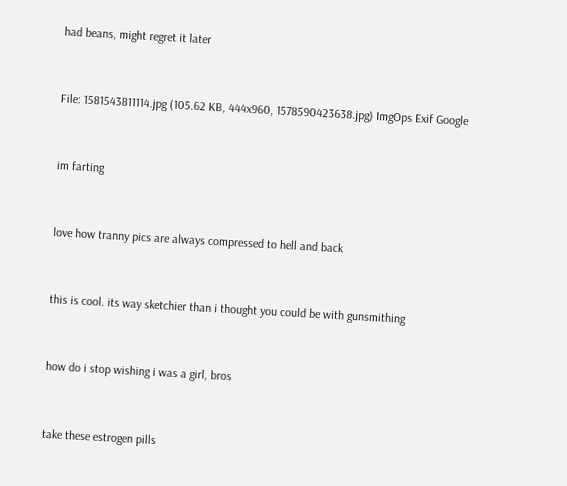had beans, might regret it later


File: 1581543811114.jpg (105.62 KB, 444x960, 1578590423638.jpg) ImgOps Exif Google


im farting


love how tranny pics are always compressed to hell and back


this is cool. its way sketchier than i thought you could be with gunsmithing


how do i stop wishing i was a girl, bros


take these estrogen pills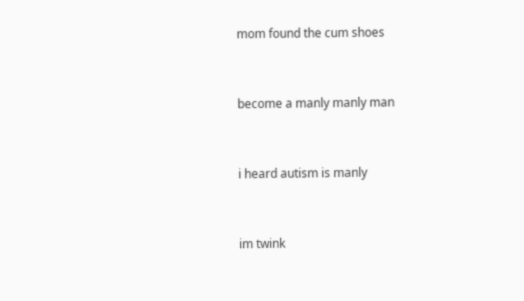mom found the cum shoes


become a manly manly man


i heard autism is manly


im twink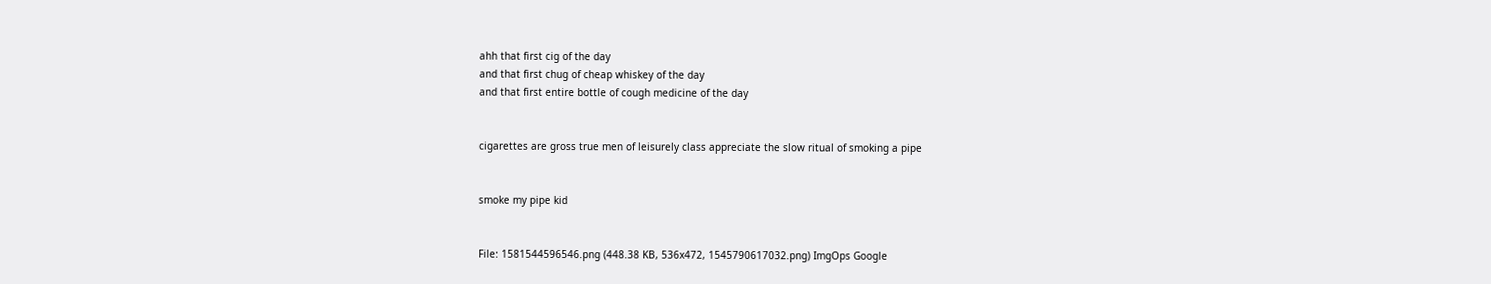ahh that first cig of the day
and that first chug of cheap whiskey of the day
and that first entire bottle of cough medicine of the day


cigarettes are gross true men of leisurely class appreciate the slow ritual of smoking a pipe


smoke my pipe kid


File: 1581544596546.png (448.38 KB, 536x472, 1545790617032.png) ImgOps Google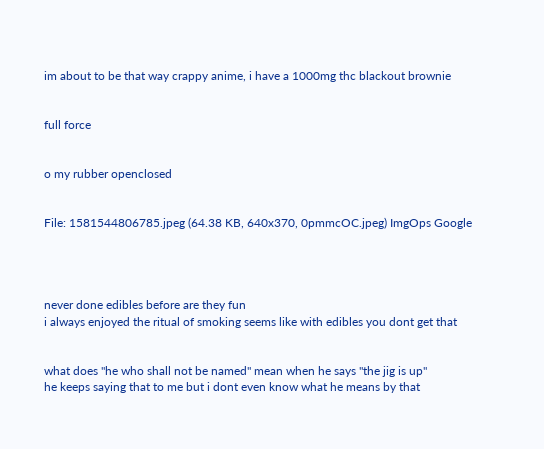im about to be that way crappy anime, i have a 1000mg thc blackout brownie


full force


o my rubber openclosed


File: 1581544806785.jpeg (64.38 KB, 640x370, 0pmmcOC.jpeg) ImgOps Google




never done edibles before are they fun
i always enjoyed the ritual of smoking seems like with edibles you dont get that


what does "he who shall not be named" mean when he says "the jig is up"
he keeps saying that to me but i dont even know what he means by that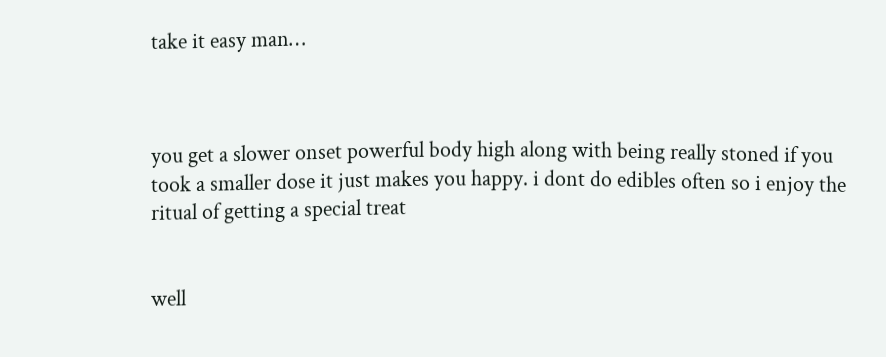take it easy man…



you get a slower onset powerful body high along with being really stoned if you took a smaller dose it just makes you happy. i dont do edibles often so i enjoy the ritual of getting a special treat


well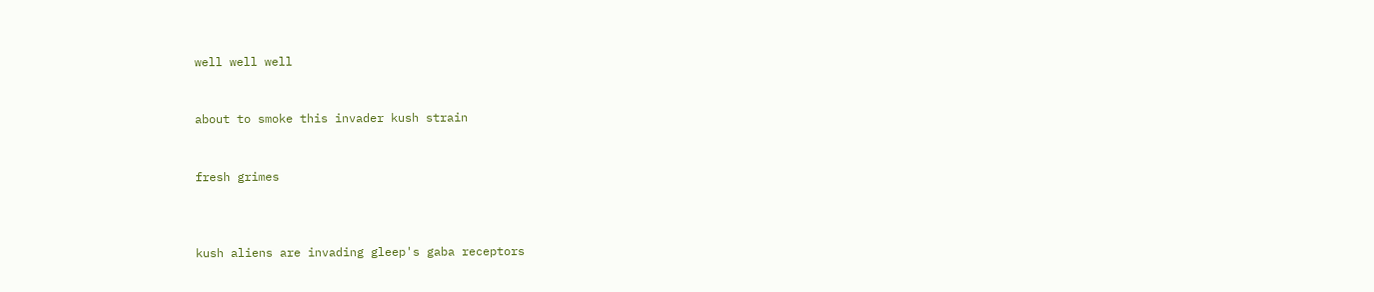well well well


about to smoke this invader kush strain


fresh grimes



kush aliens are invading gleep's gaba receptors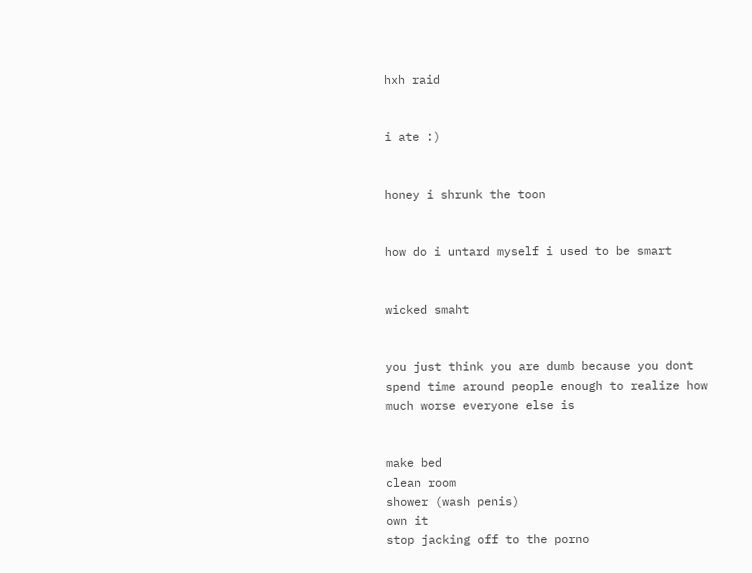hxh raid


i ate :)


honey i shrunk the toon


how do i untard myself i used to be smart


wicked smaht


you just think you are dumb because you dont spend time around people enough to realize how much worse everyone else is


make bed
clean room
shower (wash penis)
own it
stop jacking off to the porno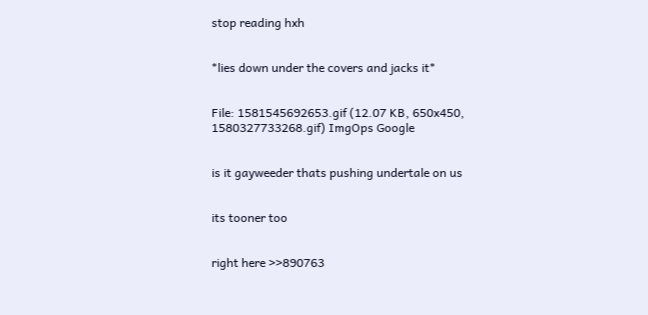stop reading hxh


*lies down under the covers and jacks it*


File: 1581545692653.gif (12.07 KB, 650x450, 1580327733268.gif) ImgOps Google


is it gayweeder thats pushing undertale on us


its tooner too


right here >>890763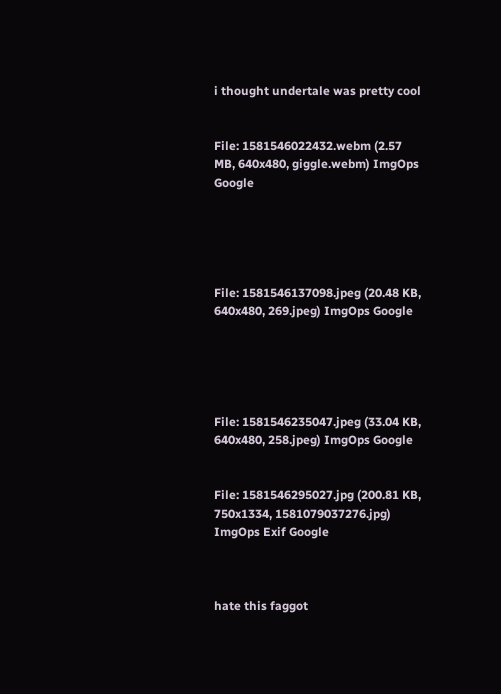i thought undertale was pretty cool


File: 1581546022432.webm (2.57 MB, 640x480, giggle.webm) ImgOps Google





File: 1581546137098.jpeg (20.48 KB, 640x480, 269.jpeg) ImgOps Google





File: 1581546235047.jpeg (33.04 KB, 640x480, 258.jpeg) ImgOps Google


File: 1581546295027.jpg (200.81 KB, 750x1334, 1581079037276.jpg) ImgOps Exif Google



hate this faggot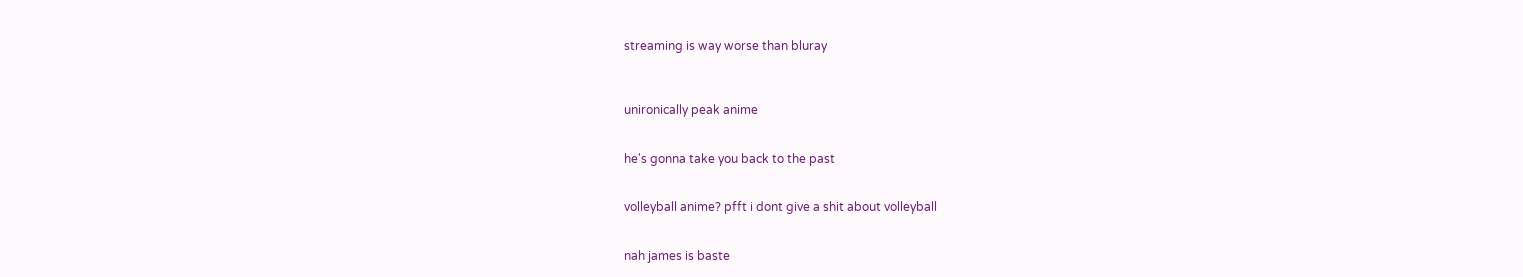streaming is way worse than bluray



unironically peak anime


he's gonna take you back to the past


volleyball anime? pfft i dont give a shit about volleyball


nah james is baste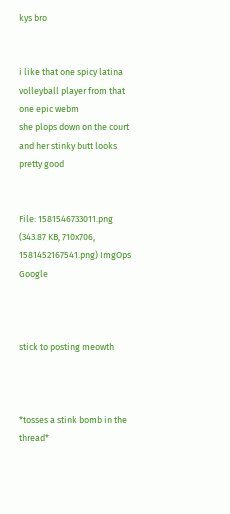kys bro


i like that one spicy latina volleyball player from that one epic webm
she plops down on the court and her stinky butt looks pretty good


File: 1581546733011.png (343.87 KB, 710x706, 1581452167541.png) ImgOps Google



stick to posting meowth



*tosses a stink bomb in the thread*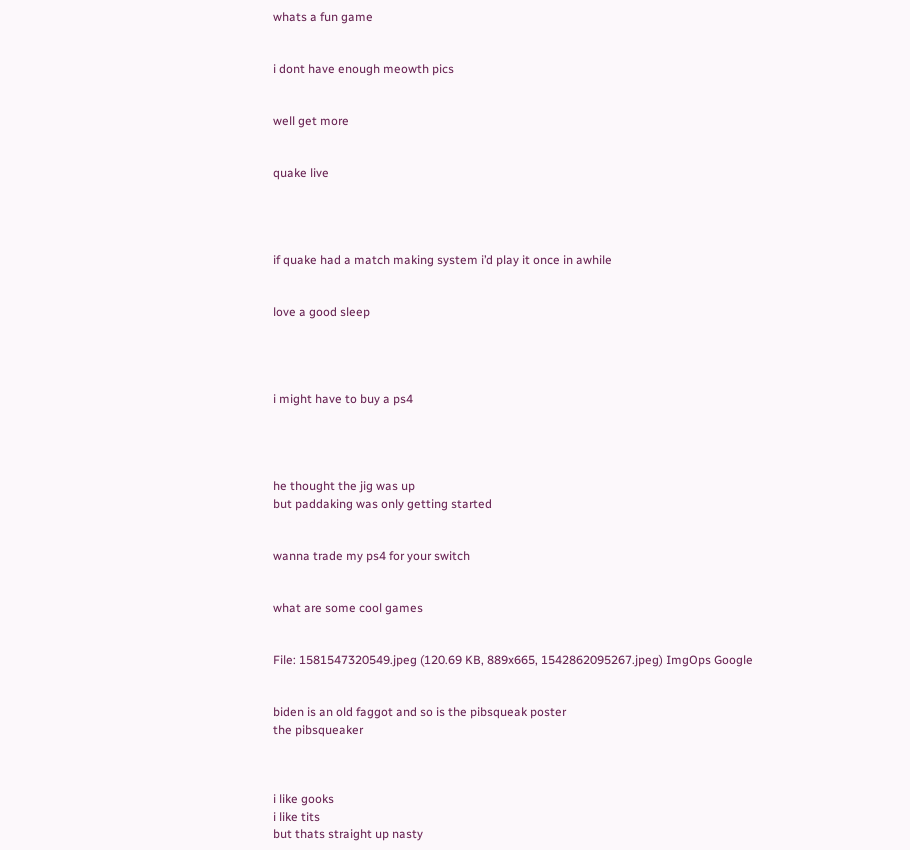whats a fun game


i dont have enough meowth pics


well get more


quake live




if quake had a match making system i’d play it once in awhile


love a good sleep




i might have to buy a ps4




he thought the jig was up
but paddaking was only getting started


wanna trade my ps4 for your switch


what are some cool games


File: 1581547320549.jpeg (120.69 KB, 889x665, 1542862095267.jpeg) ImgOps Google


biden is an old faggot and so is the pibsqueak poster
the pibsqueaker



i like gooks
i like tits
but thats straight up nasty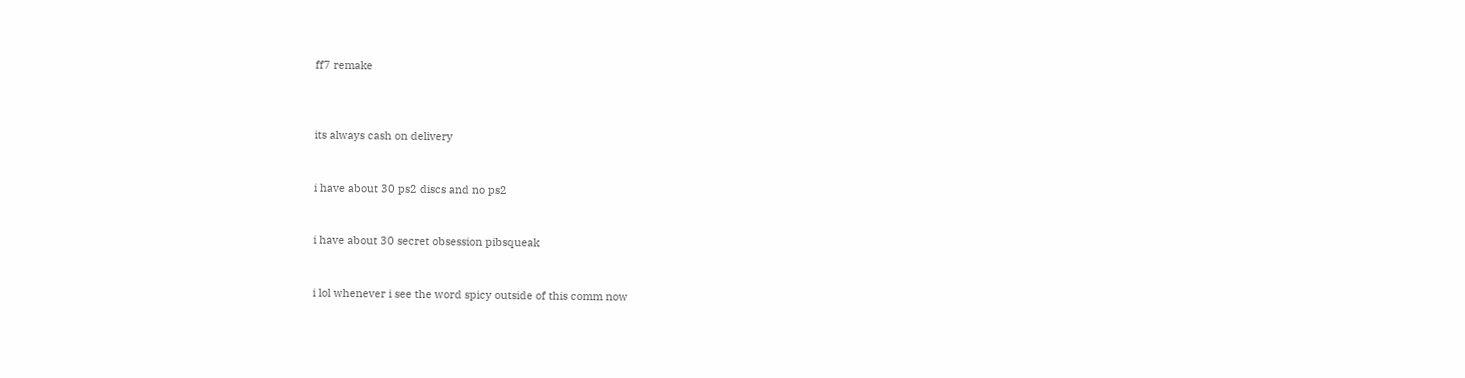ff7 remake



its always cash on delivery


i have about 30 ps2 discs and no ps2


i have about 30 secret obsession pibsqueak


i lol whenever i see the word spicy outside of this comm now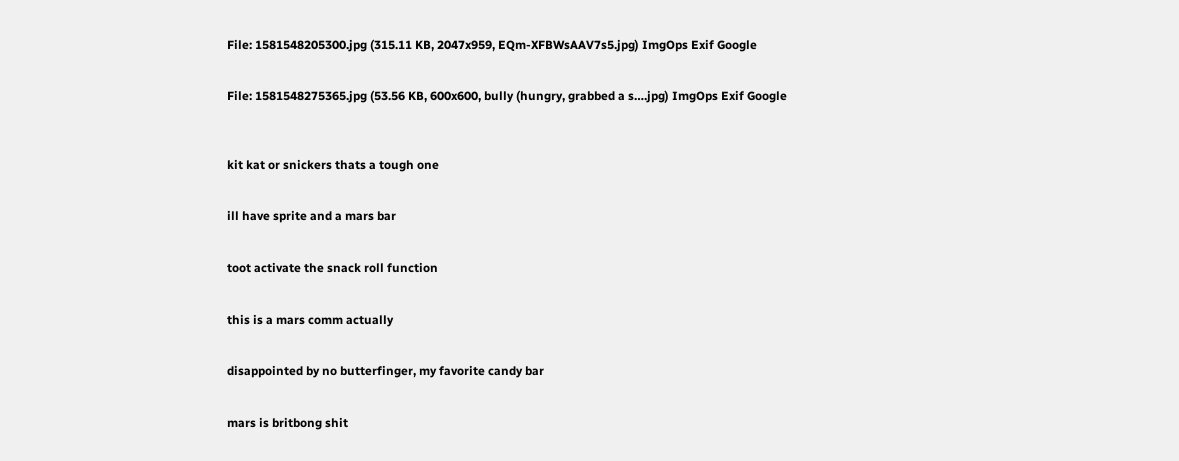File: 1581548205300.jpg (315.11 KB, 2047x959, EQm-XFBWsAAV7s5.jpg) ImgOps Exif Google


File: 1581548275365.jpg (53.56 KB, 600x600, bully (hungry, grabbed a s….jpg) ImgOps Exif Google



kit kat or snickers thats a tough one


ill have sprite and a mars bar


toot activate the snack roll function


this is a mars comm actually


disappointed by no butterfinger, my favorite candy bar


mars is britbong shit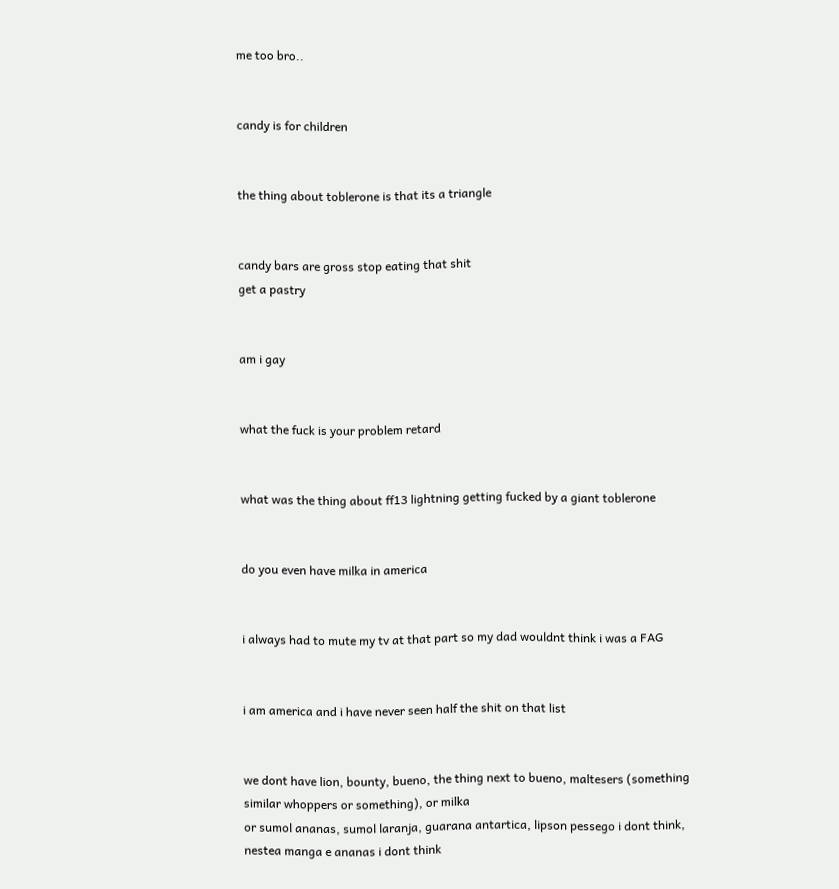me too bro..


candy is for children


the thing about toblerone is that its a triangle


candy bars are gross stop eating that shit
get a pastry


am i gay


what the fuck is your problem retard


what was the thing about ff13 lightning getting fucked by a giant toblerone


do you even have milka in america


i always had to mute my tv at that part so my dad wouldnt think i was a FAG


i am america and i have never seen half the shit on that list


we dont have lion, bounty, bueno, the thing next to bueno, maltesers (something similar whoppers or something), or milka
or sumol ananas, sumol laranja, guarana antartica, lipson pessego i dont think, nestea manga e ananas i dont think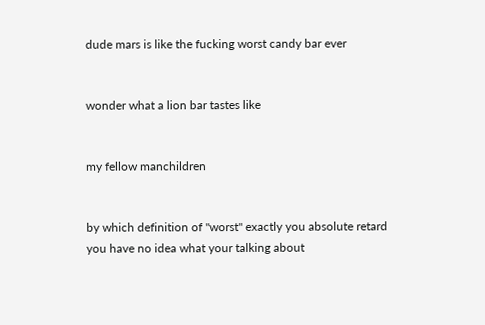dude mars is like the fucking worst candy bar ever


wonder what a lion bar tastes like


my fellow manchildren


by which definition of "worst" exactly you absolute retard
you have no idea what your talking about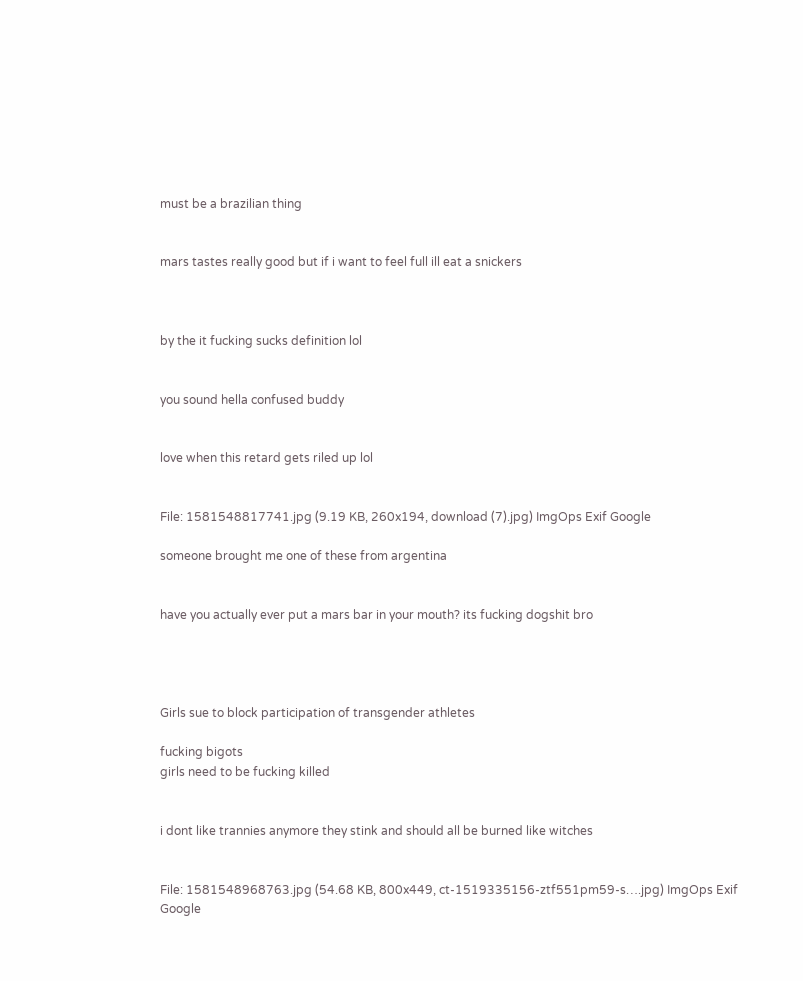must be a brazilian thing


mars tastes really good but if i want to feel full ill eat a snickers



by the it fucking sucks definition lol


you sound hella confused buddy


love when this retard gets riled up lol


File: 1581548817741.jpg (9.19 KB, 260x194, download (7).jpg) ImgOps Exif Google

someone brought me one of these from argentina


have you actually ever put a mars bar in your mouth? its fucking dogshit bro




Girls sue to block participation of transgender athletes

fucking bigots
girls need to be fucking killed


i dont like trannies anymore they stink and should all be burned like witches


File: 1581548968763.jpg (54.68 KB, 800x449, ct-1519335156-ztf551pm59-s….jpg) ImgOps Exif Google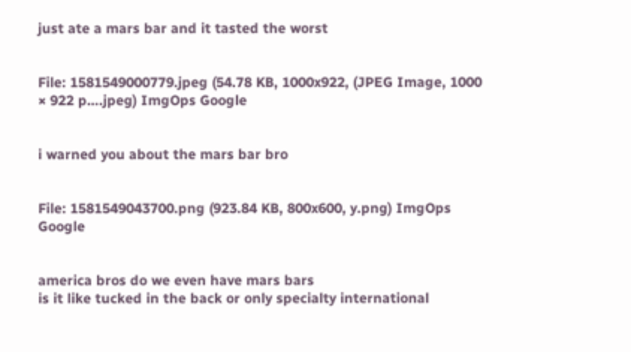just ate a mars bar and it tasted the worst


File: 1581549000779.jpeg (54.78 KB, 1000x922, (JPEG Image, 1000 × 922 p….jpeg) ImgOps Google


i warned you about the mars bar bro


File: 1581549043700.png (923.84 KB, 800x600, y.png) ImgOps Google


america bros do we even have mars bars
is it like tucked in the back or only specialty international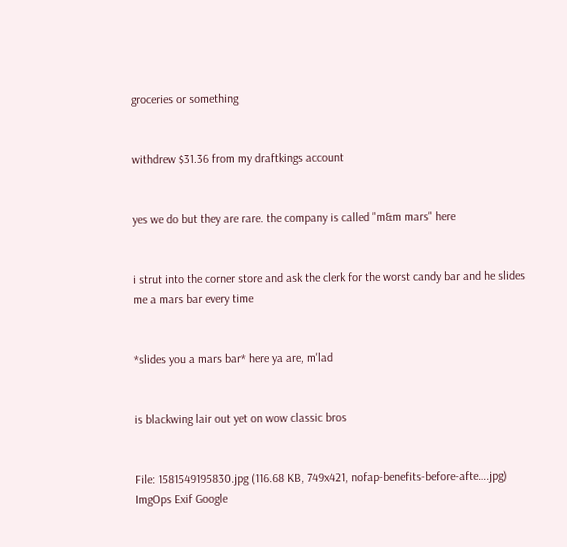groceries or something


withdrew $31.36 from my draftkings account


yes we do but they are rare. the company is called "m&m mars" here


i strut into the corner store and ask the clerk for the worst candy bar and he slides me a mars bar every time


*slides you a mars bar* here ya are, m'lad


is blackwing lair out yet on wow classic bros


File: 1581549195830.jpg (116.68 KB, 749x421, nofap-benefits-before-afte….jpg) ImgOps Exif Google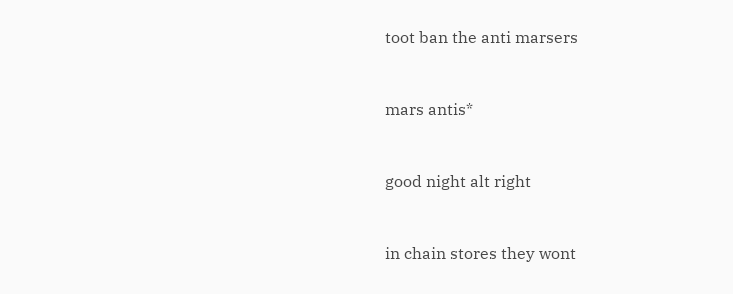toot ban the anti marsers


mars antis*


good night alt right


in chain stores they wont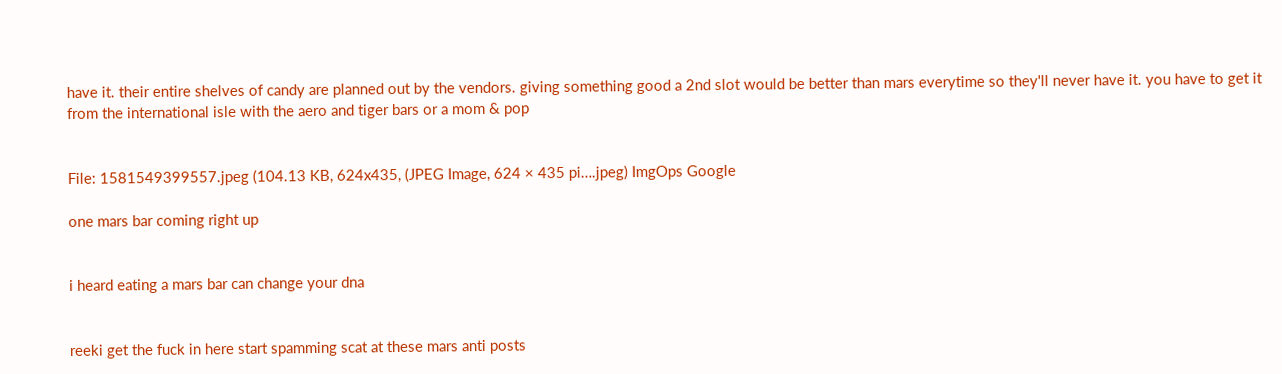have it. their entire shelves of candy are planned out by the vendors. giving something good a 2nd slot would be better than mars everytime so they'll never have it. you have to get it from the international isle with the aero and tiger bars or a mom & pop


File: 1581549399557.jpeg (104.13 KB, 624x435, (JPEG Image, 624 × 435 pi….jpeg) ImgOps Google

one mars bar coming right up


i heard eating a mars bar can change your dna


reeki get the fuck in here start spamming scat at these mars anti posts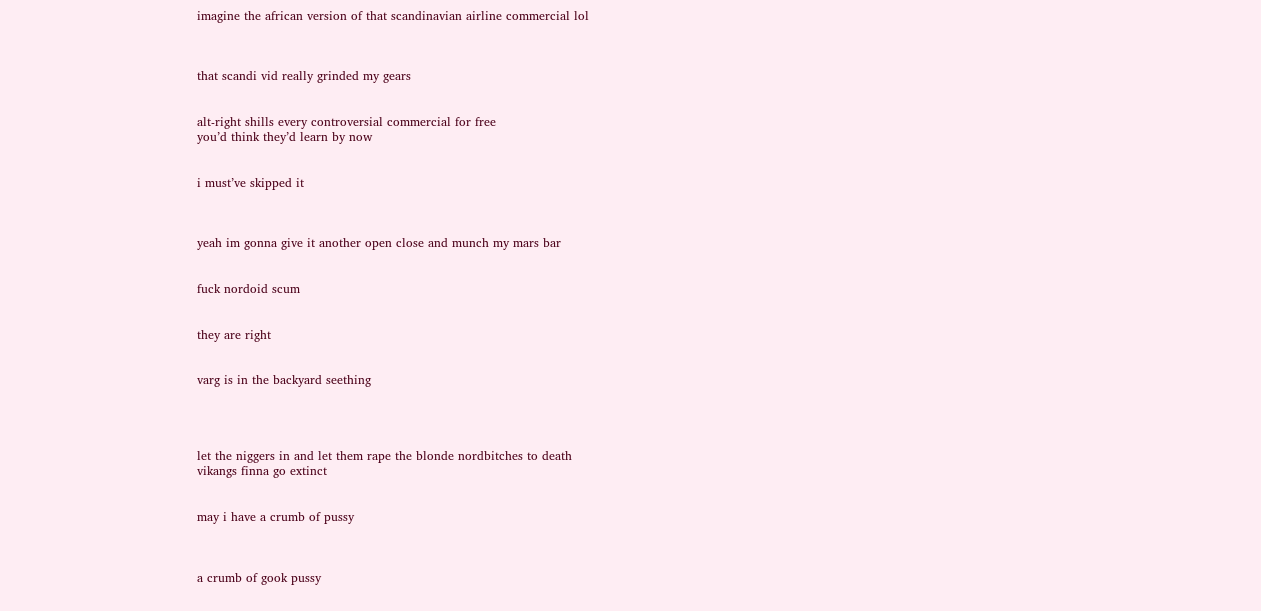imagine the african version of that scandinavian airline commercial lol



that scandi vid really grinded my gears


alt-right shills every controversial commercial for free
you’d think they’d learn by now


i must’ve skipped it



yeah im gonna give it another open close and munch my mars bar


fuck nordoid scum


they are right


varg is in the backyard seething




let the niggers in and let them rape the blonde nordbitches to death
vikangs finna go extinct


may i have a crumb of pussy



a crumb of gook pussy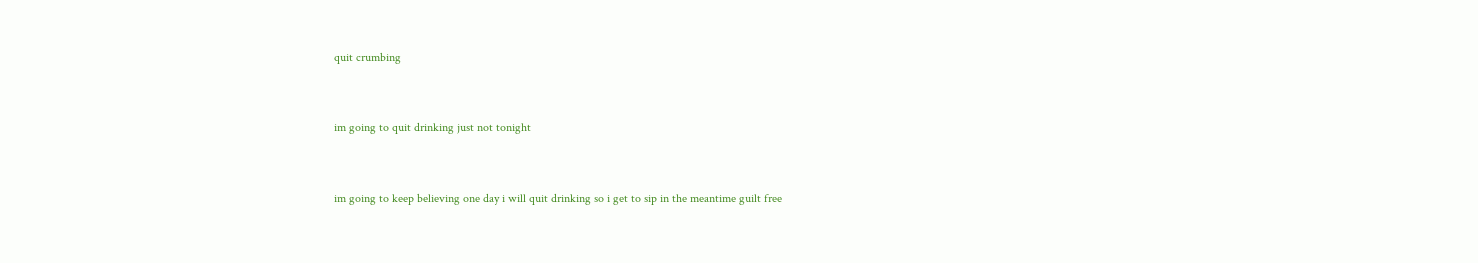quit crumbing


im going to quit drinking just not tonight


im going to keep believing one day i will quit drinking so i get to sip in the meantime guilt free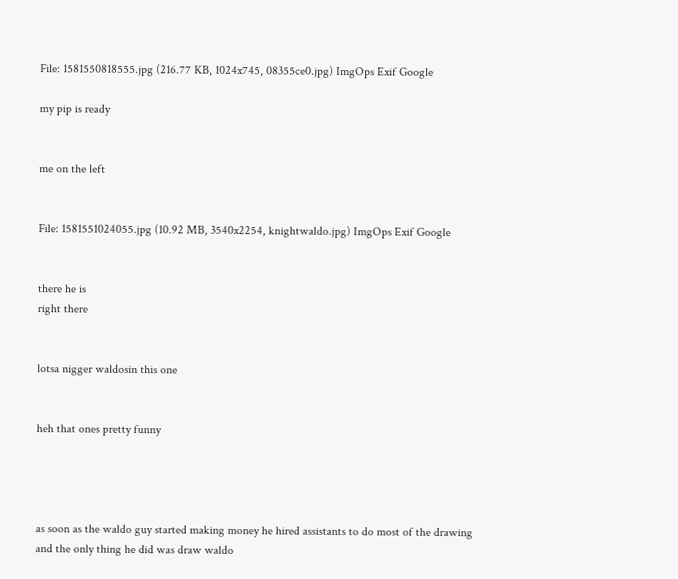File: 1581550818555.jpg (216.77 KB, 1024x745, 08355ce0.jpg) ImgOps Exif Google

my pip is ready


me on the left


File: 1581551024055.jpg (10.92 MB, 3540x2254, knightwaldo.jpg) ImgOps Exif Google


there he is
right there


lotsa nigger waldosin this one


heh that ones pretty funny




as soon as the waldo guy started making money he hired assistants to do most of the drawing and the only thing he did was draw waldo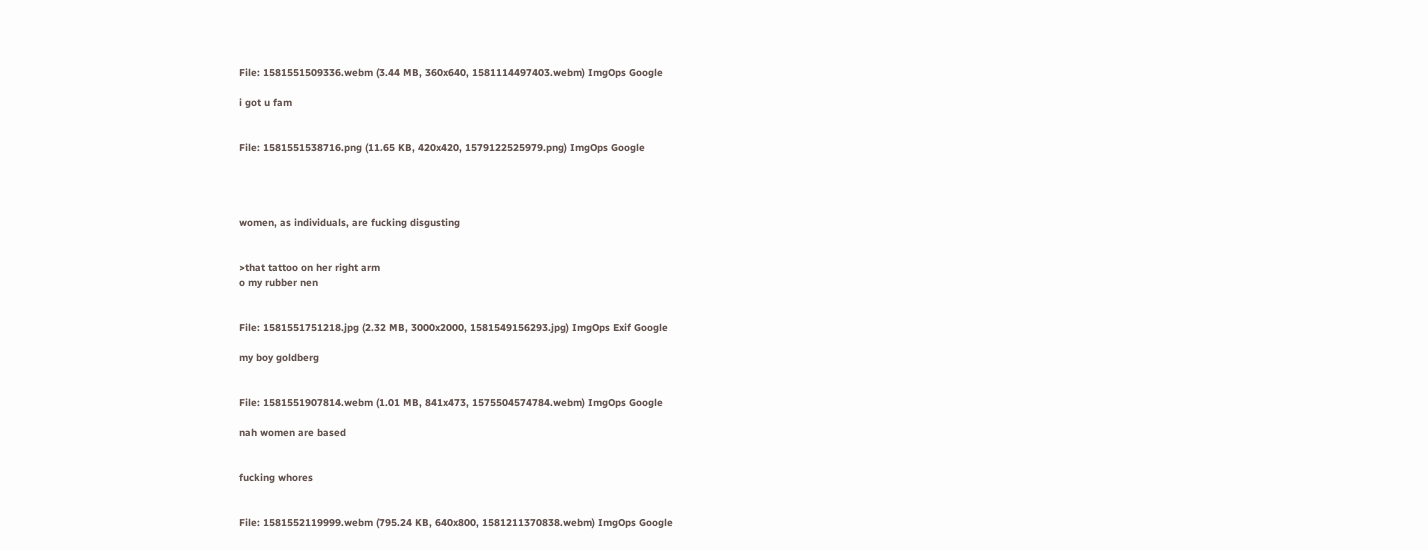File: 1581551509336.webm (3.44 MB, 360x640, 1581114497403.webm) ImgOps Google

i got u fam


File: 1581551538716.png (11.65 KB, 420x420, 1579122525979.png) ImgOps Google




women, as individuals, are fucking disgusting


>that tattoo on her right arm
o my rubber nen


File: 1581551751218.jpg (2.32 MB, 3000x2000, 1581549156293.jpg) ImgOps Exif Google

my boy goldberg


File: 1581551907814.webm (1.01 MB, 841x473, 1575504574784.webm) ImgOps Google

nah women are based


fucking whores


File: 1581552119999.webm (795.24 KB, 640x800, 1581211370838.webm) ImgOps Google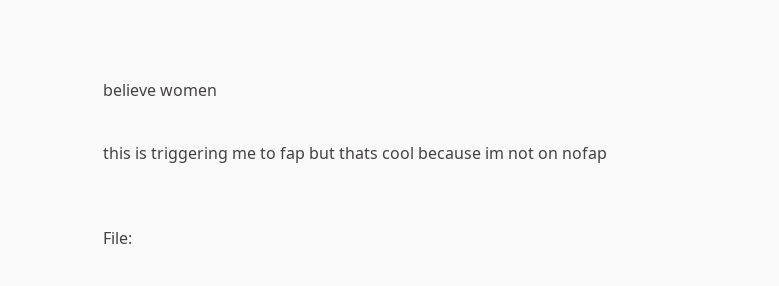believe women


this is triggering me to fap but thats cool because im not on nofap



File: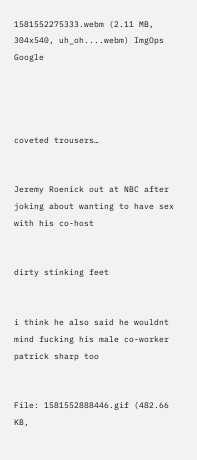1581552275333.webm (2.11 MB, 304x540, uh_oh....webm) ImgOps Google




coveted trousers…


Jeremy Roenick out at NBC after joking about wanting to have sex with his co-host


dirty stinking feet


i think he also said he wouldnt mind fucking his male co-worker patrick sharp too


File: 1581552888446.gif (482.66 KB,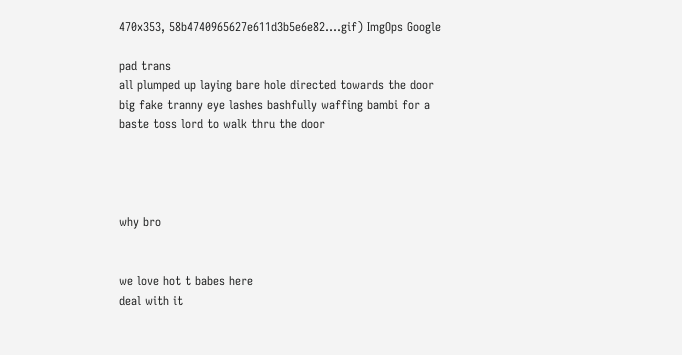470x353, 58b4740965627e611d3b5e6e82….gif) ImgOps Google

pad trans
all plumped up laying bare hole directed towards the door
big fake tranny eye lashes bashfully waffing bambi for a baste toss lord to walk thru the door




why bro


we love hot t babes here
deal with it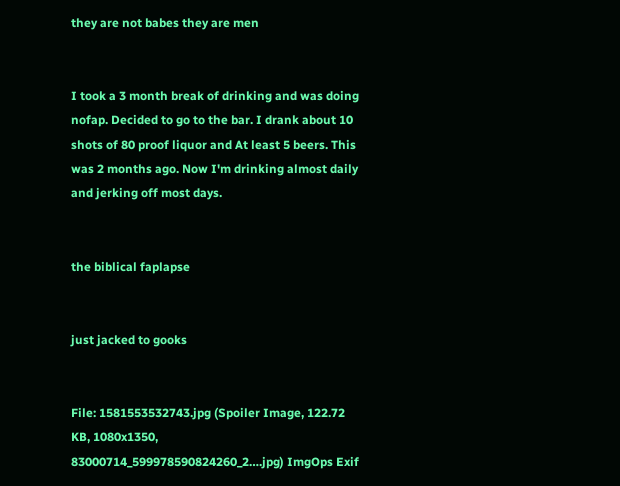they are not babes they are men


I took a 3 month break of drinking and was doing nofap. Decided to go to the bar. I drank about 10 shots of 80 proof liquor and At least 5 beers. This was 2 months ago. Now I'm drinking almost daily and jerking off most days.


the biblical faplapse


just jacked to gooks


File: 1581553532743.jpg (Spoiler Image, 122.72 KB, 1080x1350, 83000714_599978590824260_2….jpg) ImgOps Exif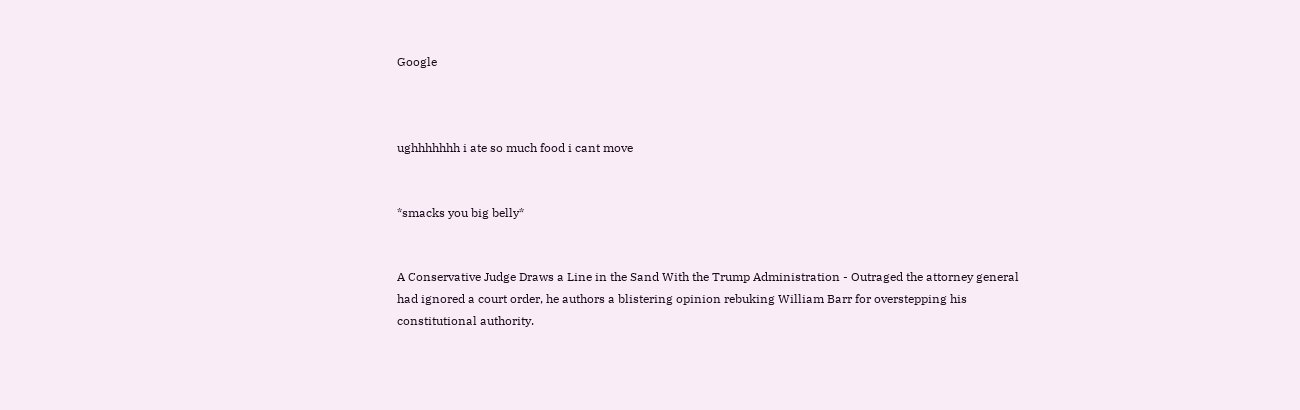Google



ughhhhhhh i ate so much food i cant move


*smacks you big belly*


A Conservative Judge Draws a Line in the Sand With the Trump Administration - Outraged the attorney general had ignored a court order, he authors a blistering opinion rebuking William Barr for overstepping his constitutional authority.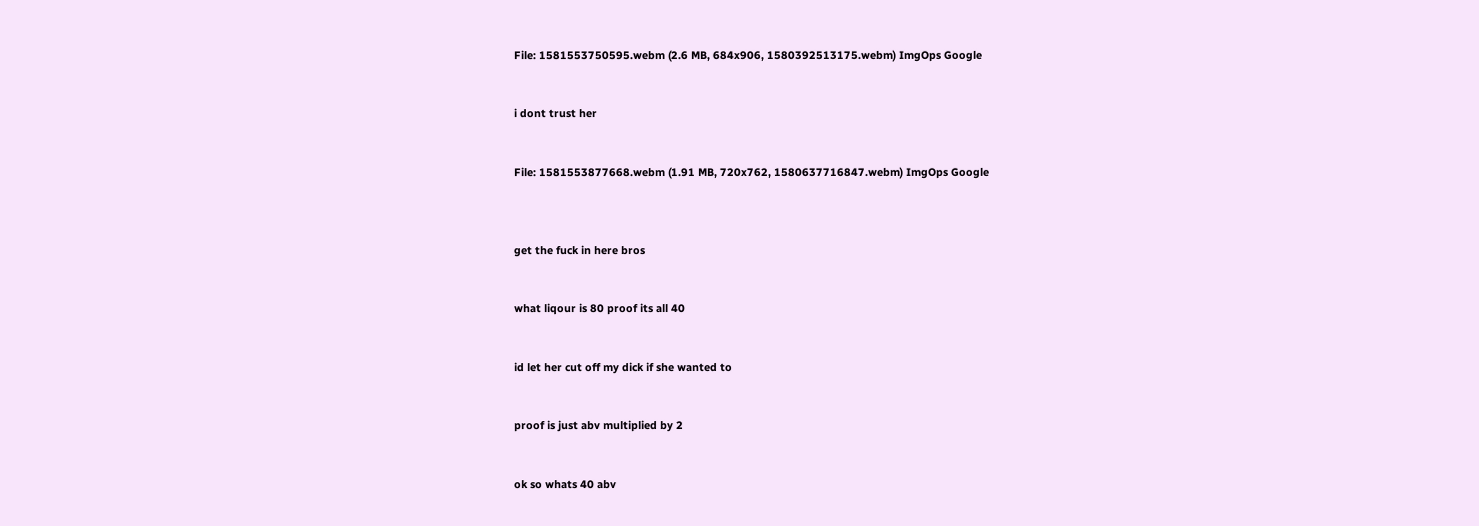File: 1581553750595.webm (2.6 MB, 684x906, 1580392513175.webm) ImgOps Google


i dont trust her


File: 1581553877668.webm (1.91 MB, 720x762, 1580637716847.webm) ImgOps Google



get the fuck in here bros


what liqour is 80 proof its all 40


id let her cut off my dick if she wanted to


proof is just abv multiplied by 2


ok so whats 40 abv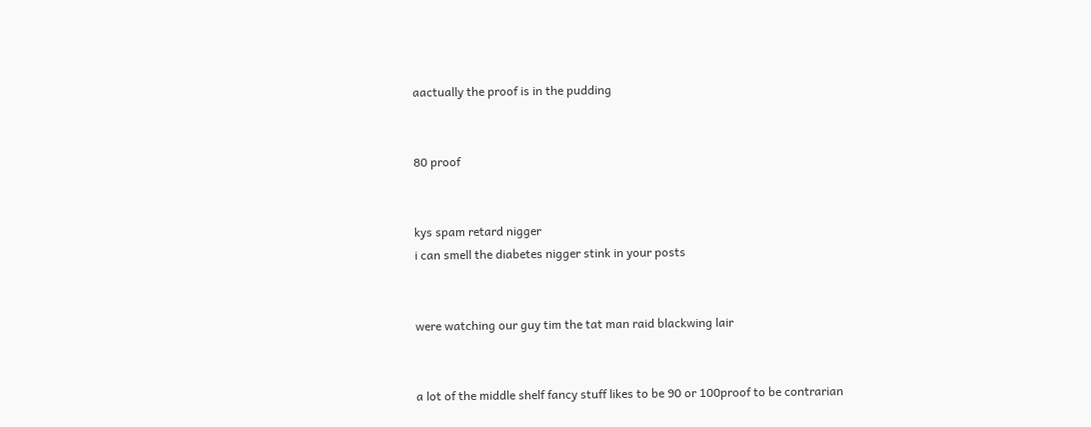aactually the proof is in the pudding


80 proof


kys spam retard nigger
i can smell the diabetes nigger stink in your posts


were watching our guy tim the tat man raid blackwing lair


a lot of the middle shelf fancy stuff likes to be 90 or 100proof to be contrarian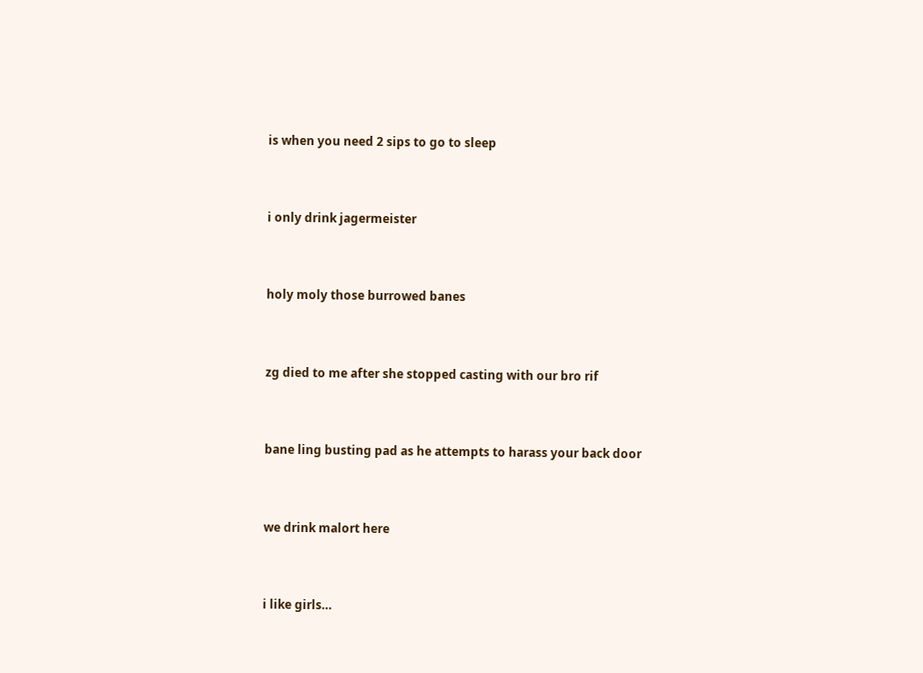is when you need 2 sips to go to sleep


i only drink jagermeister


holy moly those burrowed banes


zg died to me after she stopped casting with our bro rif


bane ling busting pad as he attempts to harass your back door


we drink malort here


i like girls…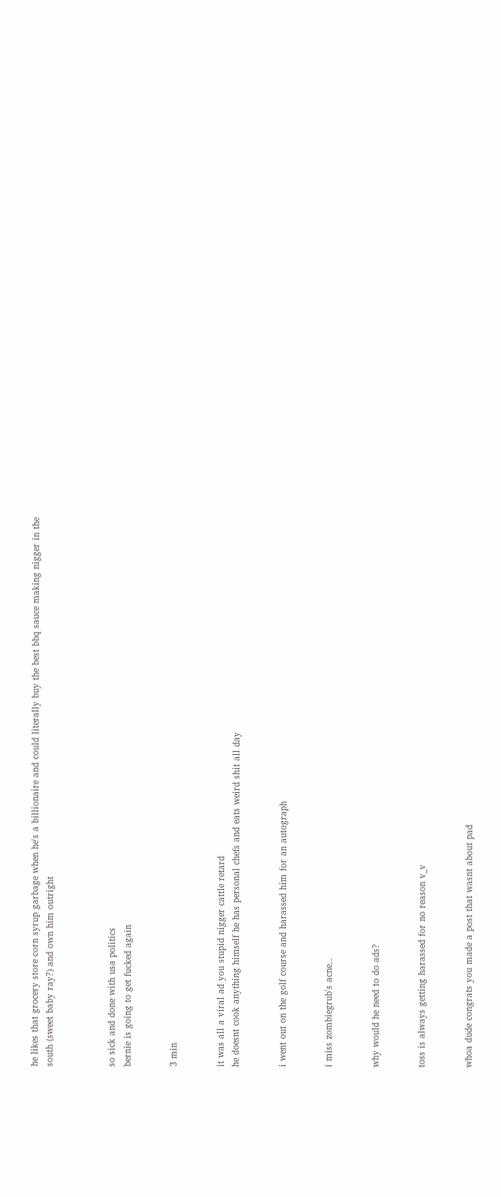he likes that grocery store corn syrup garbage when he's a billionaire and could literally buy the best bbq sauce making nigger in the south (sweet baby ray?) and own him outright



so sick and done with usa politics
bernie is going to get fucked again


3 min


it was all a viral ad you stupid nigger cattle retard
he doesnt cook anything himself he has personal chefs and eats weird shit all day


i went out on the golf course and harassed him for an autograph


i miss zombiegrub's acne..


why would he need to do ads?


toss is always getting harassed for no reason v_v


whoa dude congrats you made a post that wasnt about pad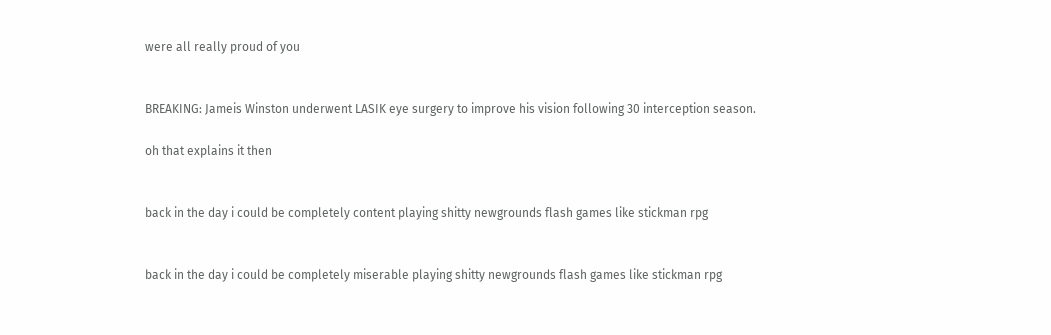were all really proud of you


BREAKING: Jameis Winston underwent LASIK eye surgery to improve his vision following 30 interception season.

oh that explains it then


back in the day i could be completely content playing shitty newgrounds flash games like stickman rpg


back in the day i could be completely miserable playing shitty newgrounds flash games like stickman rpg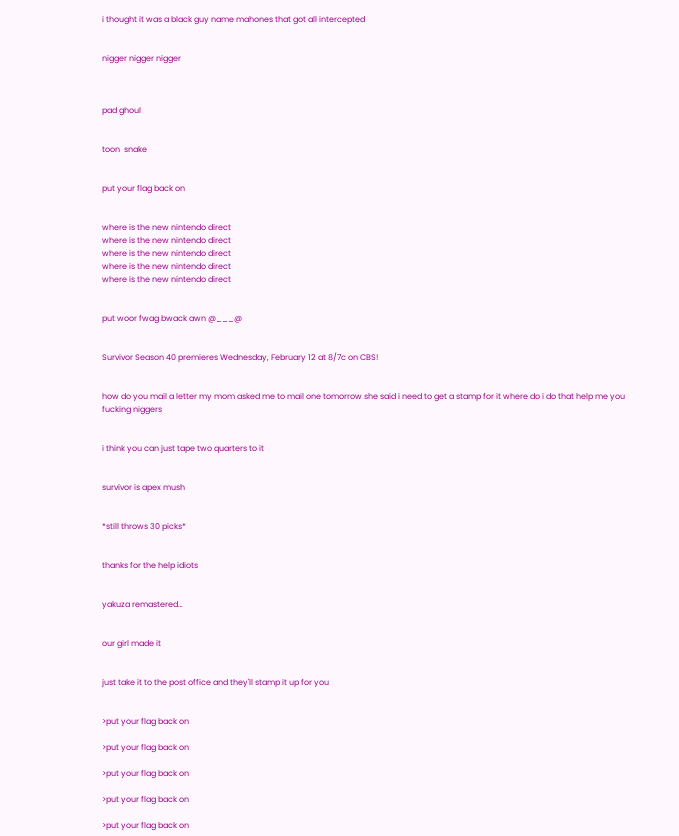i thought it was a black guy name mahones that got all intercepted


nigger nigger nigger



pad ghoul


toon  snake


put your flag back on


where is the new nintendo direct
where is the new nintendo direct
where is the new nintendo direct
where is the new nintendo direct
where is the new nintendo direct


put woor fwag bwack awn @___@


Survivor Season 40 premieres Wednesday, February 12 at 8/7c on CBS!


how do you mail a letter my mom asked me to mail one tomorrow she said i need to get a stamp for it where do i do that help me you fucking niggers


i think you can just tape two quarters to it


survivor is apex mush


*still throws 30 picks*


thanks for the help idiots


yakuza remastered…


our girl made it


just take it to the post office and they'll stamp it up for you


>put your flag back on

>put your flag back on

>put your flag back on

>put your flag back on

>put your flag back on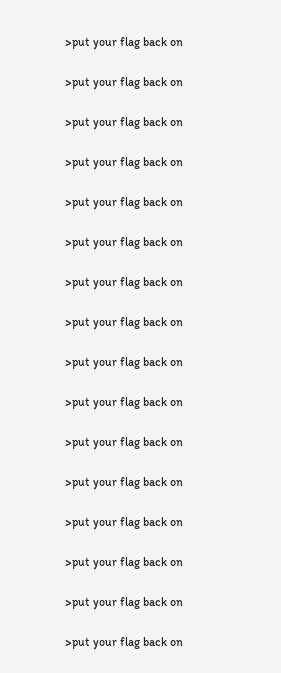>put your flag back on

>put your flag back on

>put your flag back on

>put your flag back on

>put your flag back on

>put your flag back on

>put your flag back on

>put your flag back on

>put your flag back on

>put your flag back on

>put your flag back on

>put your flag back on

>put your flag back on

>put your flag back on

>put your flag back on

>put your flag back on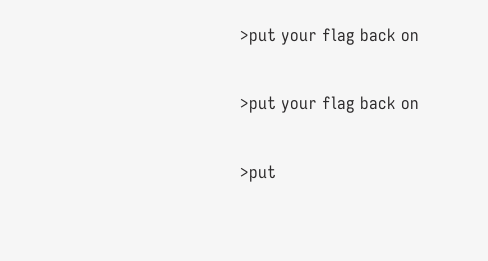>put your flag back on

>put your flag back on

>put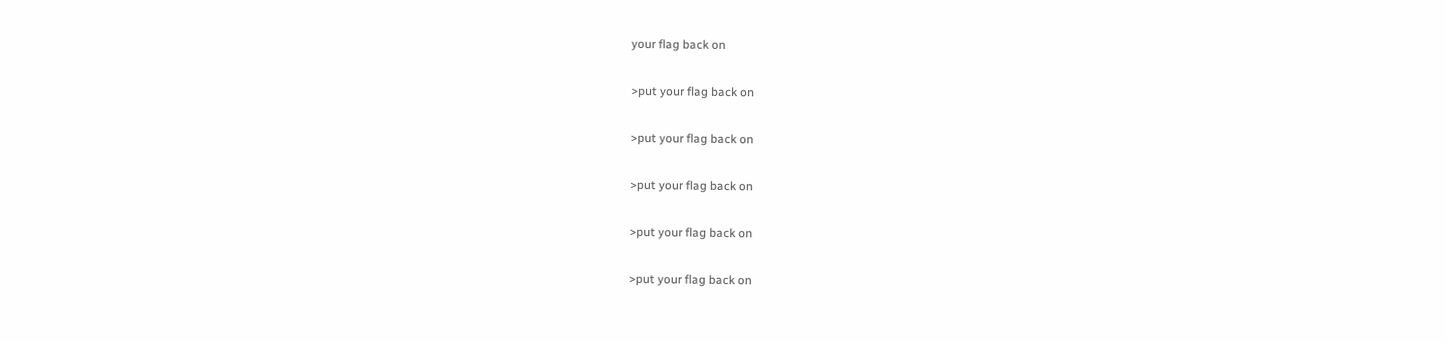your flag back on

>put your flag back on

>put your flag back on

>put your flag back on

>put your flag back on

>put your flag back on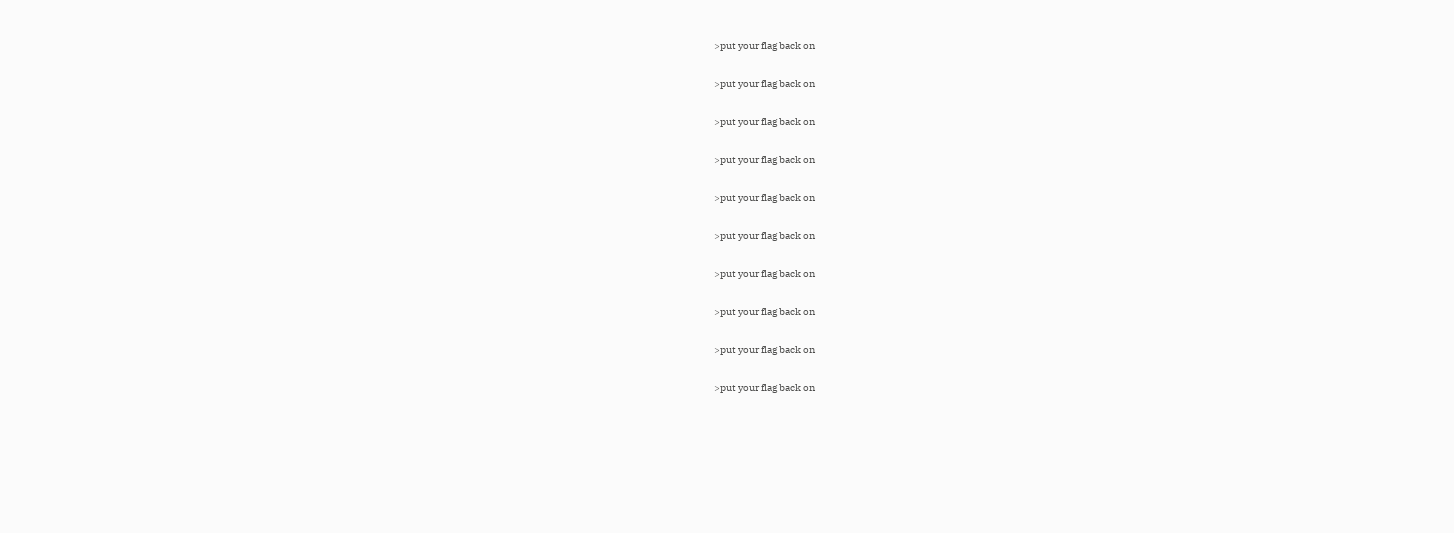>put your flag back on

>put your flag back on

>put your flag back on

>put your flag back on

>put your flag back on

>put your flag back on

>put your flag back on

>put your flag back on

>put your flag back on

>put your flag back on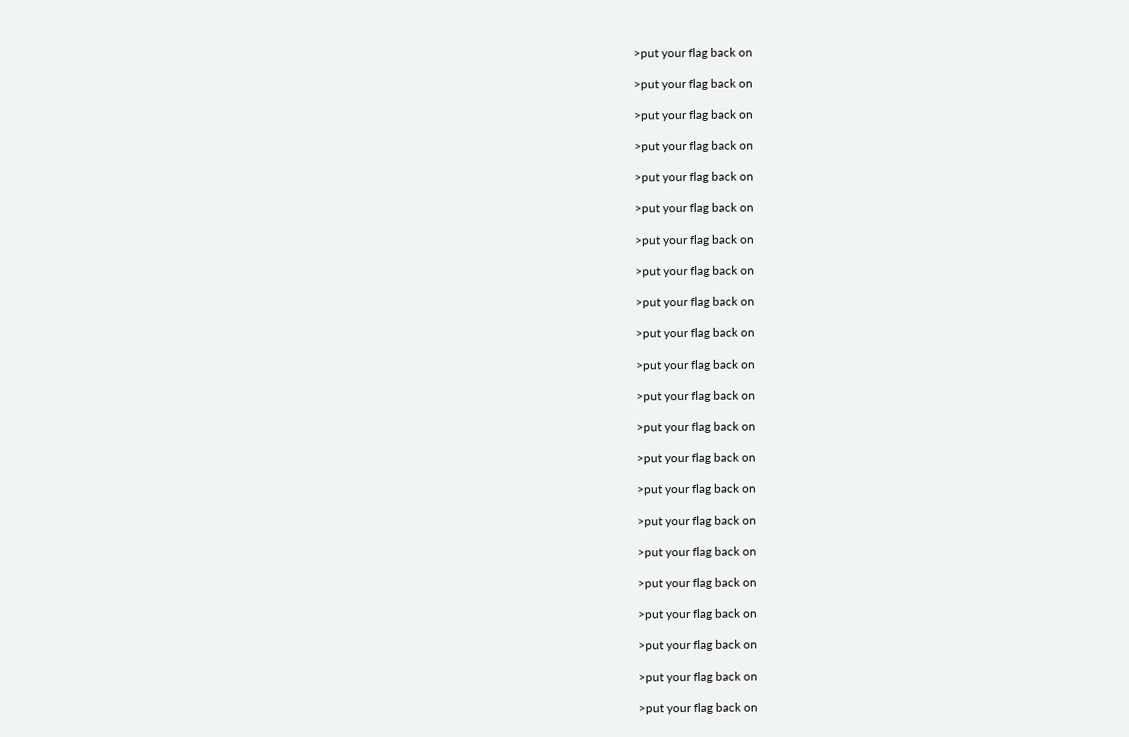>put your flag back on

>put your flag back on

>put your flag back on

>put your flag back on

>put your flag back on

>put your flag back on

>put your flag back on

>put your flag back on

>put your flag back on

>put your flag back on

>put your flag back on

>put your flag back on

>put your flag back on

>put your flag back on

>put your flag back on

>put your flag back on

>put your flag back on

>put your flag back on

>put your flag back on

>put your flag back on

>put your flag back on

>put your flag back on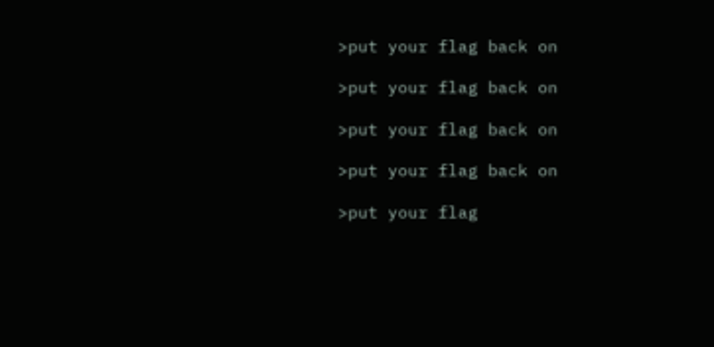>put your flag back on

>put your flag back on

>put your flag back on

>put your flag back on

>put your flag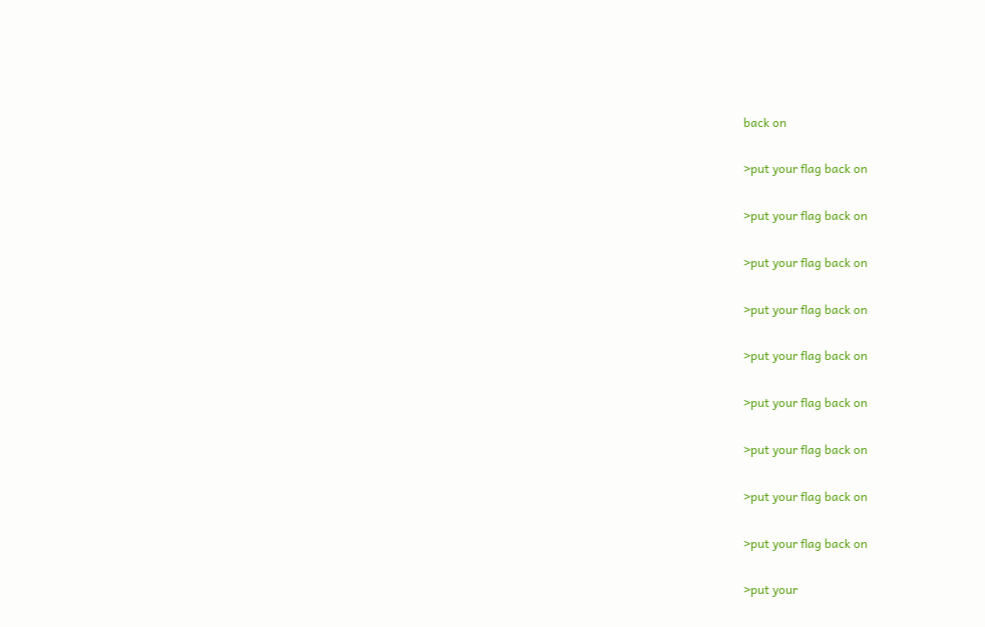back on

>put your flag back on

>put your flag back on

>put your flag back on

>put your flag back on

>put your flag back on

>put your flag back on

>put your flag back on

>put your flag back on

>put your flag back on

>put your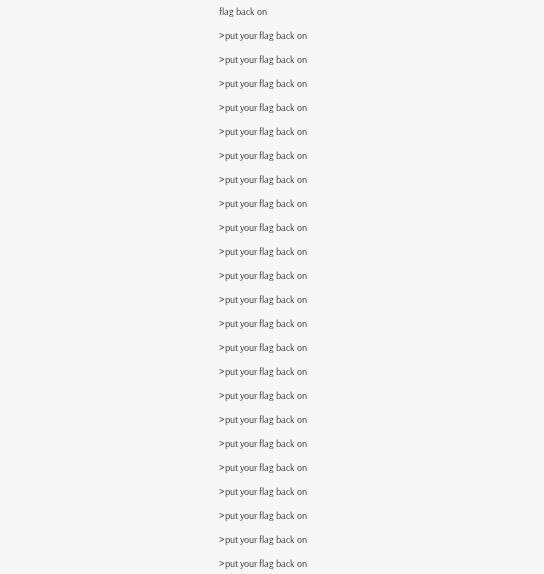flag back on

>put your flag back on

>put your flag back on

>put your flag back on

>put your flag back on

>put your flag back on

>put your flag back on

>put your flag back on

>put your flag back on

>put your flag back on

>put your flag back on

>put your flag back on

>put your flag back on

>put your flag back on

>put your flag back on

>put your flag back on

>put your flag back on

>put your flag back on

>put your flag back on

>put your flag back on

>put your flag back on

>put your flag back on

>put your flag back on

>put your flag back on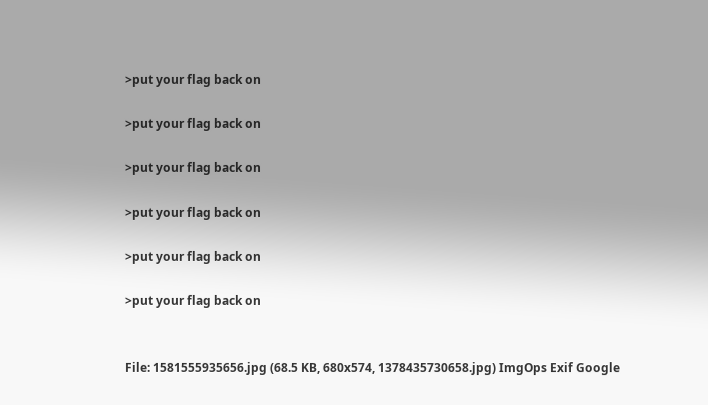>put your flag back on

>put your flag back on

>put your flag back on

>put your flag back on

>put your flag back on

>put your flag back on


File: 1581555935656.jpg (68.5 KB, 680x574, 1378435730658.jpg) ImgOps Exif Google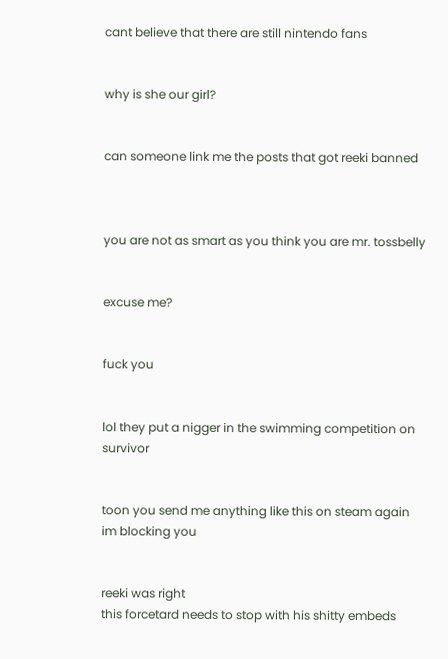cant believe that there are still nintendo fans


why is she our girl?


can someone link me the posts that got reeki banned



you are not as smart as you think you are mr. tossbelly


excuse me?


fuck you


lol they put a nigger in the swimming competition on survivor


toon you send me anything like this on steam again im blocking you


reeki was right
this forcetard needs to stop with his shitty embeds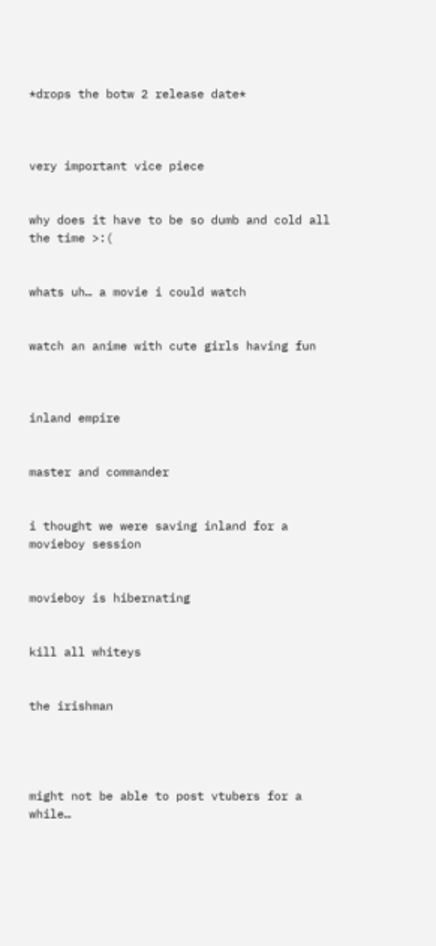*drops the botw 2 release date*



very important vice piece


why does it have to be so dumb and cold all the time >:(


whats uh… a movie i could watch


watch an anime with cute girls having fun



inland empire


master and commander


i thought we were saving inland for a movieboy session


movieboy is hibernating


kill all whiteys


the irishman




might not be able to post vtubers for a while…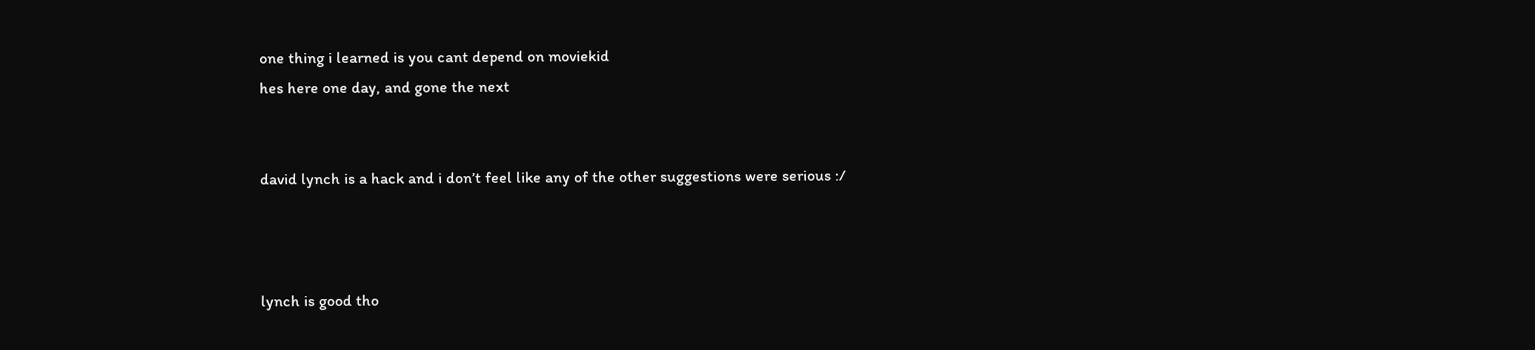one thing i learned is you cant depend on moviekid
hes here one day, and gone the next


david lynch is a hack and i don’t feel like any of the other suggestions were serious :/



lynch is good tho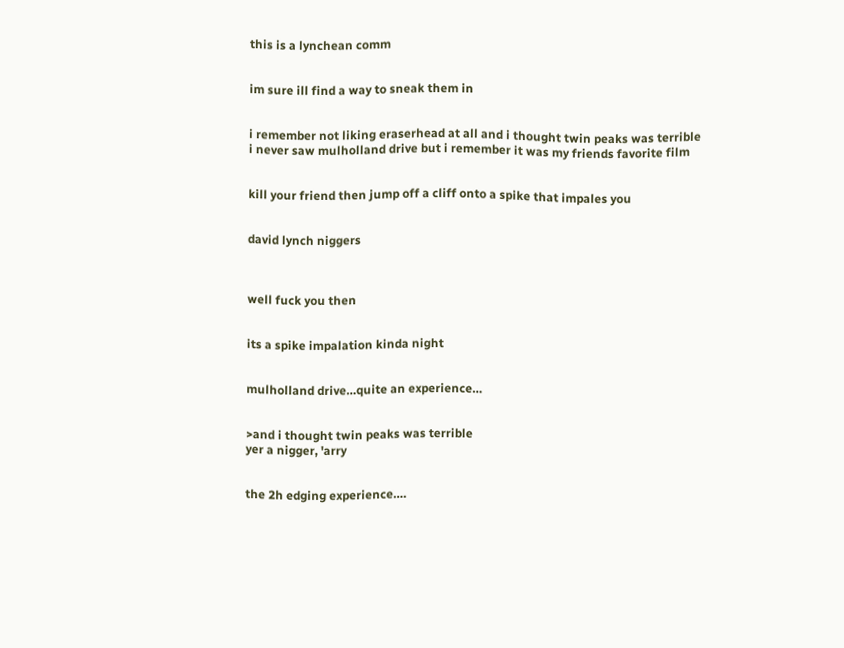this is a lynchean comm


im sure ill find a way to sneak them in


i remember not liking eraserhead at all and i thought twin peaks was terrible
i never saw mulholland drive but i remember it was my friends favorite film


kill your friend then jump off a cliff onto a spike that impales you


david lynch niggers



well fuck you then


its a spike impalation kinda night


mulholland drive…quite an experience…


>and i thought twin peaks was terrible
yer a nigger, 'arry


the 2h edging experience….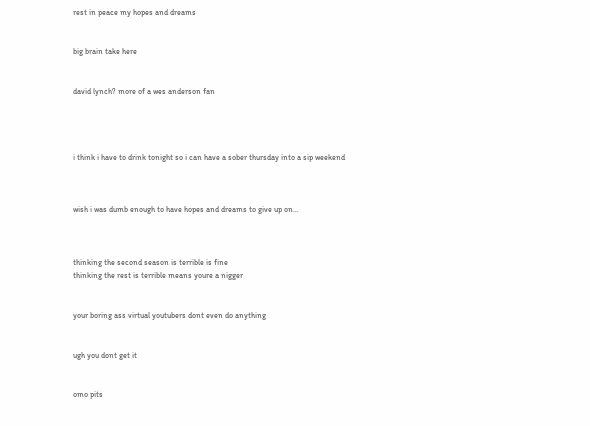rest in peace my hopes and dreams


big brain take here


david lynch? more of a wes anderson fan




i think i have to drink tonight so i can have a sober thursday into a sip weekend



wish i was dumb enough to have hopes and dreams to give up on…



thinking the second season is terrible is fine
thinking the rest is terrible means youre a nigger


your boring ass virtual youtubers dont even do anything


ugh you dont get it


omo pits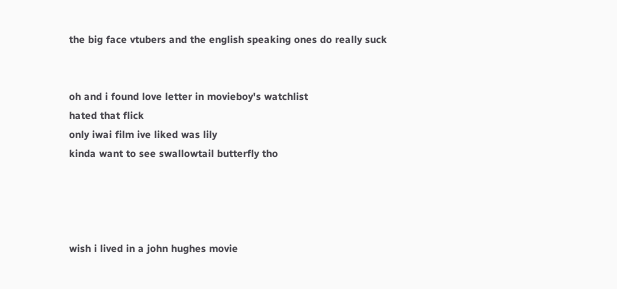the big face vtubers and the english speaking ones do really suck


oh and i found love letter in movieboy's watchlist
hated that flick
only iwai film ive liked was lily
kinda want to see swallowtail butterfly tho




wish i lived in a john hughes movie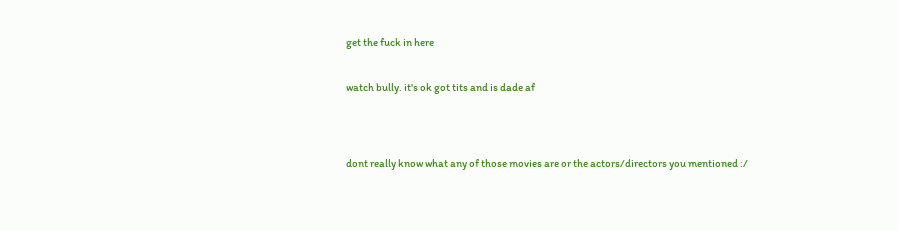get the fuck in here


watch bully. it's ok got tits and is dade af




dont really know what any of those movies are or the actors/directors you mentioned :/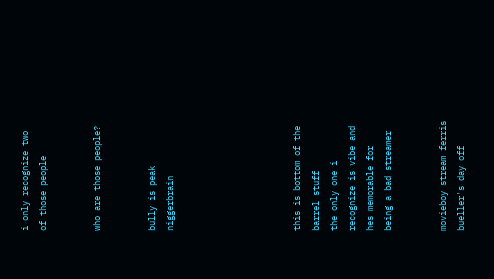i only recognize two of those people


who are those people?


bully is peak niggerbrain






this is bottom of the barrel stuff
the only one i recognize is vibe and hes memorable for being a bad streamer


movieboy stream ferris bueller's day off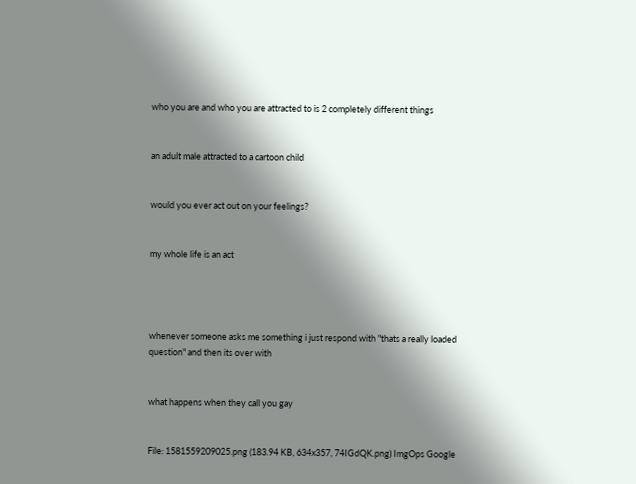who you are and who you are attracted to is 2 completely different things


an adult male attracted to a cartoon child


would you ever act out on your feelings?


my whole life is an act




whenever someone asks me something i just respond with "thats a really loaded question" and then its over with


what happens when they call you gay


File: 1581559209025.png (183.94 KB, 634x357, 74IGdQK.png) ImgOps Google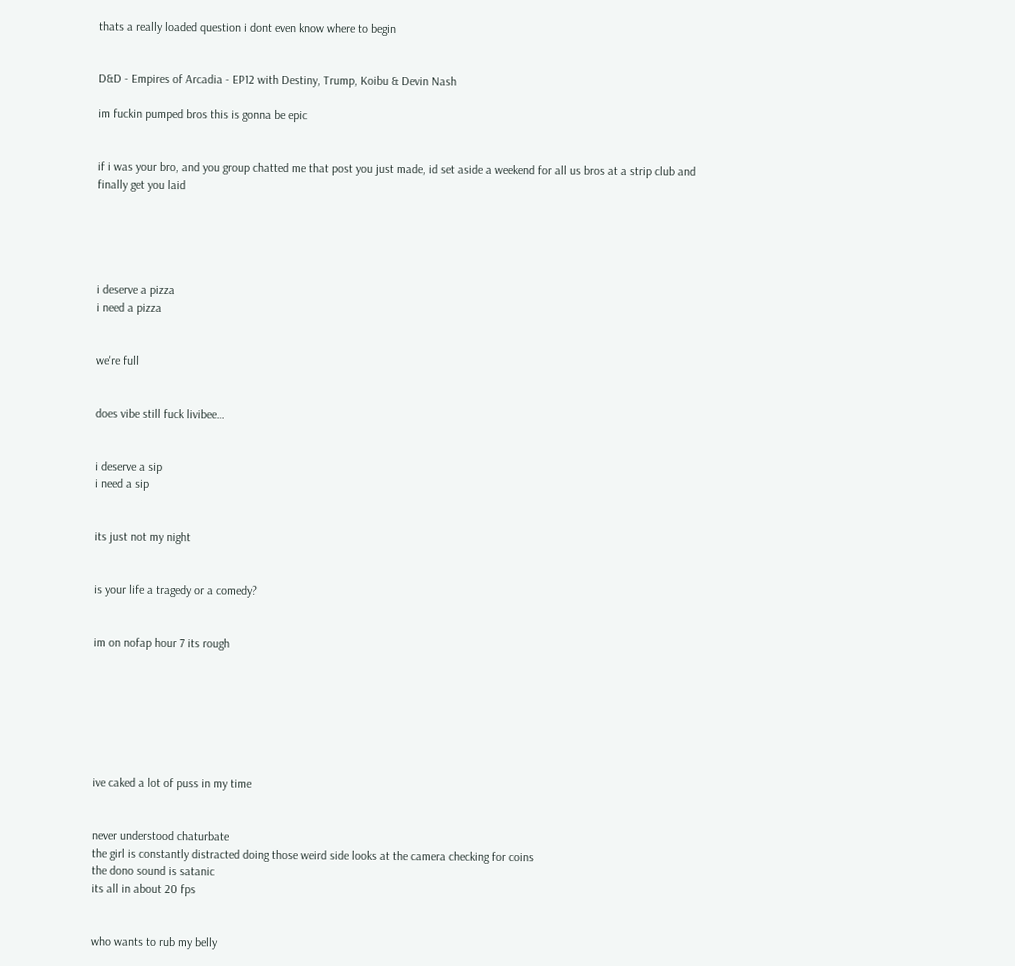thats a really loaded question i dont even know where to begin


D&D - Empires of Arcadia - EP12 with Destiny, Trump, Koibu & Devin Nash

im fuckin pumped bros this is gonna be epic


if i was your bro, and you group chatted me that post you just made, id set aside a weekend for all us bros at a strip club and finally get you laid





i deserve a pizza
i need a pizza


we're full


does vibe still fuck livibee…


i deserve a sip
i need a sip


its just not my night


is your life a tragedy or a comedy?


im on nofap hour 7 its rough







ive caked a lot of puss in my time


never understood chaturbate
the girl is constantly distracted doing those weird side looks at the camera checking for coins
the dono sound is satanic
its all in about 20 fps


who wants to rub my belly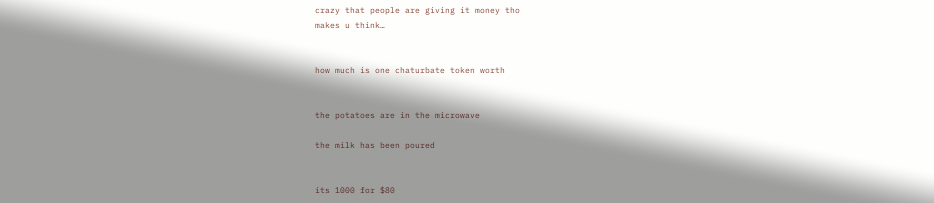crazy that people are giving it money tho
makes u think…


how much is one chaturbate token worth


the potatoes are in the microwave

the milk has been poured


its 1000 for $80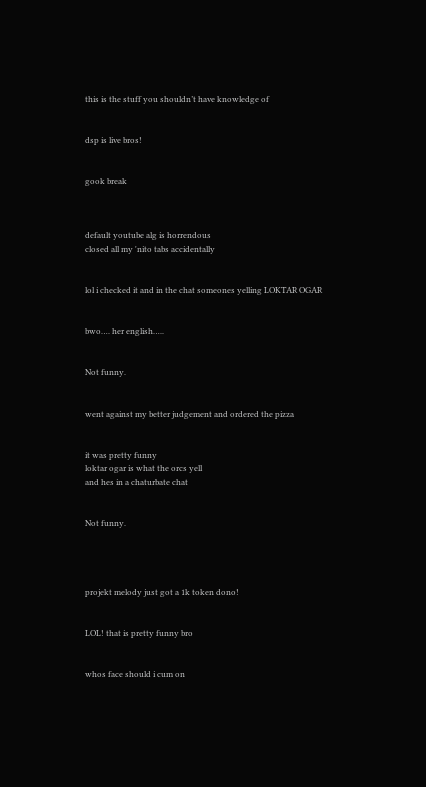this is the stuff you shouldn’t have knowledge of


dsp is live bros!


gook break



default youtube alg is horrendous
closed all my 'nito tabs accidentally


lol i checked it and in the chat someones yelling LOKTAR OGAR


bwo…. her english…..


Not funny.


went against my better judgement and ordered the pizza


it was pretty funny
loktar ogar is what the orcs yell
and hes in a chaturbate chat


Not funny.




projekt melody just got a 1k token dono!


LOL! that is pretty funny bro


whos face should i cum on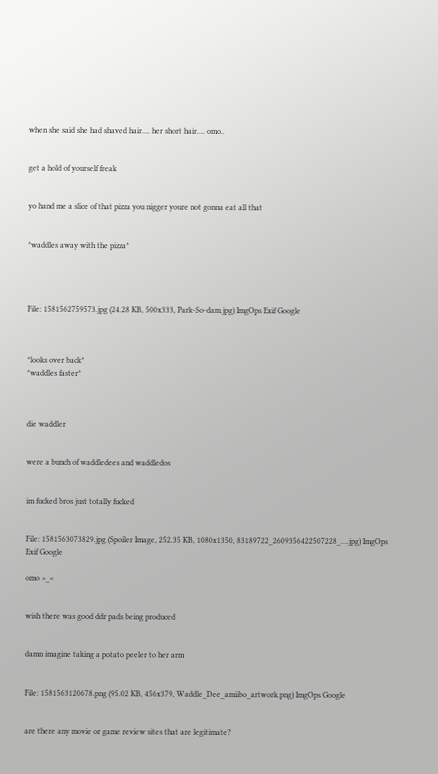when she said she had shaved hair…. her short hair…. omo..


get a hold of yourself freak


yo hand me a slice of that pizza you nigger youre not gonna eat all that


*waddles away with the pizza*




File: 1581562759573.jpg (24.28 KB, 500x333, Park-So-dam.jpg) ImgOps Exif Google



*looks over back*
*waddles faster*



die waddler


were a bunch of waddledees and waddledos


im fucked bros just totally fucked


File: 1581563073829.jpg (Spoiler Image, 252.35 KB, 1080x1350, 83189722_2609356422507228_….jpg) ImgOps Exif Google

omo >_<


wish there was good ddr pads being produced


damn imagine taking a potato peeler to her arm


File: 1581563120678.png (95.02 KB, 456x379, Waddle_Dee_amiibo_artwork.png) ImgOps Google


are there any movie or game review sites that are legitimate?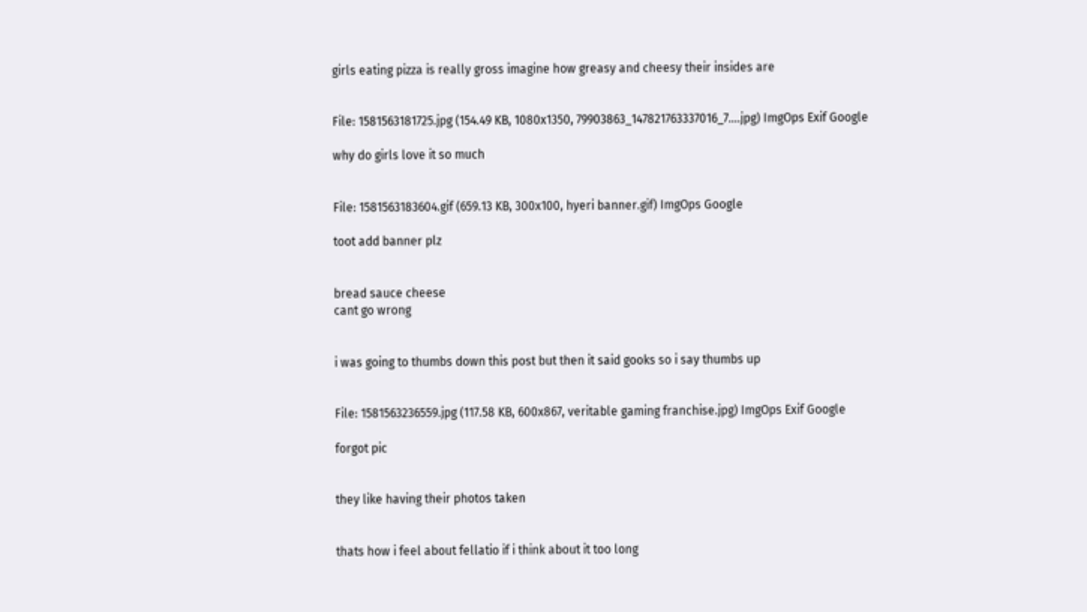girls eating pizza is really gross imagine how greasy and cheesy their insides are


File: 1581563181725.jpg (154.49 KB, 1080x1350, 79903863_147821763337016_7….jpg) ImgOps Exif Google

why do girls love it so much


File: 1581563183604.gif (659.13 KB, 300x100, hyeri banner.gif) ImgOps Google

toot add banner plz


bread sauce cheese
cant go wrong


i was going to thumbs down this post but then it said gooks so i say thumbs up


File: 1581563236559.jpg (117.58 KB, 600x867, veritable gaming franchise.jpg) ImgOps Exif Google

forgot pic


they like having their photos taken


thats how i feel about fellatio if i think about it too long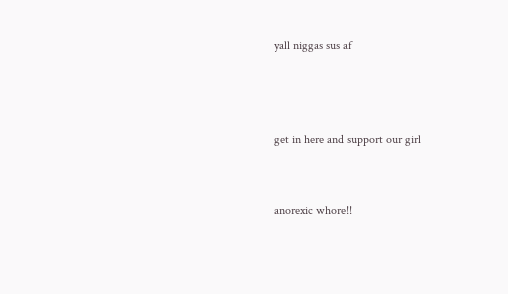yall niggas sus af



get in here and support our girl


anorexic whore!!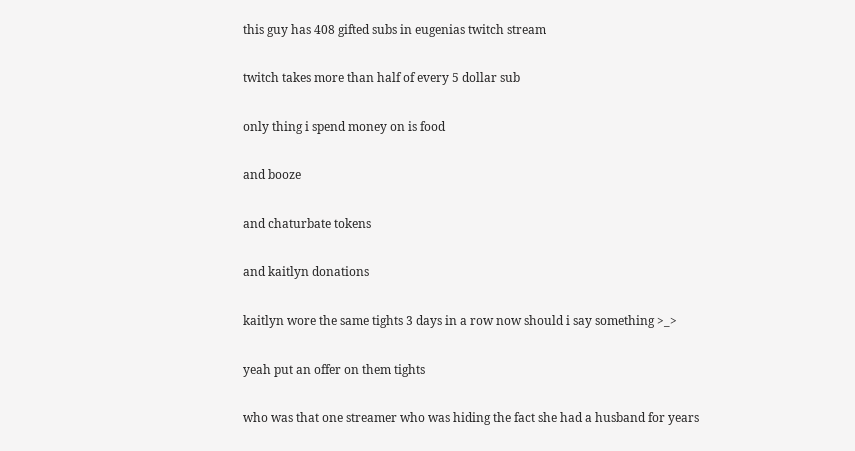this guy has 408 gifted subs in eugenias twitch stream


twitch takes more than half of every 5 dollar sub


only thing i spend money on is food


and booze


and chaturbate tokens


and kaitlyn donations


kaitlyn wore the same tights 3 days in a row now should i say something >_>


yeah put an offer on them tights


who was that one streamer who was hiding the fact she had a husband for years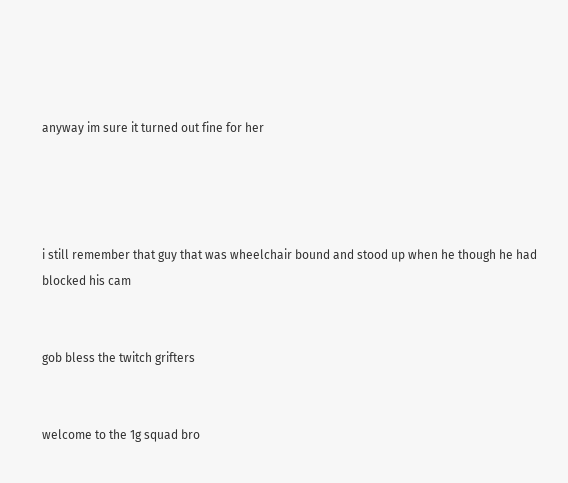anyway im sure it turned out fine for her




i still remember that guy that was wheelchair bound and stood up when he though he had blocked his cam


gob bless the twitch grifters


welcome to the 1g squad bro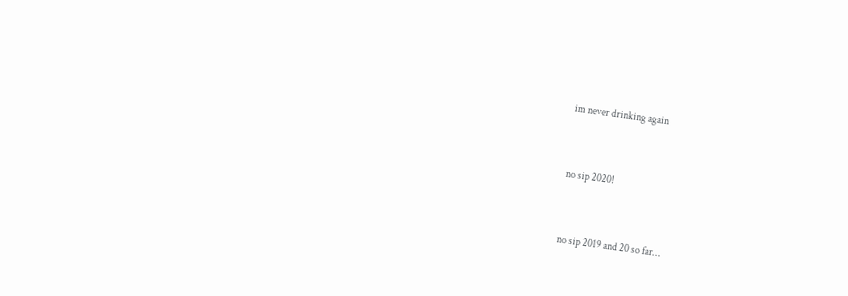im never drinking again


no sip 2020!


no sip 2019 and 20 so far…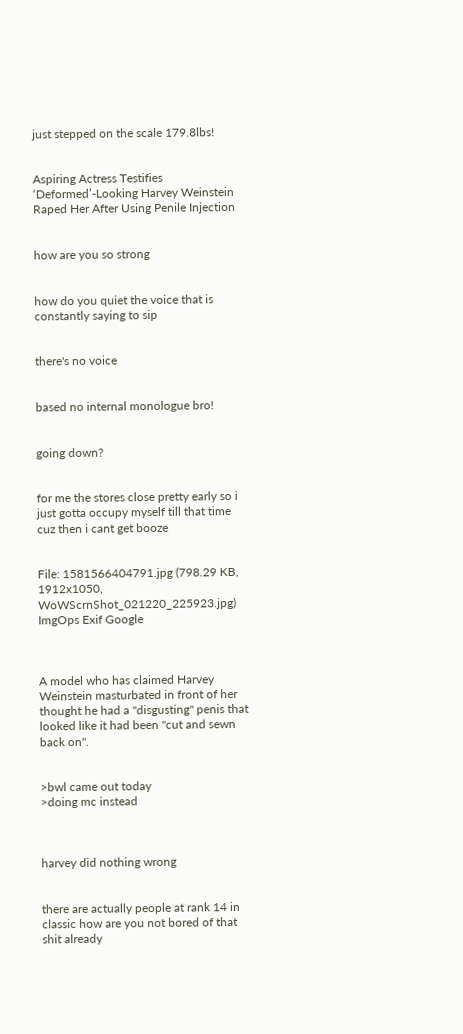just stepped on the scale 179.8lbs!


Aspiring Actress Testifies ‘Deformed’-Looking Harvey Weinstein Raped Her After Using Penile Injection


how are you so strong


how do you quiet the voice that is constantly saying to sip


there's no voice


based no internal monologue bro!


going down?


for me the stores close pretty early so i just gotta occupy myself till that time cuz then i cant get booze


File: 1581566404791.jpg (798.29 KB, 1912x1050, WoWScrnShot_021220_225923.jpg) ImgOps Exif Google



A model who has claimed Harvey Weinstein masturbated in front of her thought he had a "disgusting" penis that looked like it had been "cut and sewn back on".


>bwl came out today
>doing mc instead



harvey did nothing wrong


there are actually people at rank 14 in classic how are you not bored of that shit already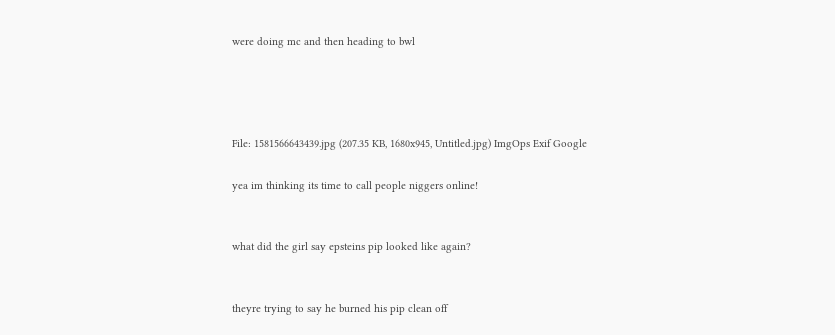were doing mc and then heading to bwl




File: 1581566643439.jpg (207.35 KB, 1680x945, Untitled.jpg) ImgOps Exif Google

yea im thinking its time to call people niggers online!


what did the girl say epsteins pip looked like again?


theyre trying to say he burned his pip clean off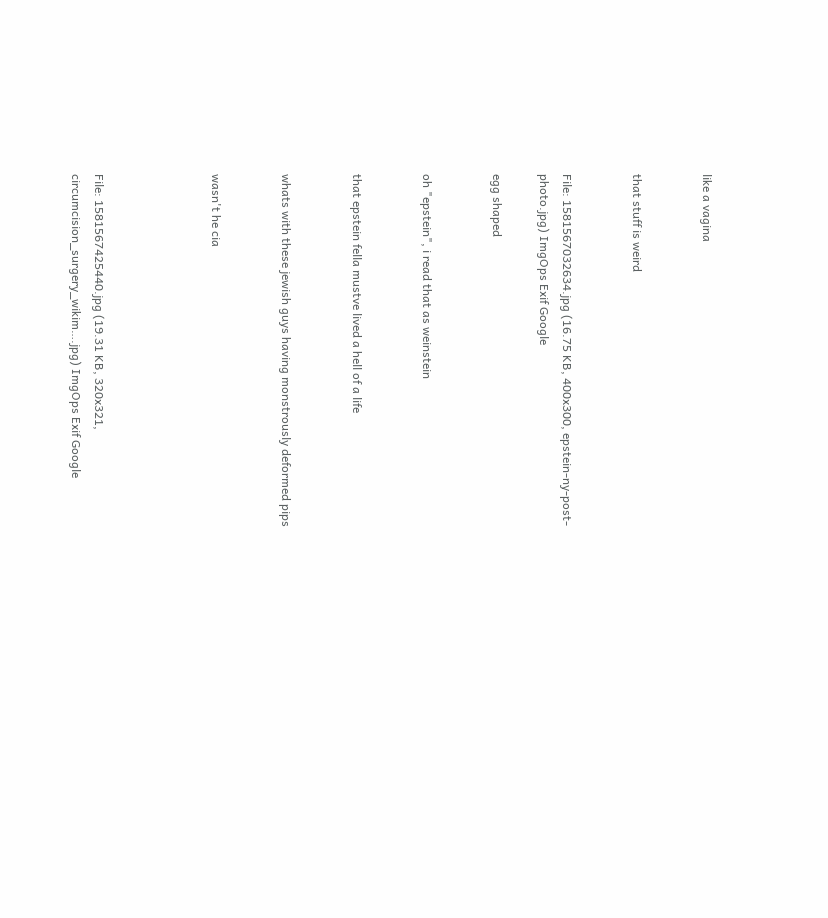like a vagina


that stuff is weird


File: 1581567032634.jpg (16.75 KB, 400x300, epstein-ny-post-photo.jpg) ImgOps Exif Google

egg shaped


oh "epstein", i read that as weinstein


that epstein fella mustve lived a hell of a life


whats with these jewish guys having monstrously deformed pips


wasn't he cia




File: 1581567425440.jpg (19.31 KB, 320x321, circumcision_surgery_wikim….jpg) ImgOps Exif Google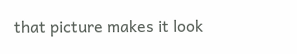that picture makes it look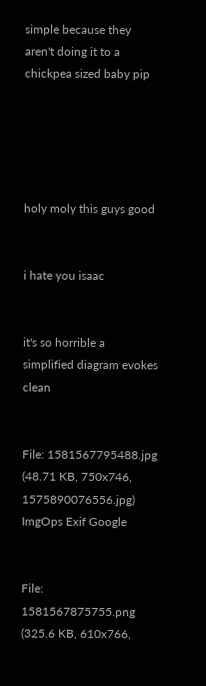simple because they aren't doing it to a chickpea sized baby pip





holy moly this guys good


i hate you isaac


it's so horrible a simplified diagram evokes clean


File: 1581567795488.jpg (48.71 KB, 750x746, 1575890076556.jpg) ImgOps Exif Google


File: 1581567875755.png (325.6 KB, 610x766,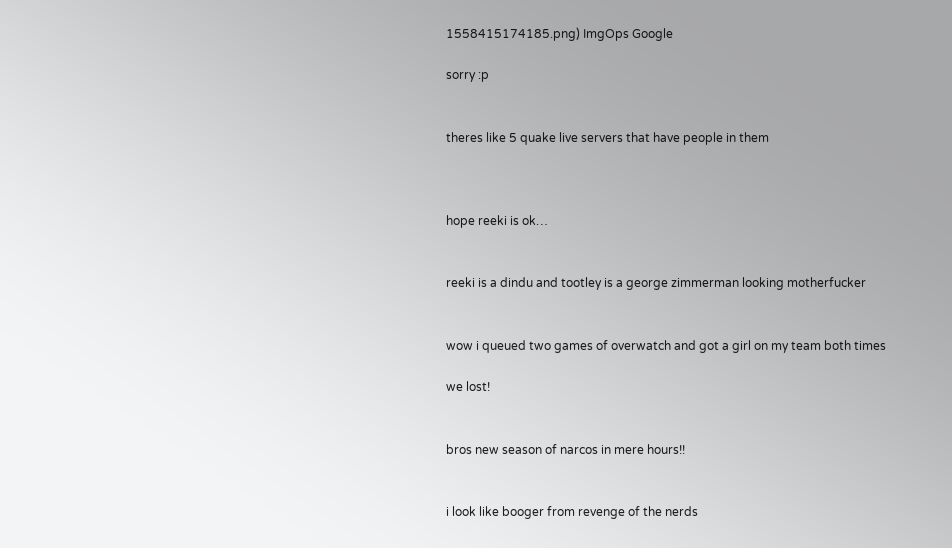1558415174185.png) ImgOps Google

sorry :p


theres like 5 quake live servers that have people in them



hope reeki is ok…


reeki is a dindu and tootley is a george zimmerman looking motherfucker


wow i queued two games of overwatch and got a girl on my team both times

we lost!


bros new season of narcos in mere hours!!


i look like booger from revenge of the nerds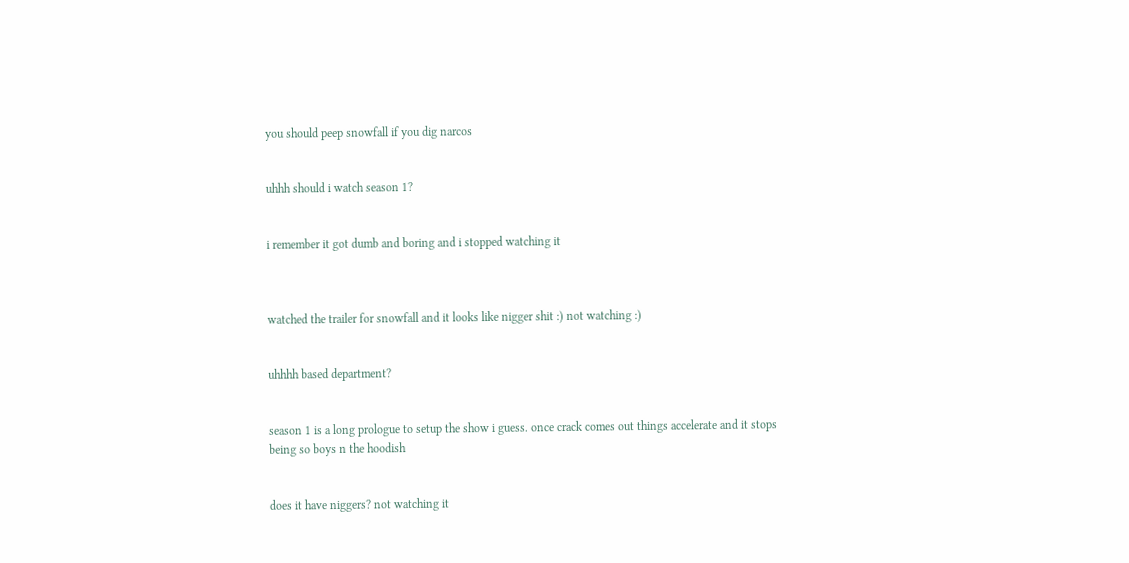you should peep snowfall if you dig narcos


uhhh should i watch season 1?


i remember it got dumb and boring and i stopped watching it



watched the trailer for snowfall and it looks like nigger shit :) not watching :)


uhhhh based department?


season 1 is a long prologue to setup the show i guess. once crack comes out things accelerate and it stops being so boys n the hoodish


does it have niggers? not watching it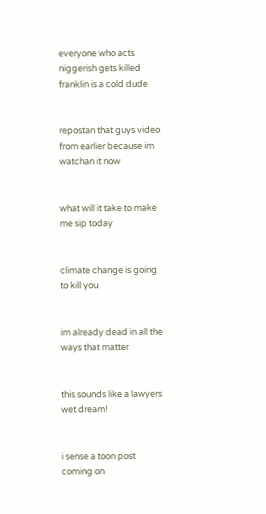everyone who acts niggerish gets killed franklin is a cold dude


repostan that guys video from earlier because im watchan it now


what will it take to make me sip today


climate change is going to kill you


im already dead in all the ways that matter


this sounds like a lawyers wet dream!


i sense a toon post coming on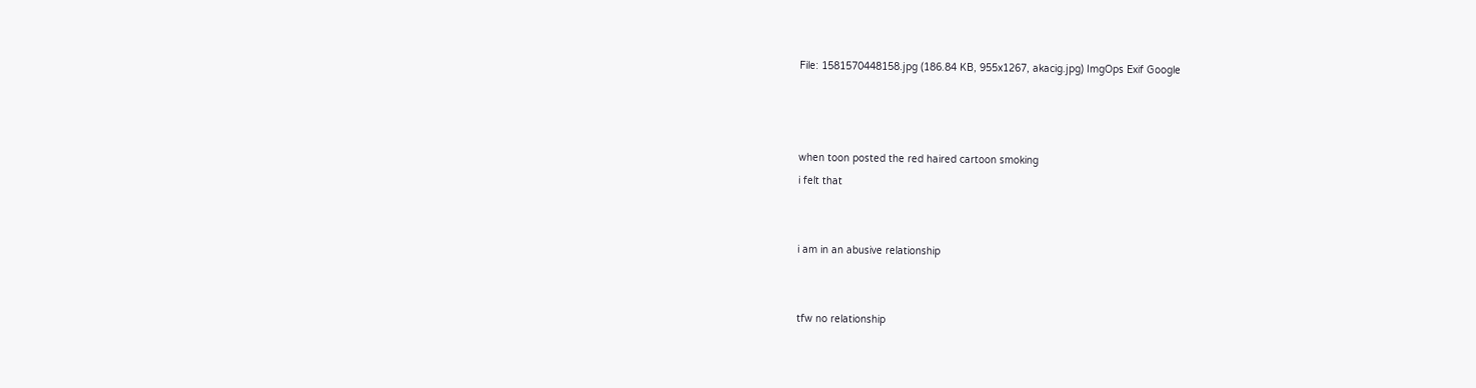File: 1581570448158.jpg (186.84 KB, 955x1267, akacig.jpg) ImgOps Exif Google



when toon posted the red haired cartoon smoking
i felt that


i am in an abusive relationship


tfw no relationship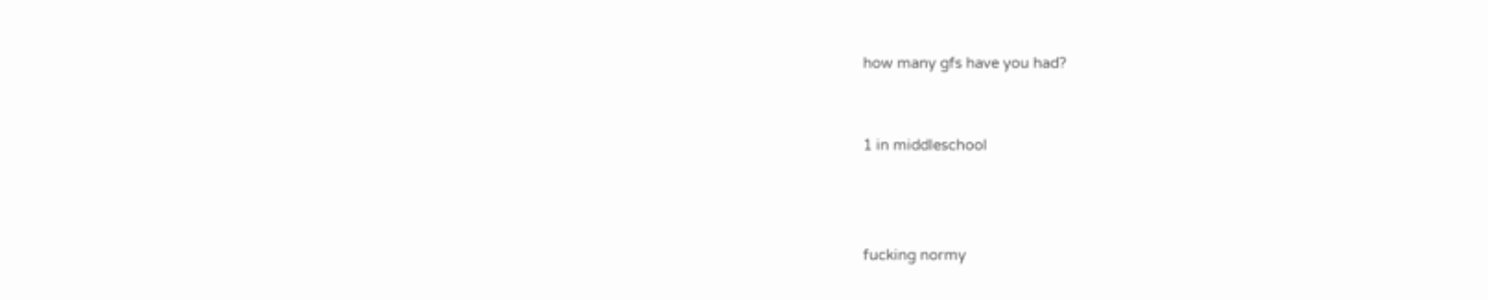how many gfs have you had?


1 in middleschool



fucking normy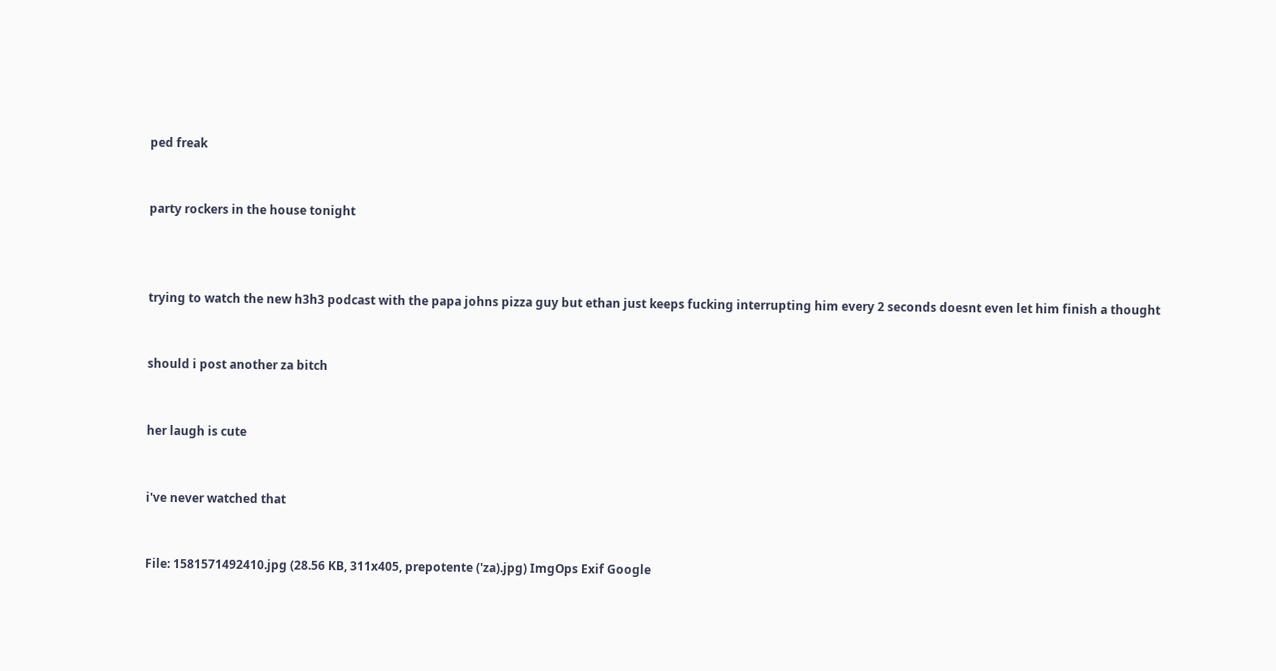ped freak


party rockers in the house tonight



trying to watch the new h3h3 podcast with the papa johns pizza guy but ethan just keeps fucking interrupting him every 2 seconds doesnt even let him finish a thought


should i post another za bitch


her laugh is cute


i've never watched that


File: 1581571492410.jpg (28.56 KB, 311x405, prepotente ('za).jpg) ImgOps Exif Google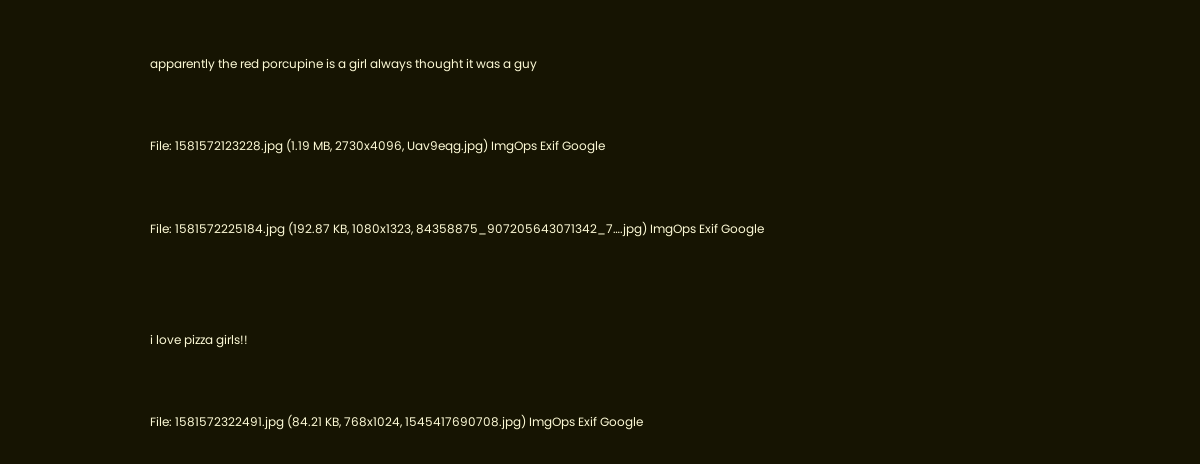apparently the red porcupine is a girl always thought it was a guy


File: 1581572123228.jpg (1.19 MB, 2730x4096, Uav9eqg.jpg) ImgOps Exif Google


File: 1581572225184.jpg (192.87 KB, 1080x1323, 84358875_907205643071342_7….jpg) ImgOps Exif Google



i love pizza girls!!


File: 1581572322491.jpg (84.21 KB, 768x1024, 1545417690708.jpg) ImgOps Exif Google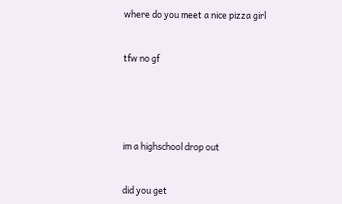where do you meet a nice pizza girl


tfw no gf





im a highschool drop out


did you get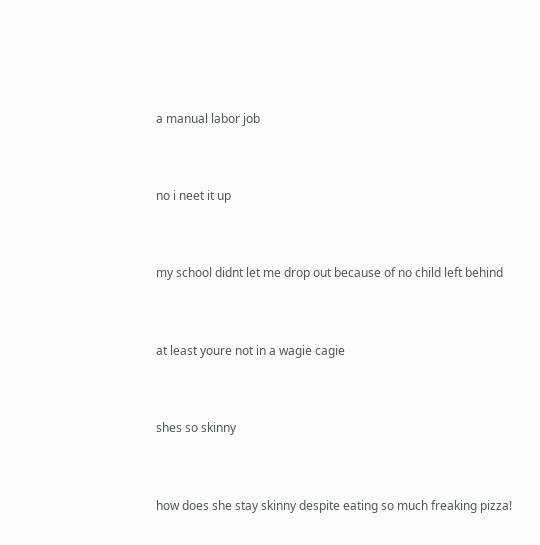a manual labor job


no i neet it up


my school didnt let me drop out because of no child left behind


at least youre not in a wagie cagie


shes so skinny


how does she stay skinny despite eating so much freaking pizza!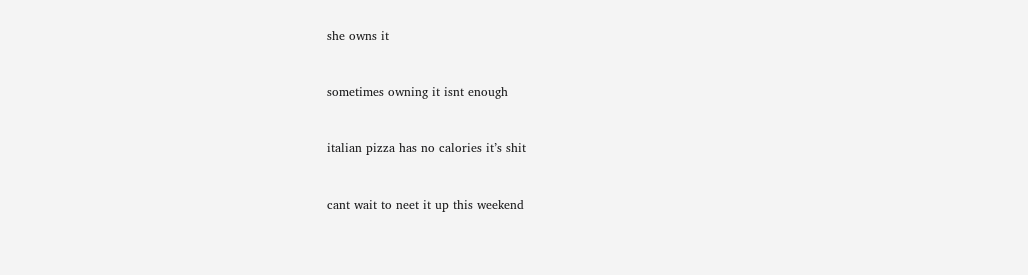she owns it


sometimes owning it isnt enough


italian pizza has no calories it’s shit


cant wait to neet it up this weekend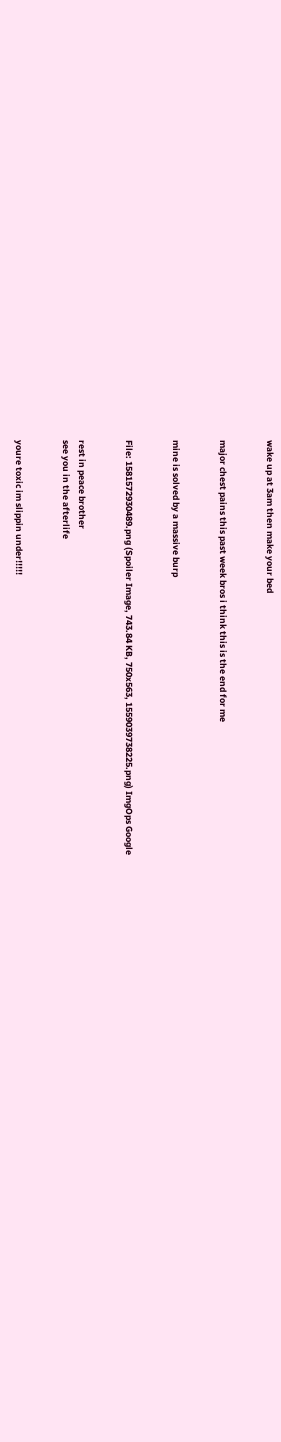wake up at 3am then make your bed


major chest pains this past week bros i think this is the end for me


mine is solved by a massive burp


File: 1581572930489.png (Spoiler Image, 743.84 KB, 750x563, 1559039738225.png) ImgOps Google


rest in peace brother
see you in the afterlife


youre toxic im slippin under!!!!!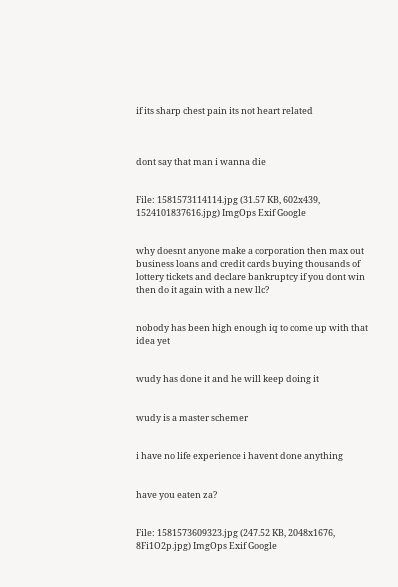if its sharp chest pain its not heart related



dont say that man i wanna die


File: 1581573114114.jpg (31.57 KB, 602x439, 1524101837616.jpg) ImgOps Exif Google


why doesnt anyone make a corporation then max out business loans and credit cards buying thousands of lottery tickets and declare bankruptcy if you dont win then do it again with a new llc?


nobody has been high enough iq to come up with that idea yet


wudy has done it and he will keep doing it


wudy is a master schemer


i have no life experience i havent done anything


have you eaten za?


File: 1581573609323.jpg (247.52 KB, 2048x1676, 8Fi1O2p.jpg) ImgOps Exif Google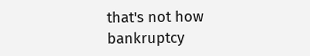that's not how bankruptcy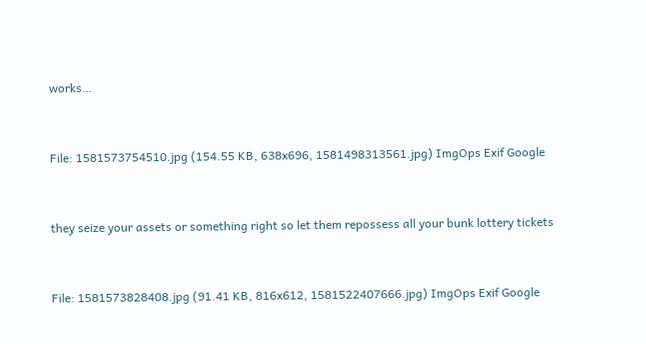works…


File: 1581573754510.jpg (154.55 KB, 638x696, 1581498313561.jpg) ImgOps Exif Google


they seize your assets or something right so let them repossess all your bunk lottery tickets


File: 1581573828408.jpg (91.41 KB, 816x612, 1581522407666.jpg) ImgOps Exif Google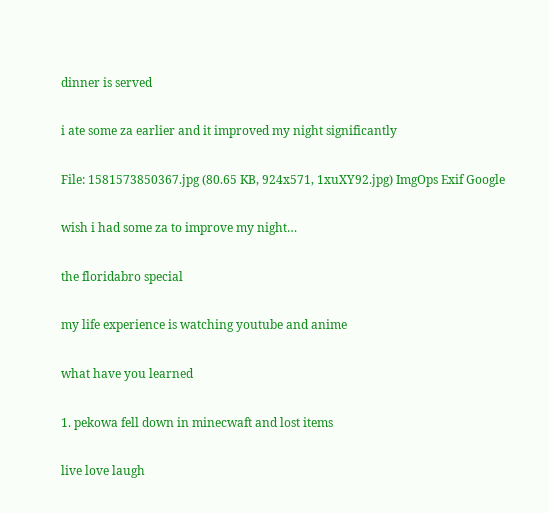dinner is served


i ate some za earlier and it improved my night significantly


File: 1581573850367.jpg (80.65 KB, 924x571, 1xuXY92.jpg) ImgOps Exif Google


wish i had some za to improve my night…


the floridabro special


my life experience is watching youtube and anime


what have you learned


1. pekowa fell down in minecwaft and lost items


live love laugh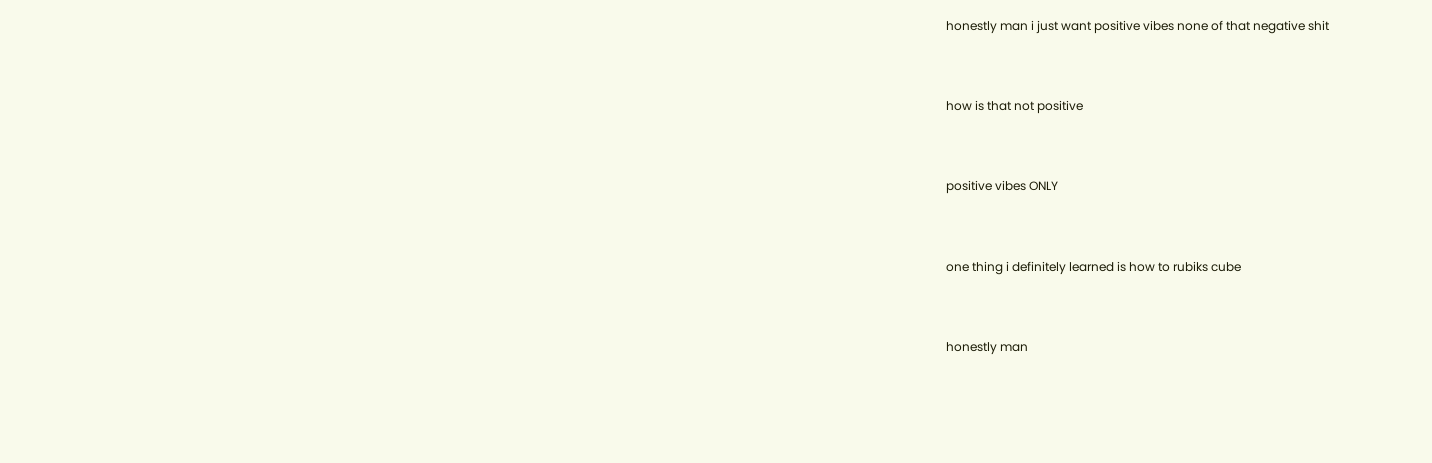honestly man i just want positive vibes none of that negative shit


how is that not positive


positive vibes ONLY


one thing i definitely learned is how to rubiks cube


honestly man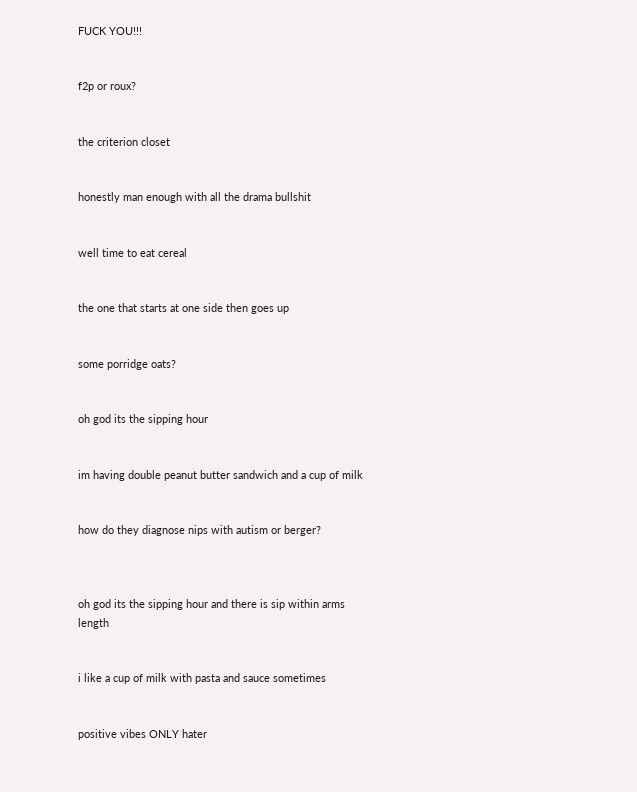FUCK YOU!!!


f2p or roux?


the criterion closet


honestly man enough with all the drama bullshit


well time to eat cereal


the one that starts at one side then goes up


some porridge oats?


oh god its the sipping hour


im having double peanut butter sandwich and a cup of milk


how do they diagnose nips with autism or berger?



oh god its the sipping hour and there is sip within arms length


i like a cup of milk with pasta and sauce sometimes


positive vibes ONLY hater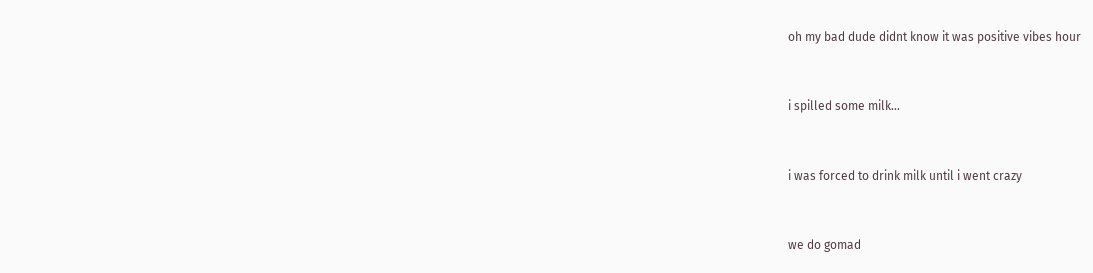oh my bad dude didnt know it was positive vibes hour


i spilled some milk…


i was forced to drink milk until i went crazy


we do gomad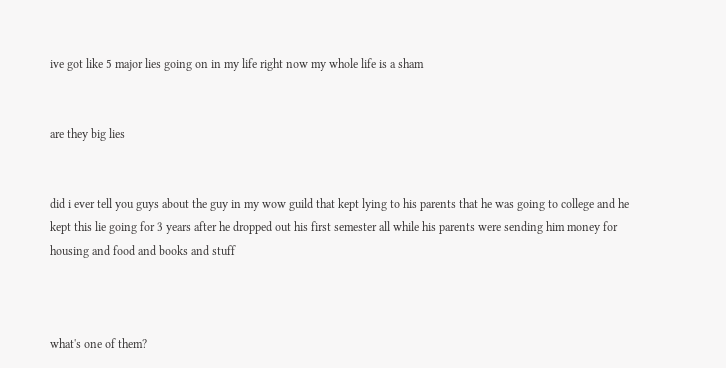ive got like 5 major lies going on in my life right now my whole life is a sham


are they big lies


did i ever tell you guys about the guy in my wow guild that kept lying to his parents that he was going to college and he kept this lie going for 3 years after he dropped out his first semester all while his parents were sending him money for housing and food and books and stuff



what's one of them?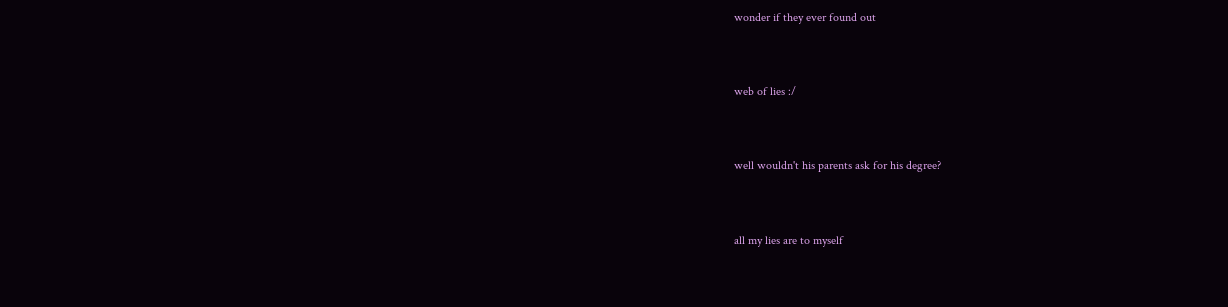wonder if they ever found out


web of lies :/


well wouldn't his parents ask for his degree?


all my lies are to myself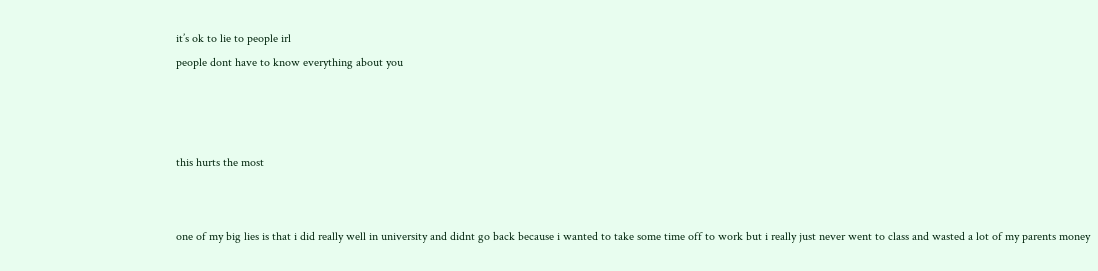it’s ok to lie to people irl
people dont have to know everything about you



this hurts the most


one of my big lies is that i did really well in university and didnt go back because i wanted to take some time off to work but i really just never went to class and wasted a lot of my parents money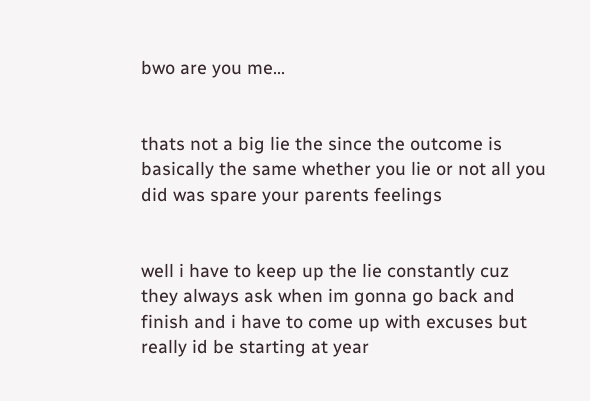bwo are you me…


thats not a big lie the since the outcome is basically the same whether you lie or not all you did was spare your parents feelings


well i have to keep up the lie constantly cuz they always ask when im gonna go back and finish and i have to come up with excuses but really id be starting at year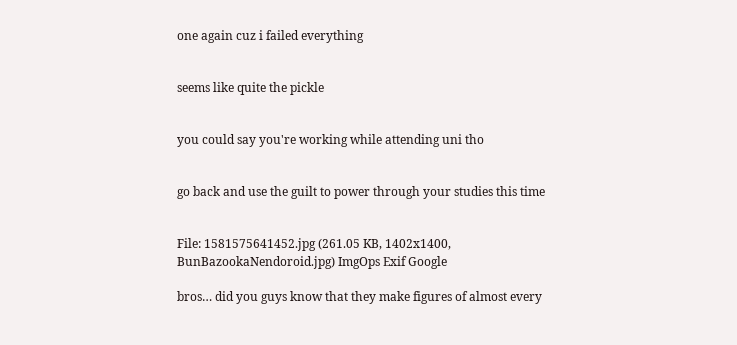one again cuz i failed everything


seems like quite the pickle


you could say you're working while attending uni tho


go back and use the guilt to power through your studies this time


File: 1581575641452.jpg (261.05 KB, 1402x1400, BunBazookaNendoroid.jpg) ImgOps Exif Google

bros… did you guys know that they make figures of almost every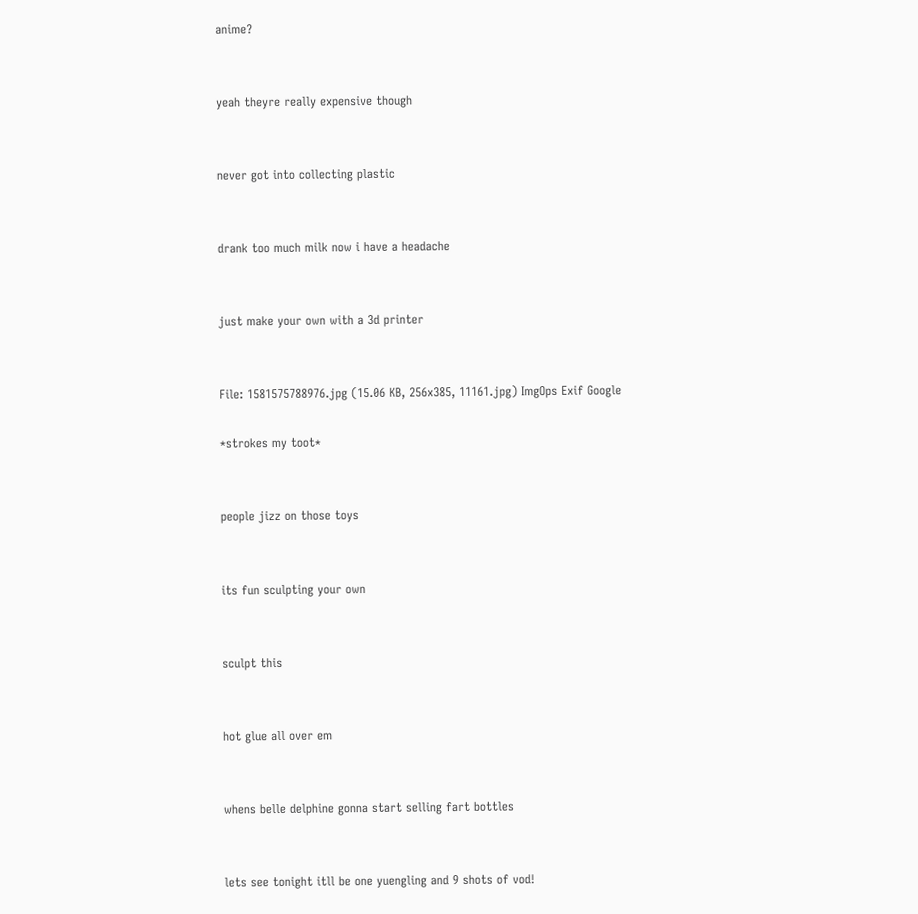anime?


yeah theyre really expensive though


never got into collecting plastic


drank too much milk now i have a headache


just make your own with a 3d printer


File: 1581575788976.jpg (15.06 KB, 256x385, 11161.jpg) ImgOps Exif Google

*strokes my toot*


people jizz on those toys


its fun sculpting your own


sculpt this


hot glue all over em


whens belle delphine gonna start selling fart bottles


lets see tonight itll be one yuengling and 9 shots of vod!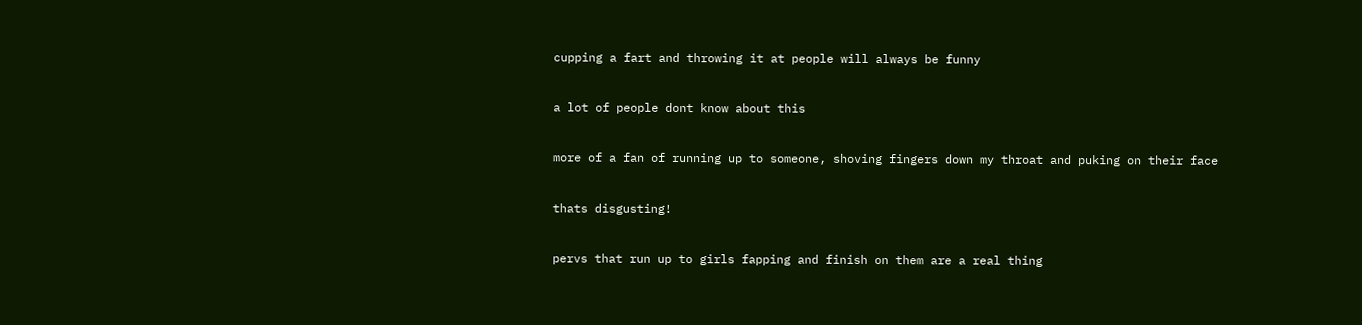cupping a fart and throwing it at people will always be funny


a lot of people dont know about this


more of a fan of running up to someone, shoving fingers down my throat and puking on their face


thats disgusting!


pervs that run up to girls fapping and finish on them are a real thing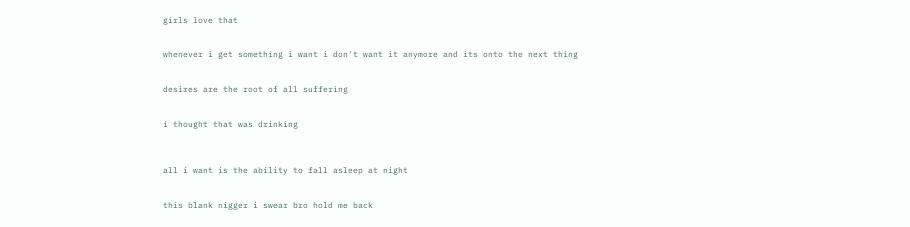girls love that


whenever i get something i want i don't want it anymore and its onto the next thing


desires are the root of all suffering


i thought that was drinking



all i want is the ability to fall asleep at night


this blank nigger i swear bro hold me back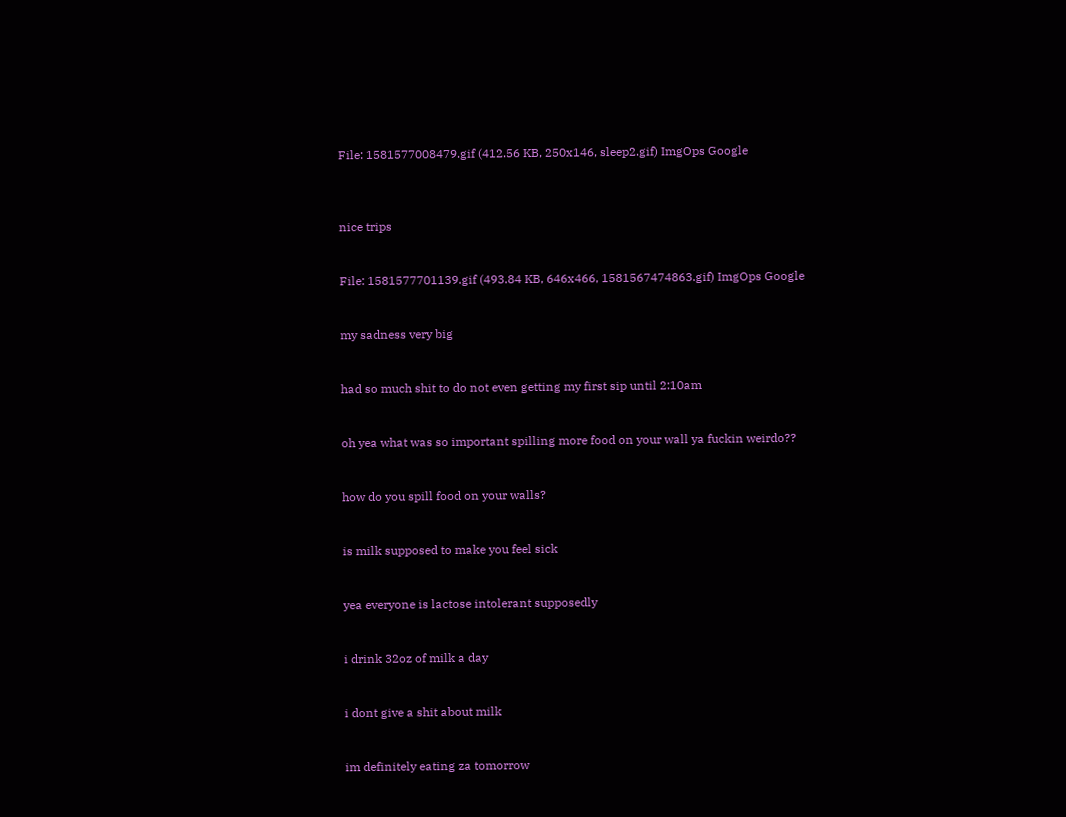File: 1581577008479.gif (412.56 KB, 250x146, sleep2.gif) ImgOps Google



nice trips


File: 1581577701139.gif (493.84 KB, 646x466, 1581567474863.gif) ImgOps Google


my sadness very big


had so much shit to do not even getting my first sip until 2:10am


oh yea what was so important spilling more food on your wall ya fuckin weirdo??


how do you spill food on your walls?


is milk supposed to make you feel sick


yea everyone is lactose intolerant supposedly


i drink 32oz of milk a day


i dont give a shit about milk


im definitely eating za tomorrow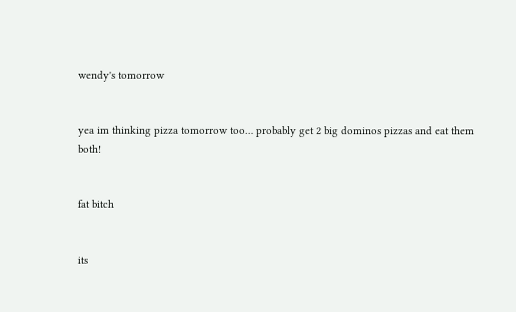wendy's tomorrow


yea im thinking pizza tomorrow too… probably get 2 big dominos pizzas and eat them both!


fat bitch


its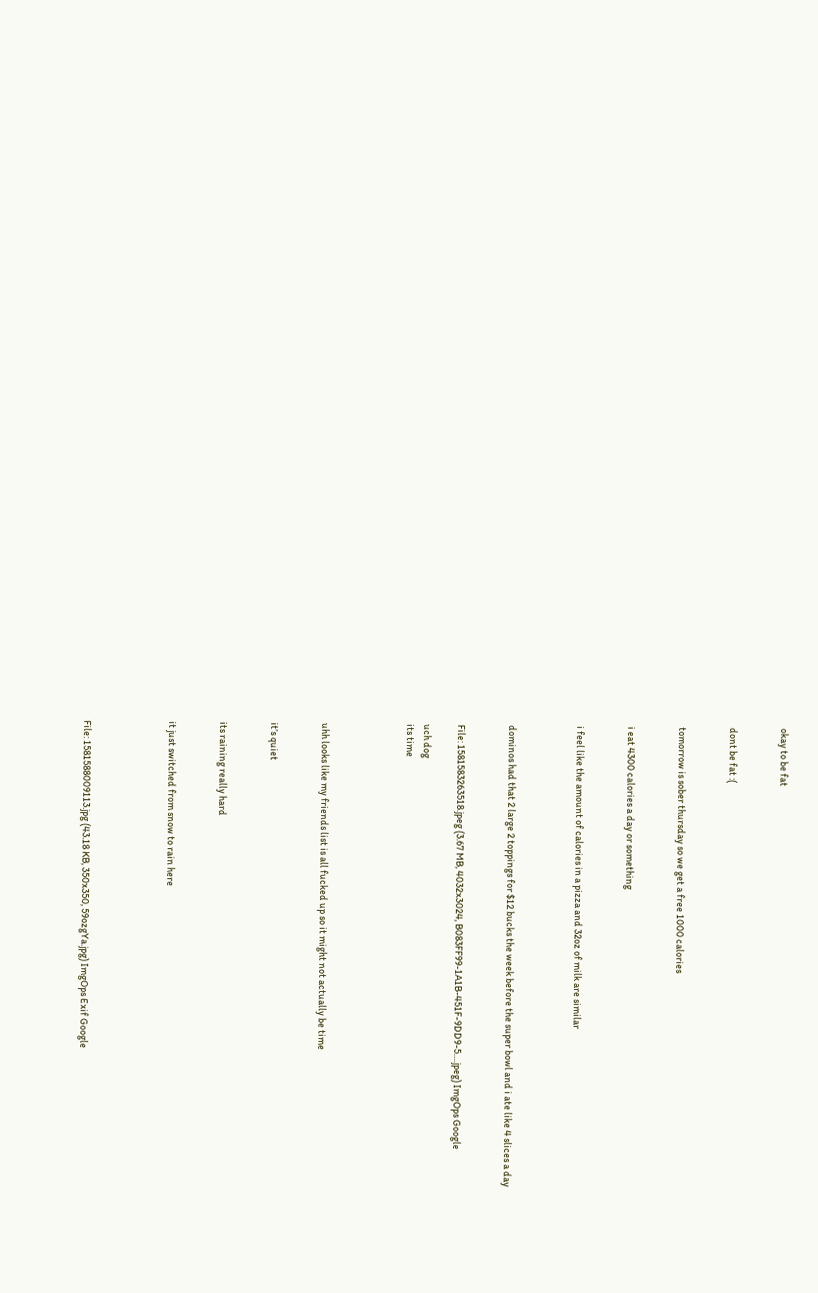okay to be fat


dont be fat :(


tomorrow is sober thursday so we get a free 1000 calories


i eat 4300 calories a day or something


i feel like the amount of calories in a pizza and 32oz of milk are similar



dominos had that 2 large 2 toppings for $12 bucks the week before the super bowl and i ate like 4 slices a day


File: 1581583263518.jpeg (3.67 MB, 4032x3024, B083FF99-1A1B-451F-9DD9-5….jpeg) ImgOps Google

uch dog
its time




uhh looks like my friends list is all fucked up so it might not actually be time


it’s quiet


its raining really hard


it just switched from snow to rain here




File: 1581588009113.jpg (43.18 KB, 350x350, 59ozgYa.jpg) ImgOps Exif Google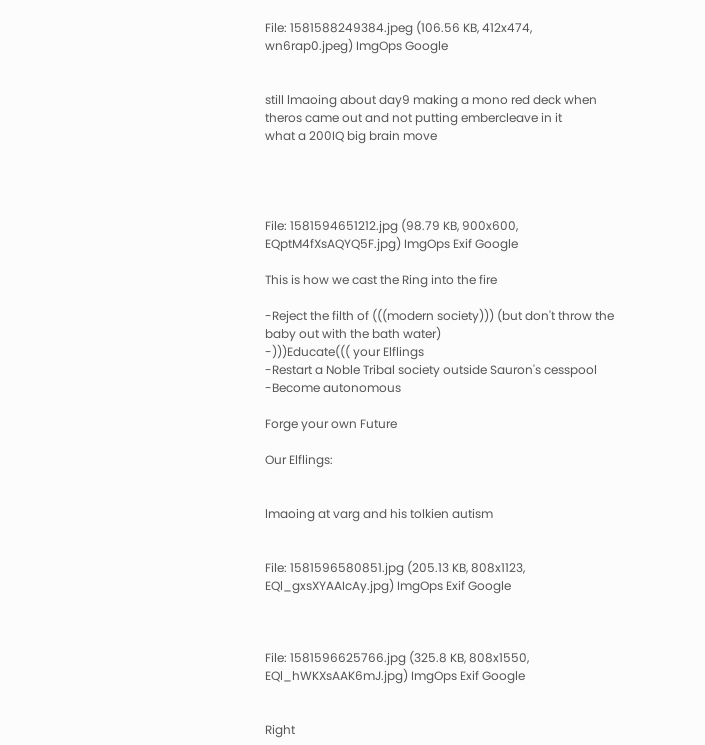File: 1581588249384.jpeg (106.56 KB, 412x474, wn6rap0.jpeg) ImgOps Google


still lmaoing about day9 making a mono red deck when theros came out and not putting embercleave in it
what a 200IQ big brain move




File: 1581594651212.jpg (98.79 KB, 900x600, EQptM4fXsAQYQ5F.jpg) ImgOps Exif Google

This is how we cast the Ring into the fire

-Reject the filth of (((modern society))) (but don't throw the baby out with the bath water)
-)))Educate((( your Elflings
-Restart a Noble Tribal society outside Sauron's cesspool
-Become autonomous

Forge your own Future

Our Elflings:


lmaoing at varg and his tolkien autism


File: 1581596580851.jpg (205.13 KB, 808x1123, EQl_gxsXYAAIcAy.jpg) ImgOps Exif Google



File: 1581596625766.jpg (325.8 KB, 808x1550, EQl_hWKXsAAK6mJ.jpg) ImgOps Exif Google


Right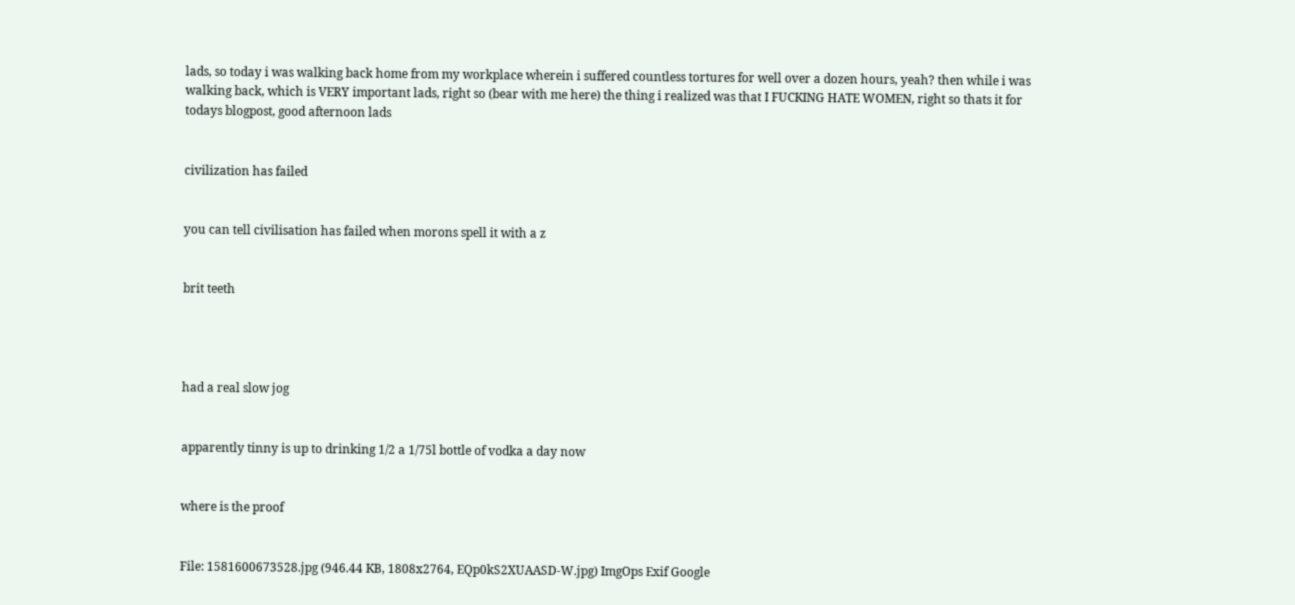lads, so today i was walking back home from my workplace wherein i suffered countless tortures for well over a dozen hours, yeah? then while i was walking back, which is VERY important lads, right so (bear with me here) the thing i realized was that I FUCKING HATE WOMEN, right so thats it for todays blogpost, good afternoon lads


civilization has failed


you can tell civilisation has failed when morons spell it with a z


brit teeth




had a real slow jog


apparently tinny is up to drinking 1/2 a 1/75l bottle of vodka a day now


where is the proof


File: 1581600673528.jpg (946.44 KB, 1808x2764, EQp0kS2XUAASD-W.jpg) ImgOps Exif Google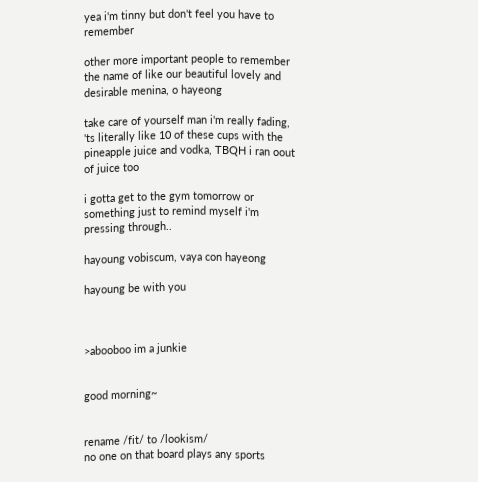yea i'm tinny but don't feel you have to remember

other more important people to remember the name of like our beautiful lovely and desirable menina, o hayeong

take care of yourself man i'm really fading, 'ts literally like 10 of these cups with the pineapple juice and vodka, TBQH i ran oout of juice too

i gotta get to the gym tomorrow or something just to remind myself i'm pressing through..

hayoung vobiscum, vaya con hayeong

hayoung be with you



>abooboo im a junkie


good morning~


rename /fit/ to /lookism/
no one on that board plays any sports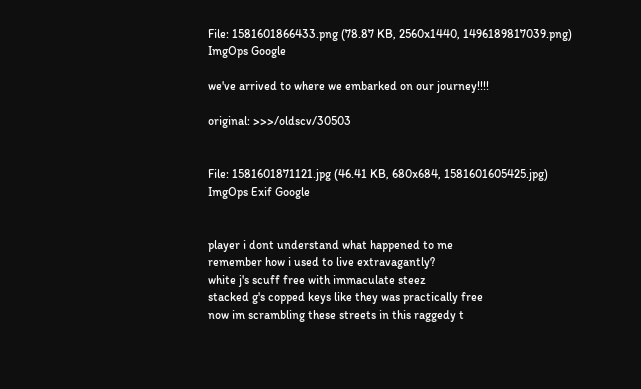File: 1581601866433.png (78.87 KB, 2560x1440, 1496189817039.png) ImgOps Google

we've arrived to where we embarked on our journey!!!!

original: >>>/oldscv/30503


File: 1581601871121.jpg (46.41 KB, 680x684, 1581601605425.jpg) ImgOps Exif Google


player i dont understand what happened to me
remember how i used to live extravagantly?
white j's scuff free with immaculate steez
stacked g's copped keys like they was practically free
now im scrambling these streets in this raggedy t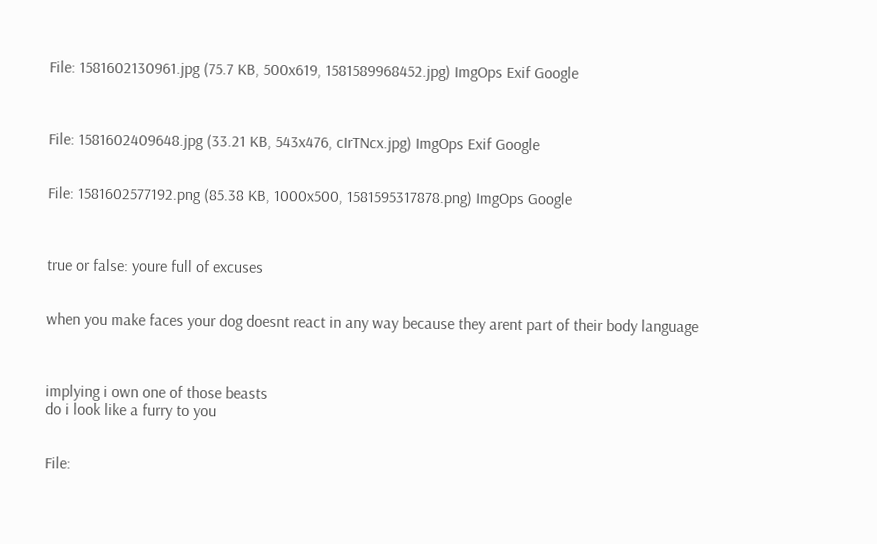File: 1581602130961.jpg (75.7 KB, 500x619, 1581589968452.jpg) ImgOps Exif Google



File: 1581602409648.jpg (33.21 KB, 543x476, cIrTNcx.jpg) ImgOps Exif Google


File: 1581602577192.png (85.38 KB, 1000x500, 1581595317878.png) ImgOps Google



true or false: youre full of excuses


when you make faces your dog doesnt react in any way because they arent part of their body language



implying i own one of those beasts
do i look like a furry to you


File: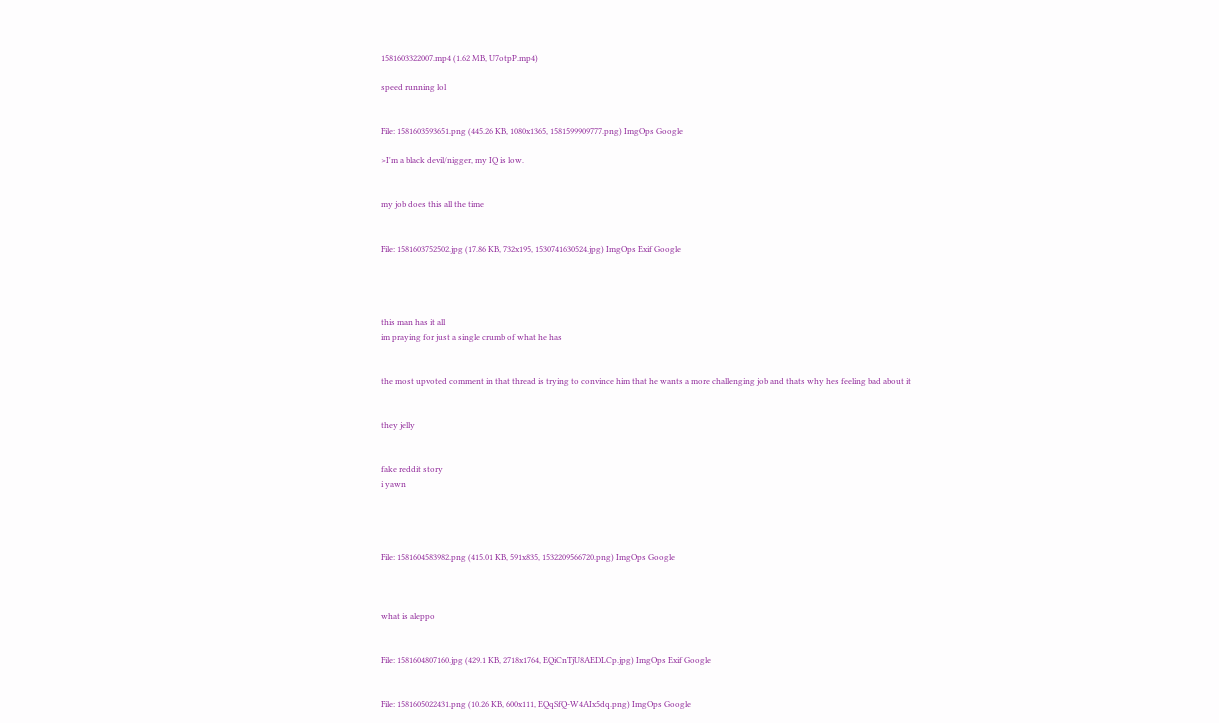1581603322007.mp4 (1.62 MB, U7otpP.mp4)

speed running lol


File: 1581603593651.png (445.26 KB, 1080x1365, 1581599909777.png) ImgOps Google

>I'm a black devil/nigger, my IQ is low.


my job does this all the time


File: 1581603752502.jpg (17.86 KB, 732x195, 1530741630524.jpg) ImgOps Exif Google




this man has it all
im praying for just a single crumb of what he has


the most upvoted comment in that thread is trying to convince him that he wants a more challenging job and thats why hes feeling bad about it


they jelly


fake reddit story
i yawn




File: 1581604583982.png (415.01 KB, 591x835, 1532209566720.png) ImgOps Google



what is aleppo


File: 1581604807160.jpg (429.1 KB, 2718x1764, EQiCnTjU8AEDLCp.jpg) ImgOps Exif Google


File: 1581605022431.png (10.26 KB, 600x111, EQqSfQ-W4AIx5dq.png) ImgOps Google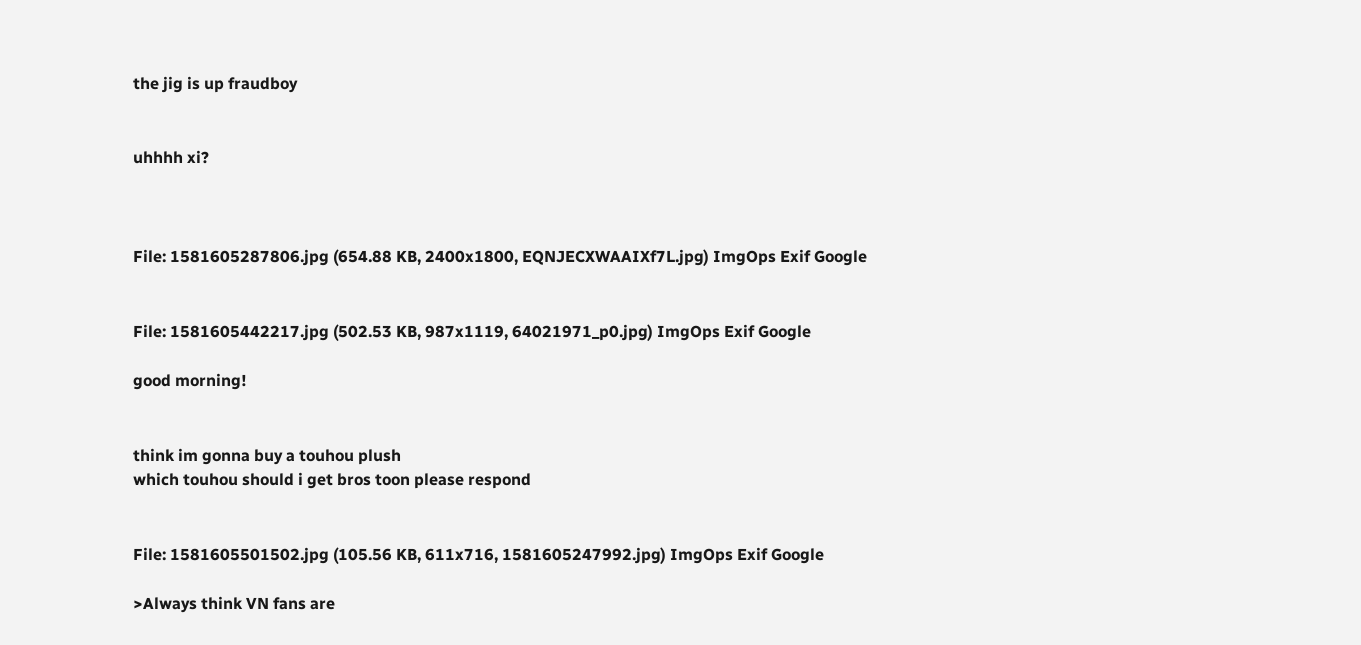the jig is up fraudboy


uhhhh xi?



File: 1581605287806.jpg (654.88 KB, 2400x1800, EQNJECXWAAIXf7L.jpg) ImgOps Exif Google


File: 1581605442217.jpg (502.53 KB, 987x1119, 64021971_p0.jpg) ImgOps Exif Google

good morning!


think im gonna buy a touhou plush
which touhou should i get bros toon please respond


File: 1581605501502.jpg (105.56 KB, 611x716, 1581605247992.jpg) ImgOps Exif Google

>Always think VN fans are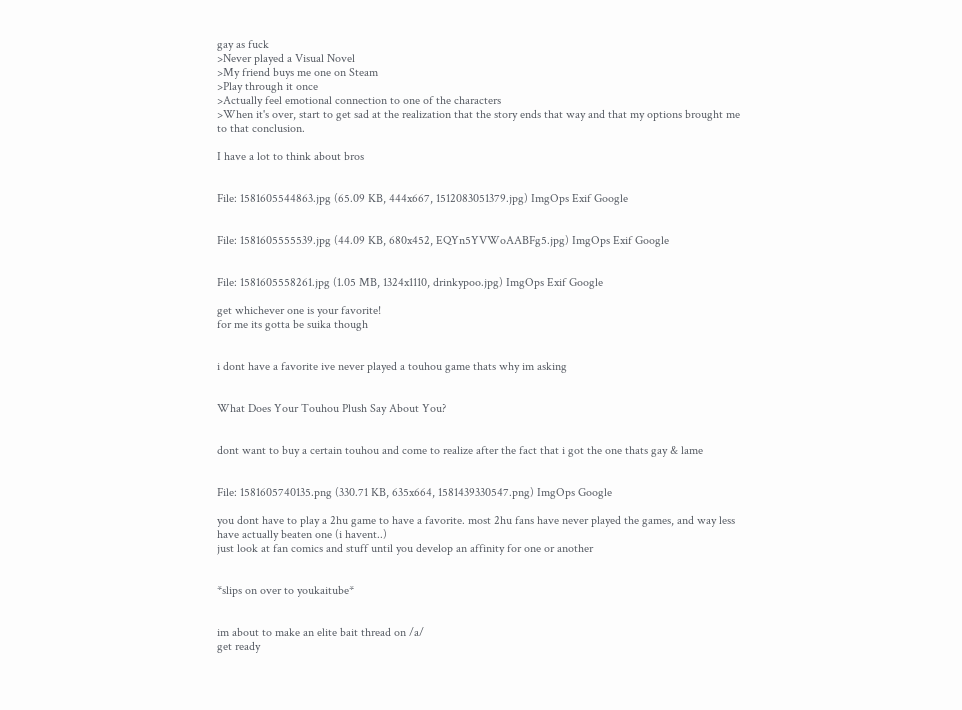gay as fuck
>Never played a Visual Novel
>My friend buys me one on Steam
>Play through it once
>Actually feel emotional connection to one of the characters
>When it's over, start to get sad at the realization that the story ends that way and that my options brought me to that conclusion.

I have a lot to think about bros


File: 1581605544863.jpg (65.09 KB, 444x667, 1512083051379.jpg) ImgOps Exif Google


File: 1581605555539.jpg (44.09 KB, 680x452, EQYn5YVWoAABFg5.jpg) ImgOps Exif Google


File: 1581605558261.jpg (1.05 MB, 1324x1110, drinkypoo.jpg) ImgOps Exif Google

get whichever one is your favorite!
for me its gotta be suika though


i dont have a favorite ive never played a touhou game thats why im asking


What Does Your Touhou Plush Say About You?


dont want to buy a certain touhou and come to realize after the fact that i got the one thats gay & lame


File: 1581605740135.png (330.71 KB, 635x664, 1581439330547.png) ImgOps Google

you dont have to play a 2hu game to have a favorite. most 2hu fans have never played the games, and way less have actually beaten one (i havent..)
just look at fan comics and stuff until you develop an affinity for one or another


*slips on over to youkaitube*


im about to make an elite bait thread on /a/
get ready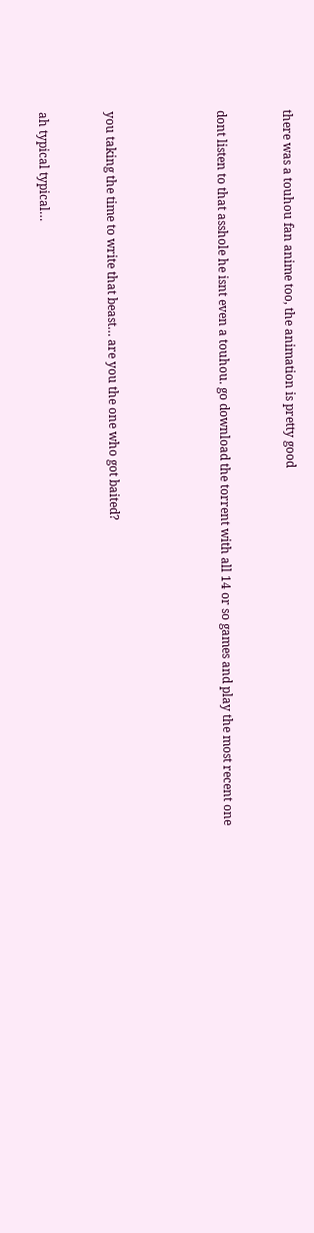there was a touhou fan anime too, the animation is pretty good


dont listen to that asshole he isnt even a touhou. go download the torrent with all 14 or so games and play the most recent one




you taking the time to write that beast… are you the one who got baited?


ah typical typical…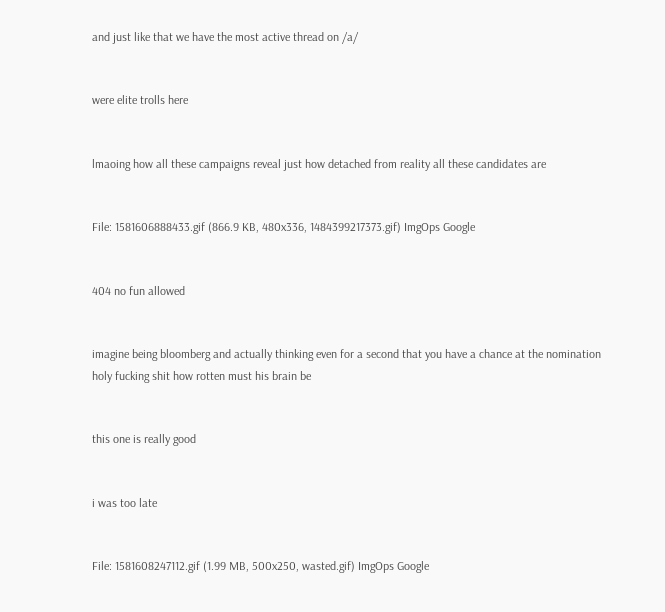and just like that we have the most active thread on /a/


were elite trolls here


lmaoing how all these campaigns reveal just how detached from reality all these candidates are


File: 1581606888433.gif (866.9 KB, 480x336, 1484399217373.gif) ImgOps Google


404 no fun allowed


imagine being bloomberg and actually thinking even for a second that you have a chance at the nomination
holy fucking shit how rotten must his brain be


this one is really good


i was too late


File: 1581608247112.gif (1.99 MB, 500x250, wasted.gif) ImgOps Google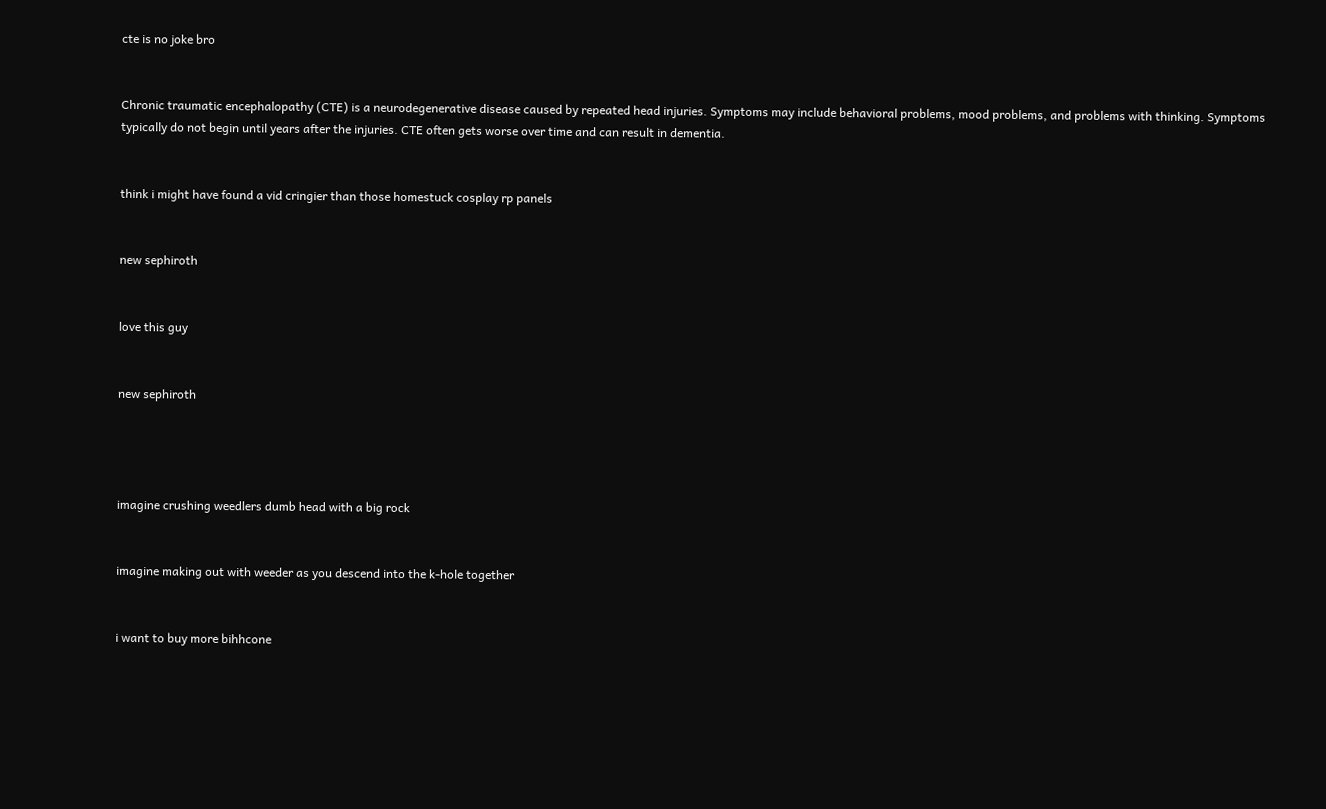cte is no joke bro


Chronic traumatic encephalopathy (CTE) is a neurodegenerative disease caused by repeated head injuries. Symptoms may include behavioral problems, mood problems, and problems with thinking. Symptoms typically do not begin until years after the injuries. CTE often gets worse over time and can result in dementia.


think i might have found a vid cringier than those homestuck cosplay rp panels


new sephiroth


love this guy


new sephiroth




imagine crushing weedlers dumb head with a big rock


imagine making out with weeder as you descend into the k-hole together


i want to buy more bihhcone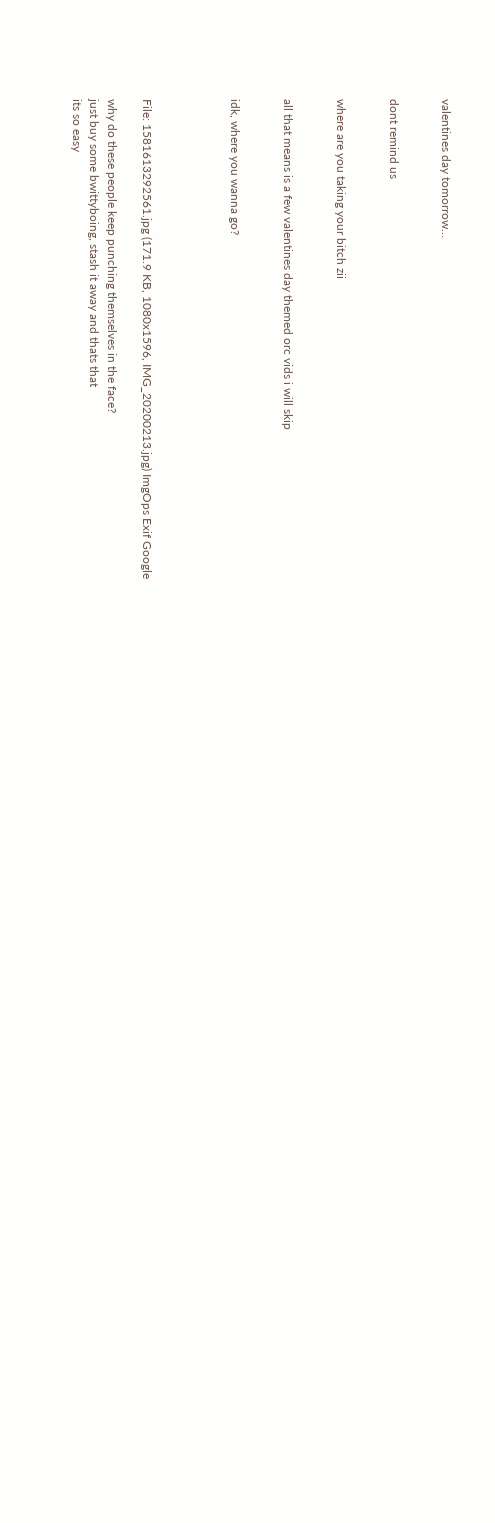valentines day tomorrow…


dont remind us


where are you taking your bitch zii


all that means is a few valentines day themed orc vids i will skip


idk, where you wanna go?




File: 1581613292561.jpg (171.9 KB, 1080x1596, IMG_20200213.jpg) ImgOps Exif Google

why do these people keep punching themselves in the face?
just buy some bwittyboing, stash it away and thats that
its so easy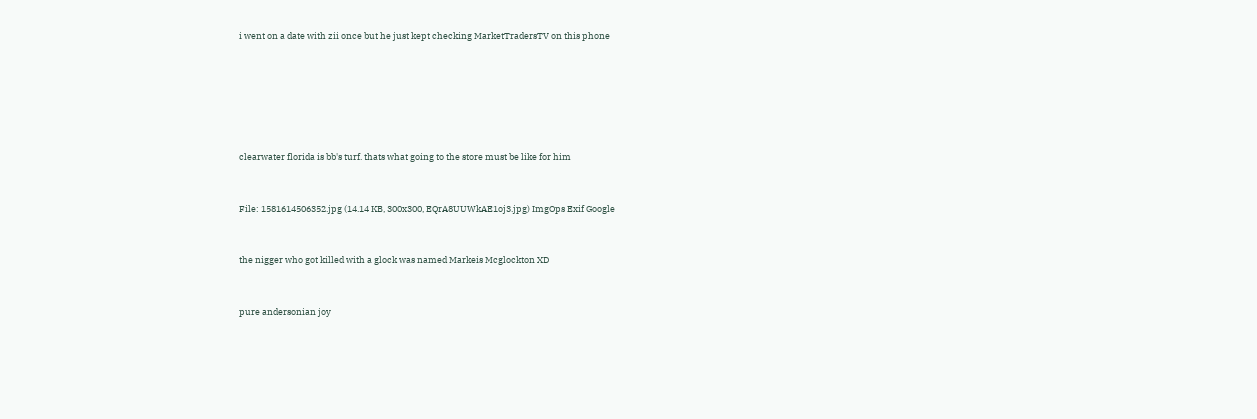i went on a date with zii once but he just kept checking MarketTradersTV on this phone






clearwater florida is bb's turf. thats what going to the store must be like for him


File: 1581614506352.jpg (14.14 KB, 300x300, EQrA8UUWkAE1oj3.jpg) ImgOps Exif Google


the nigger who got killed with a glock was named Markeis Mcglockton XD


pure andersonian joy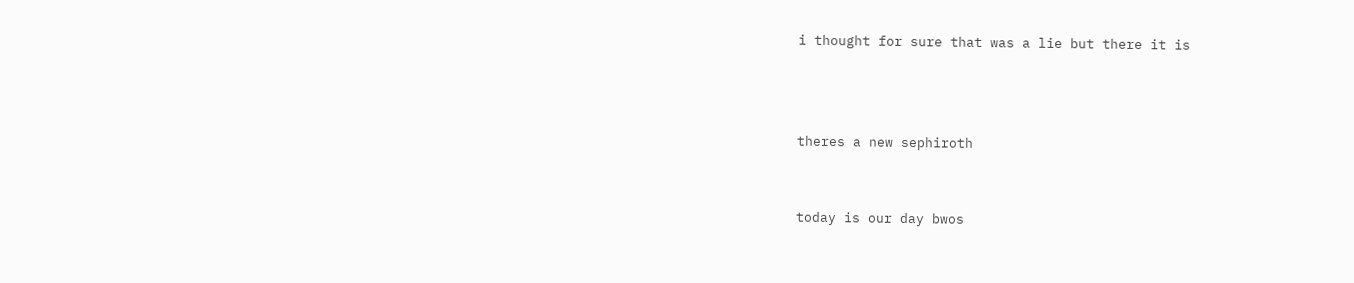i thought for sure that was a lie but there it is



theres a new sephiroth


today is our day bwos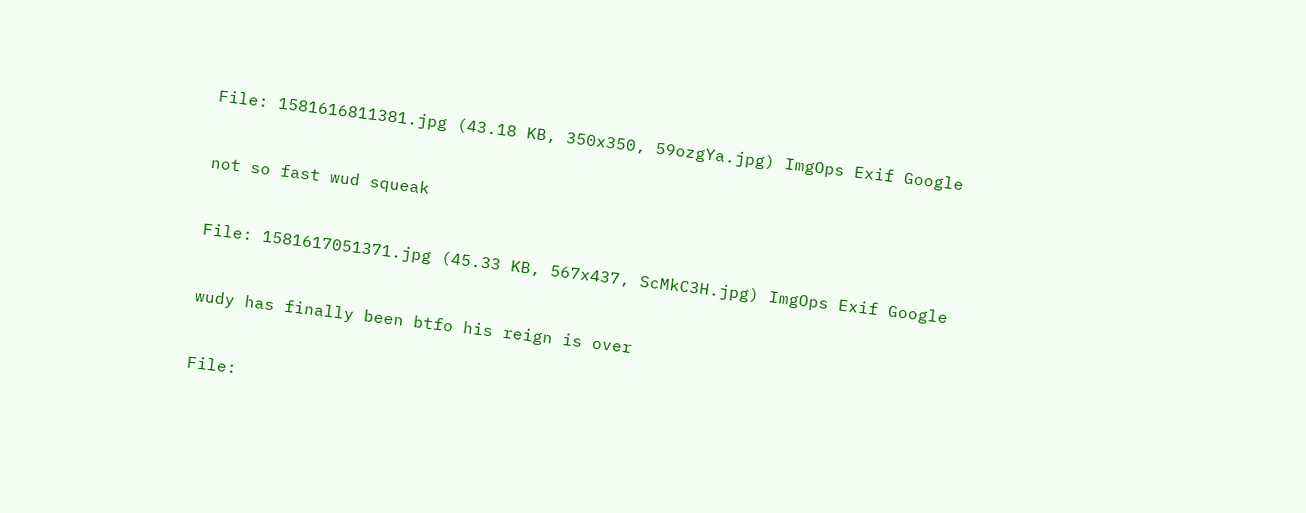File: 1581616811381.jpg (43.18 KB, 350x350, 59ozgYa.jpg) ImgOps Exif Google


not so fast wud squeak


File: 1581617051371.jpg (45.33 KB, 567x437, ScMkC3H.jpg) ImgOps Exif Google


wudy has finally been btfo his reign is over


File: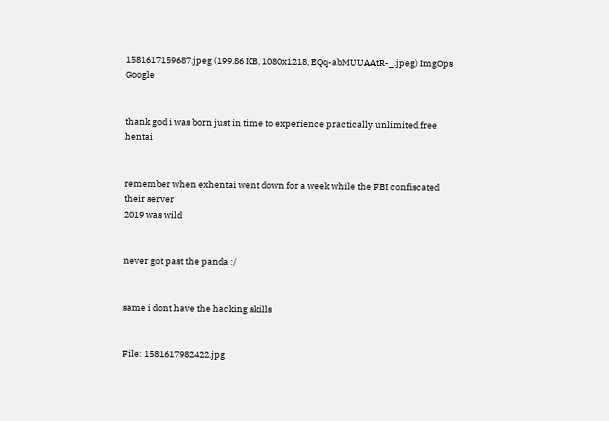1581617159687.jpeg (199.86 KB, 1080x1218, EQq-abMUUAAtR-_.jpeg) ImgOps Google


thank god i was born just in time to experience practically unlimited free hentai


remember when exhentai went down for a week while the FBI confiscated their server
2019 was wild


never got past the panda :/


same i dont have the hacking skills


File: 1581617982422.jpg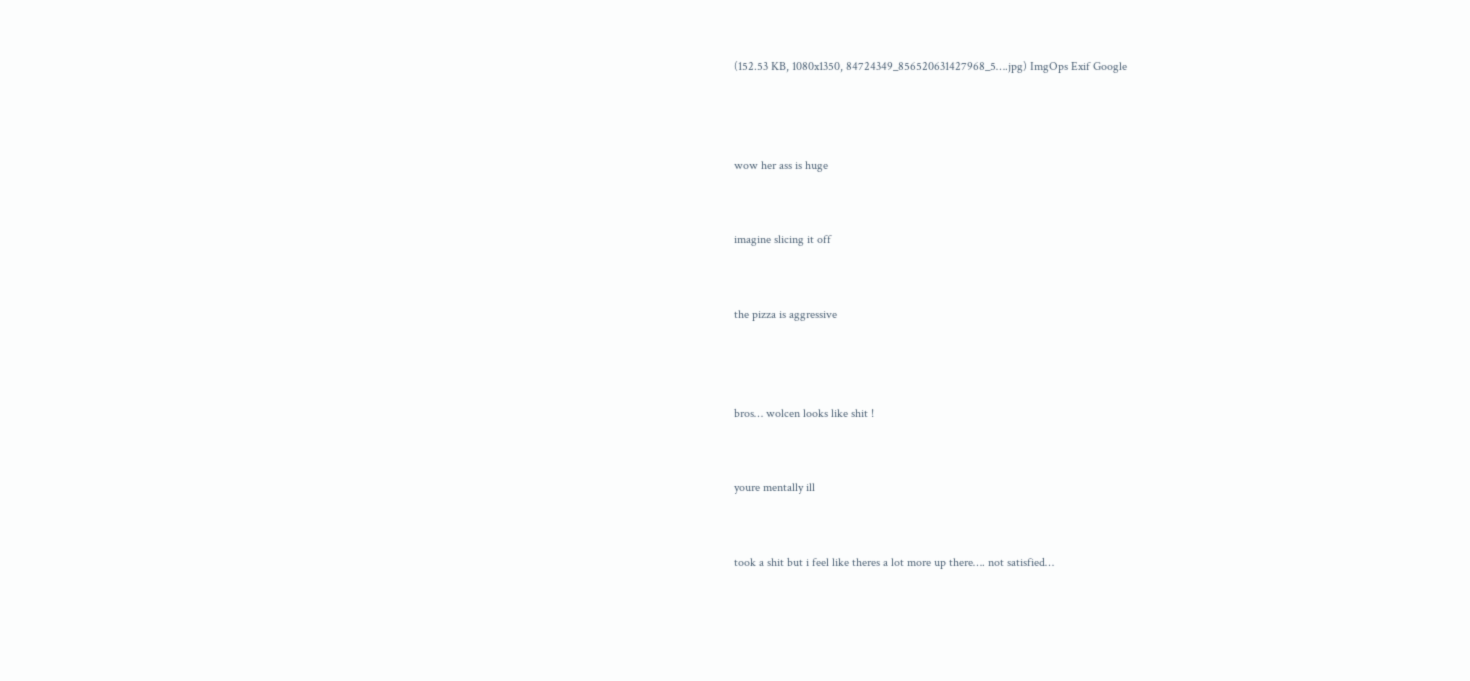(152.53 KB, 1080x1350, 84724349_856520631427968_5….jpg) ImgOps Exif Google



wow her ass is huge


imagine slicing it off


the pizza is aggressive



bros… wolcen looks like shit !


youre mentally ill


took a shit but i feel like theres a lot more up there…. not satisfied…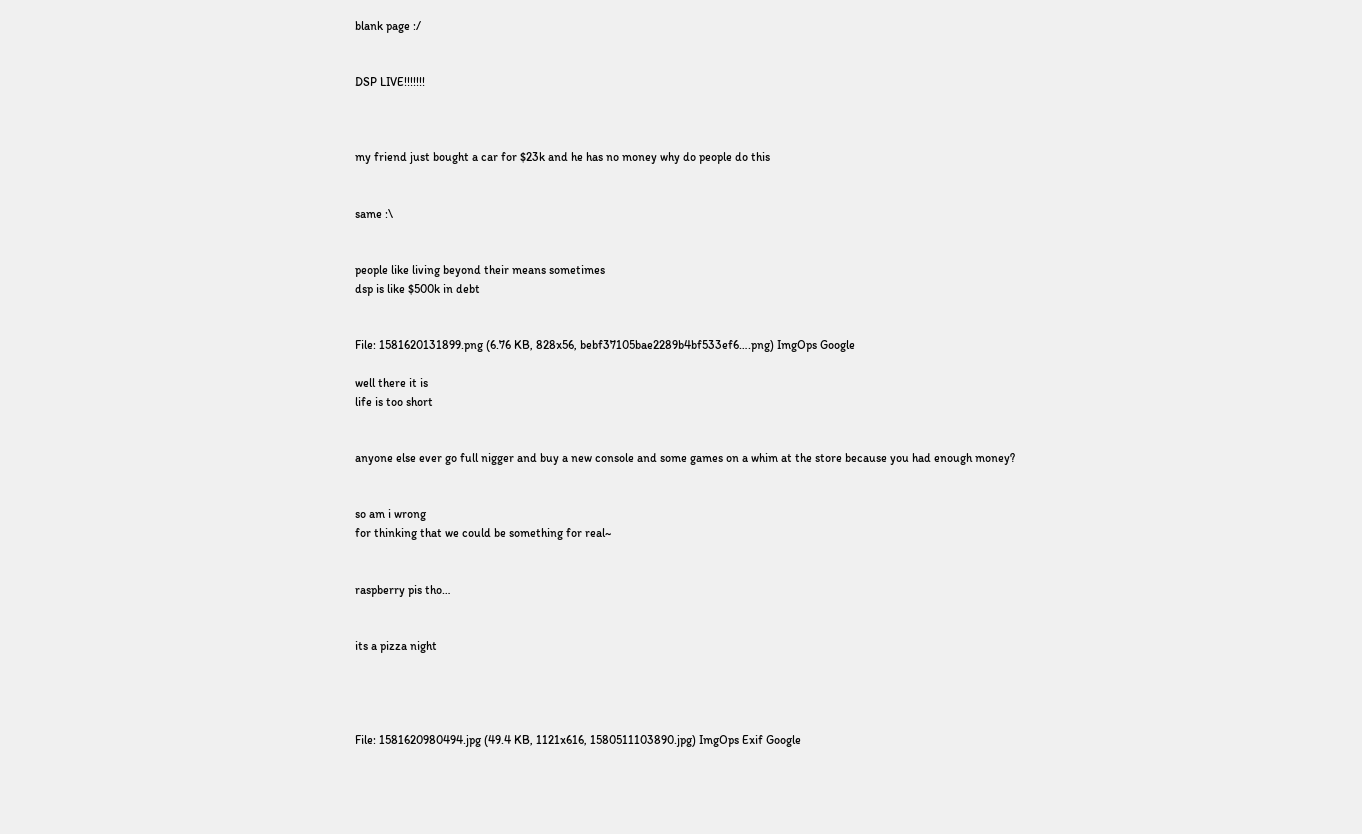blank page :/


DSP LIVE!!!!!!!



my friend just bought a car for $23k and he has no money why do people do this


same :\


people like living beyond their means sometimes
dsp is like $500k in debt


File: 1581620131899.png (6.76 KB, 828x56, bebf37105bae2289b4bf533ef6….png) ImgOps Google

well there it is
life is too short


anyone else ever go full nigger and buy a new console and some games on a whim at the store because you had enough money?


so am i wrong
for thinking that we could be something for real~


raspberry pis tho…


its a pizza night




File: 1581620980494.jpg (49.4 KB, 1121x616, 1580511103890.jpg) ImgOps Exif Google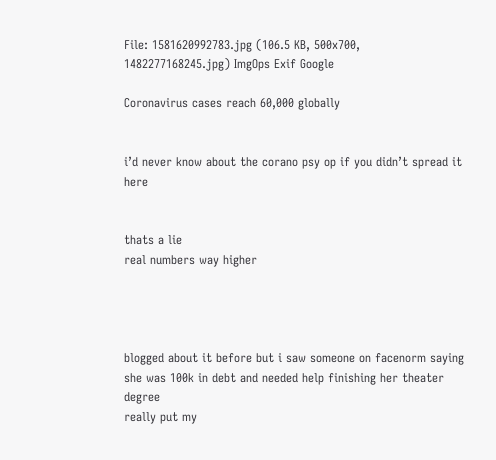File: 1581620992783.jpg (106.5 KB, 500x700, 1482277168245.jpg) ImgOps Exif Google

Coronavirus cases reach 60,000 globally


i’d never know about the corano psy op if you didn’t spread it here


thats a lie
real numbers way higher




blogged about it before but i saw someone on facenorm saying she was 100k in debt and needed help finishing her theater degree
really put my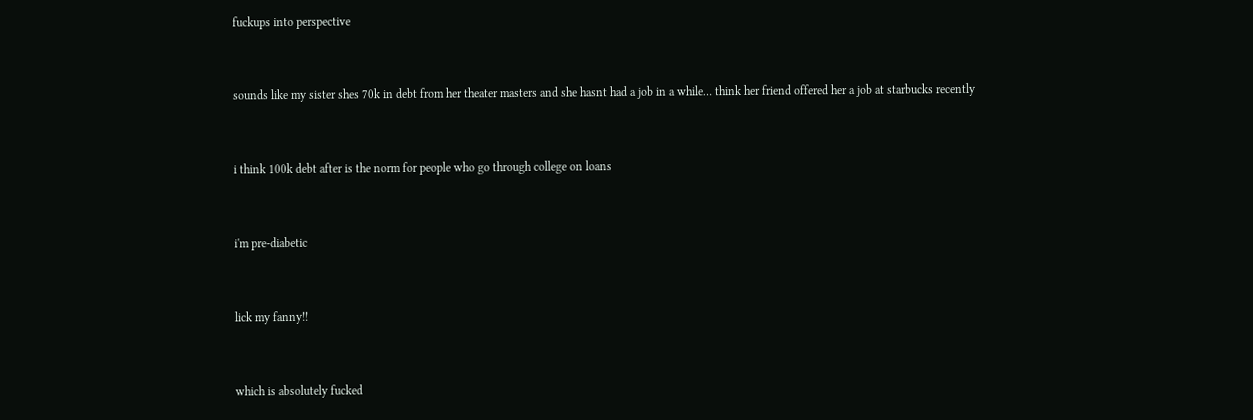fuckups into perspective


sounds like my sister shes 70k in debt from her theater masters and she hasnt had a job in a while… think her friend offered her a job at starbucks recently


i think 100k debt after is the norm for people who go through college on loans


i'm pre-diabetic


lick my fanny!!


which is absolutely fucked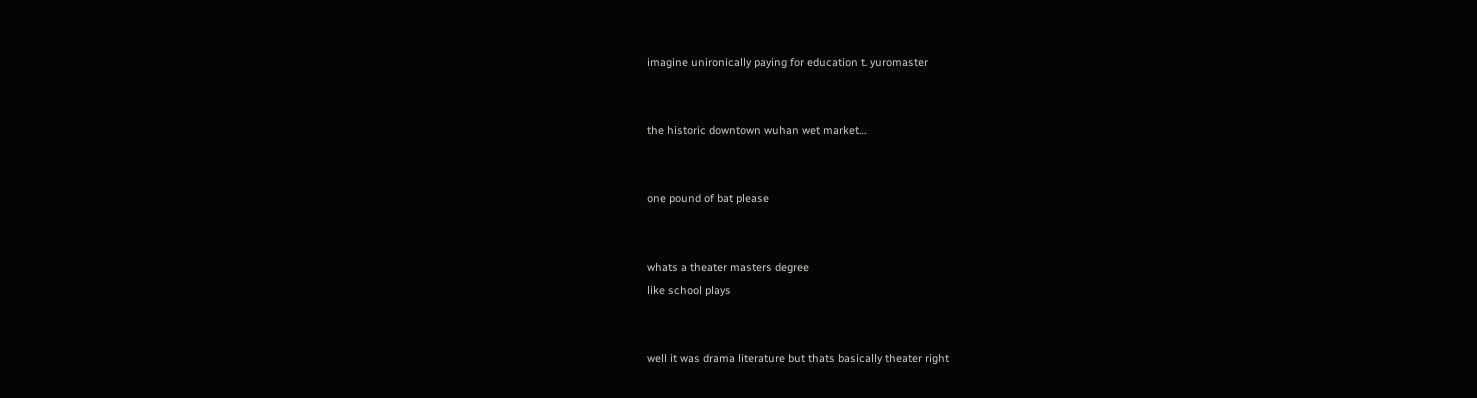imagine unironically paying for education t. yuromaster


the historic downtown wuhan wet market…


one pound of bat please


whats a theater masters degree
like school plays


well it was drama literature but thats basically theater right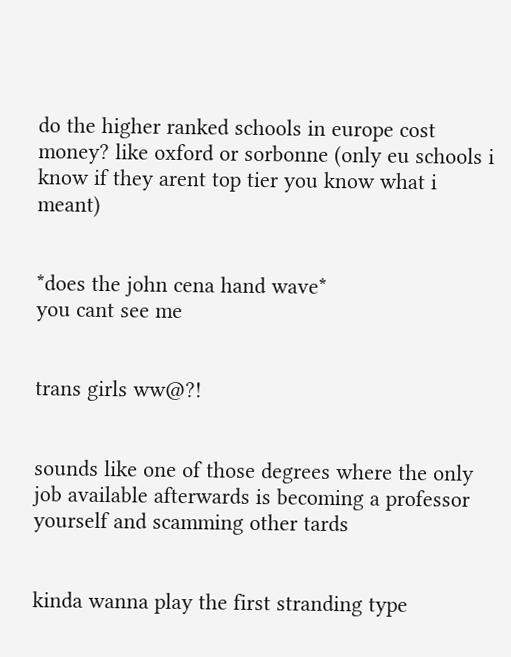do the higher ranked schools in europe cost money? like oxford or sorbonne (only eu schools i know if they arent top tier you know what i meant)


*does the john cena hand wave*
you cant see me


trans girls ww@?!


sounds like one of those degrees where the only job available afterwards is becoming a professor yourself and scamming other tards


kinda wanna play the first stranding type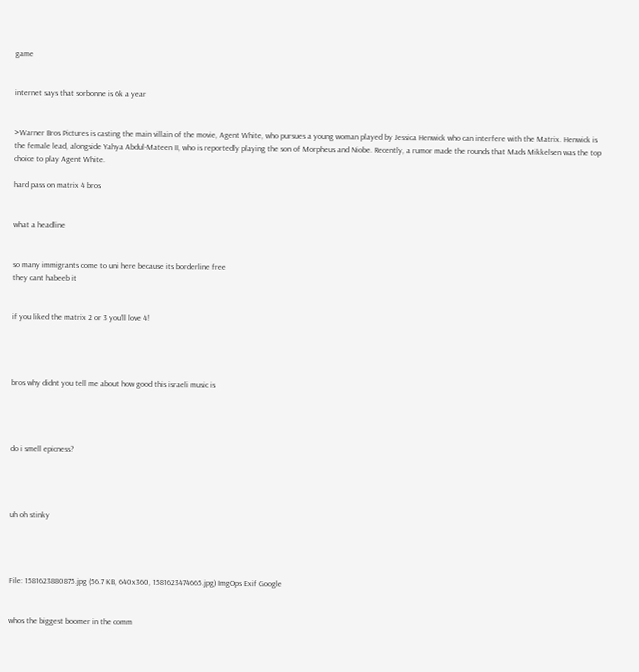game


internet says that sorbonne is 6k a year


>Warner Bros Pictures is casting the main villain of the movie, Agent White, who pursues a young woman played by Jessica Henwick who can interfere with the Matrix. Henwick is the female lead, alongside Yahya Abdul-Mateen II, who is reportedly playing the son of Morpheus and Niobe. Recently, a rumor made the rounds that Mads Mikkelsen was the top choice to play Agent White.

hard pass on matrix 4 bros


what a headline


so many immigrants come to uni here because its borderline free
they cant habeeb it


if you liked the matrix 2 or 3 you'll love 4!




bros why didnt you tell me about how good this israeli music is




do i smell epicness?




uh oh stinky




File: 1581623880875.jpg (56.7 KB, 640x360, 1581623474665.jpg) ImgOps Exif Google


whos the biggest boomer in the comm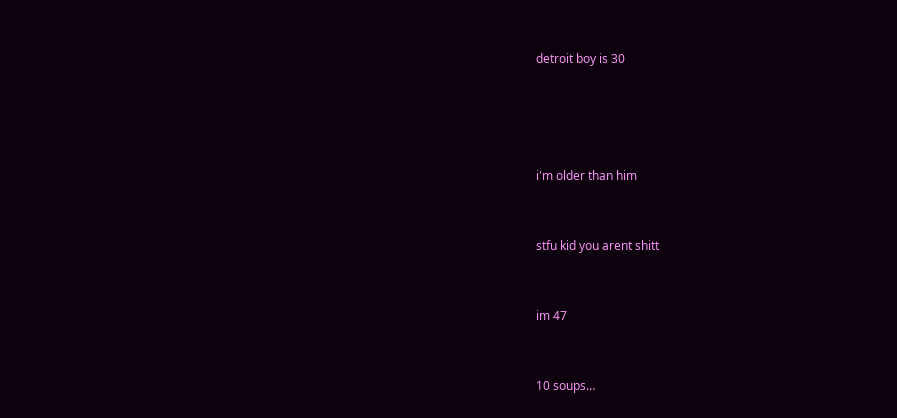detroit boy is 30




i'm older than him


stfu kid you arent shitt


im 47


10 soups…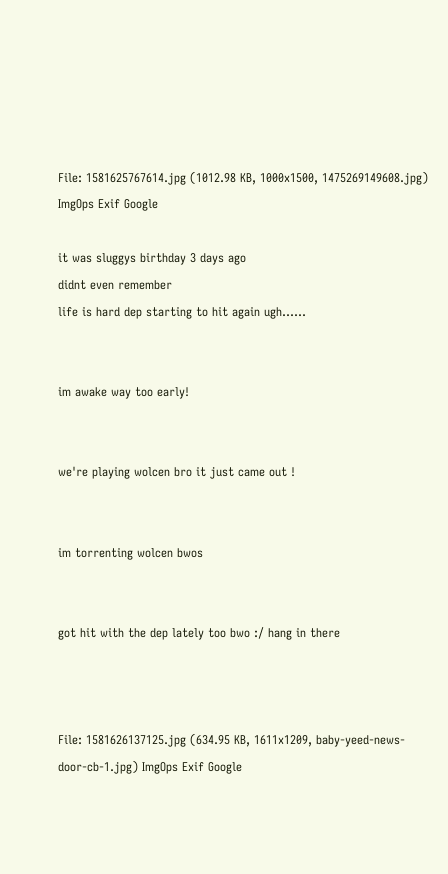File: 1581625767614.jpg (1012.98 KB, 1000x1500, 1475269149608.jpg) ImgOps Exif Google

it was sluggys birthday 3 days ago
didnt even remember
life is hard dep starting to hit again ugh……


im awake way too early!


we're playing wolcen bro it just came out !


im torrenting wolcen bwos


got hit with the dep lately too bwo :/ hang in there



File: 1581626137125.jpg (634.95 KB, 1611x1209, baby-yeed-news-door-cb-1.jpg) ImgOps Exif Google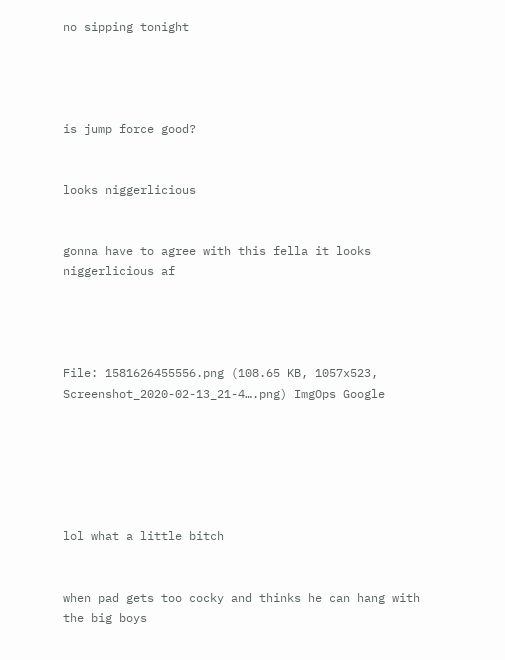no sipping tonight




is jump force good?


looks niggerlicious


gonna have to agree with this fella it looks niggerlicious af




File: 1581626455556.png (108.65 KB, 1057x523, Screenshot_2020-02-13_21-4….png) ImgOps Google






lol what a little bitch


when pad gets too cocky and thinks he can hang with the big boys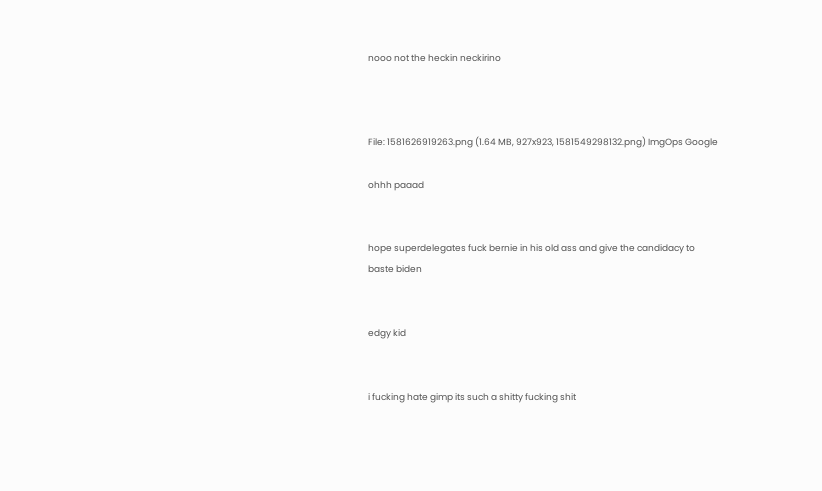nooo not the heckin neckirino



File: 1581626919263.png (1.64 MB, 927x923, 1581549298132.png) ImgOps Google

ohhh paaad


hope superdelegates fuck bernie in his old ass and give the candidacy to baste biden


edgy kid


i fucking hate gimp its such a shitty fucking shit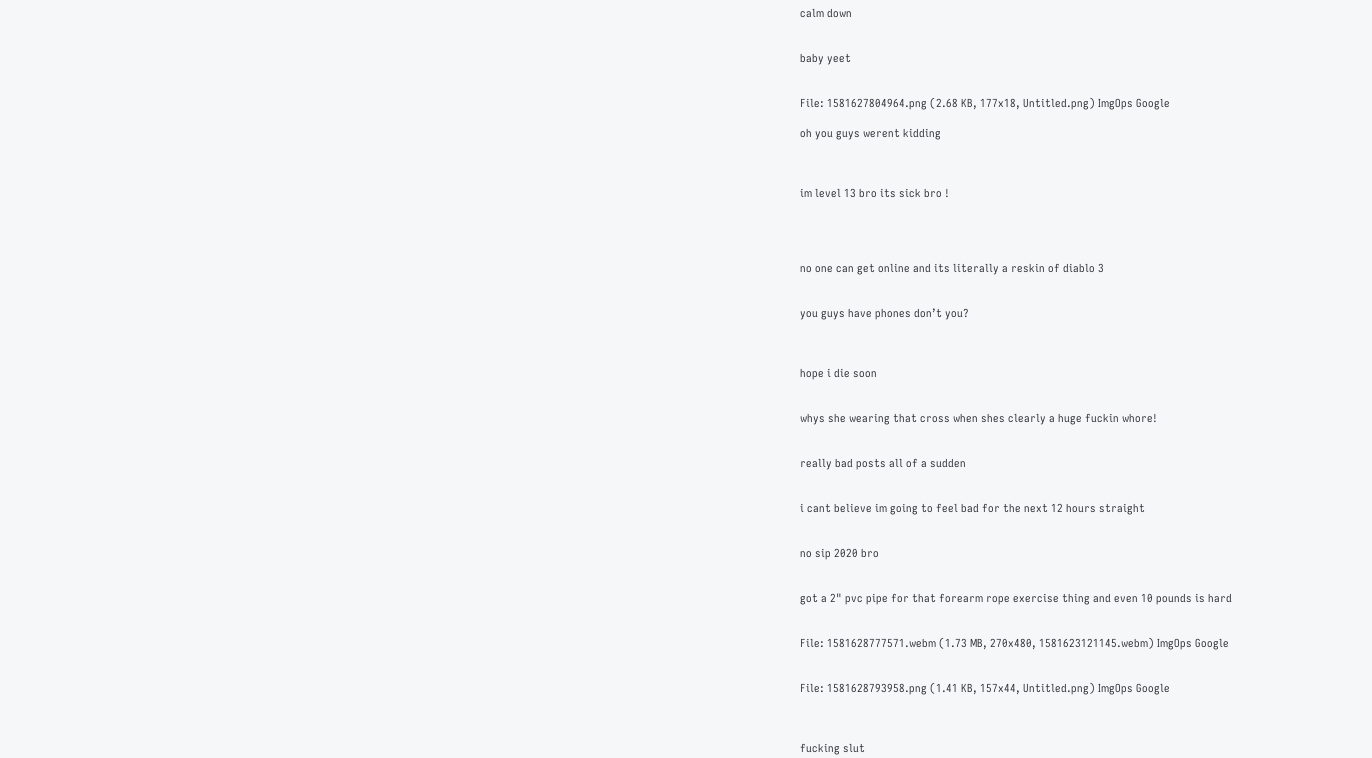calm down


baby yeet


File: 1581627804964.png (2.68 KB, 177x18, Untitled.png) ImgOps Google

oh you guys werent kidding



im level 13 bro its sick bro !




no one can get online and its literally a reskin of diablo 3


you guys have phones don’t you?



hope i die soon


whys she wearing that cross when shes clearly a huge fuckin whore!


really bad posts all of a sudden


i cant believe im going to feel bad for the next 12 hours straight


no sip 2020 bro


got a 2" pvc pipe for that forearm rope exercise thing and even 10 pounds is hard


File: 1581628777571.webm (1.73 MB, 270x480, 1581623121145.webm) ImgOps Google


File: 1581628793958.png (1.41 KB, 157x44, Untitled.png) ImgOps Google



fucking slut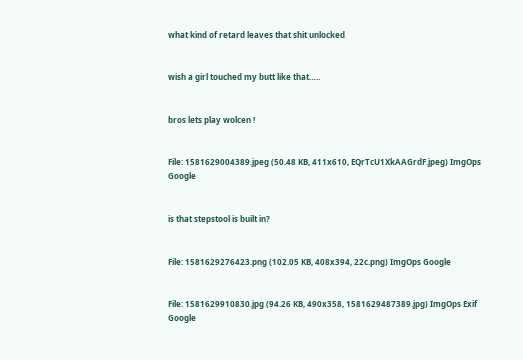what kind of retard leaves that shit unlocked


wish a girl touched my butt like that…..


bros lets play wolcen !


File: 1581629004389.jpeg (50.48 KB, 411x610, EQrTcU1XkAAGrdF.jpeg) ImgOps Google


is that stepstool is built in?


File: 1581629276423.png (102.05 KB, 408x394, 22c.png) ImgOps Google


File: 1581629910830.jpg (94.26 KB, 490x358, 1581629487389.jpg) ImgOps Exif Google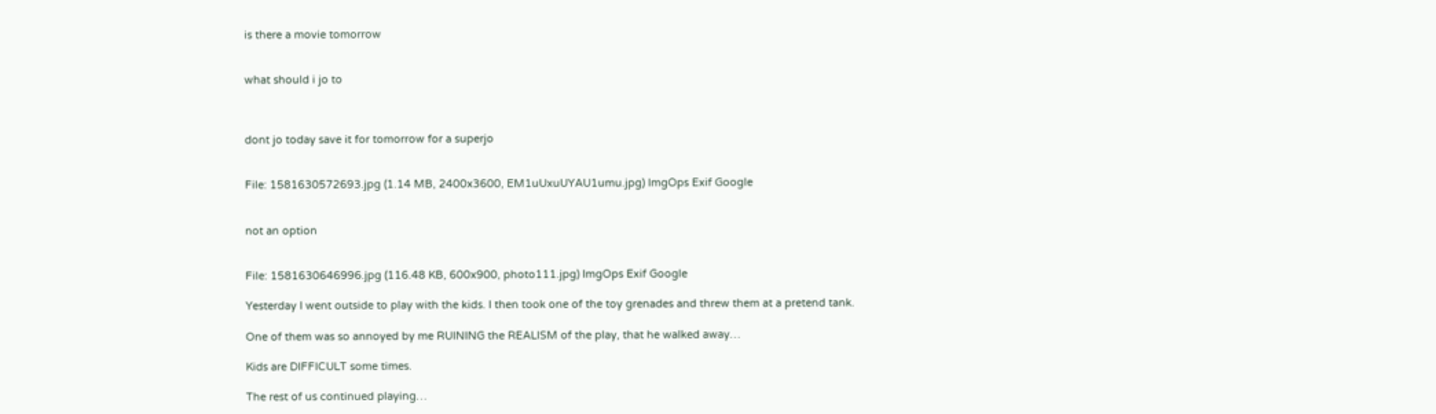is there a movie tomorrow


what should i jo to



dont jo today save it for tomorrow for a superjo


File: 1581630572693.jpg (1.14 MB, 2400x3600, EM1uUxuUYAU1umu.jpg) ImgOps Exif Google


not an option


File: 1581630646996.jpg (116.48 KB, 600x900, photo111.jpg) ImgOps Exif Google

Yesterday I went outside to play with the kids. I then took one of the toy grenades and threw them at a pretend tank.

One of them was so annoyed by me RUINING the REALISM of the play, that he walked away…

Kids are DIFFICULT some times.

The rest of us continued playing…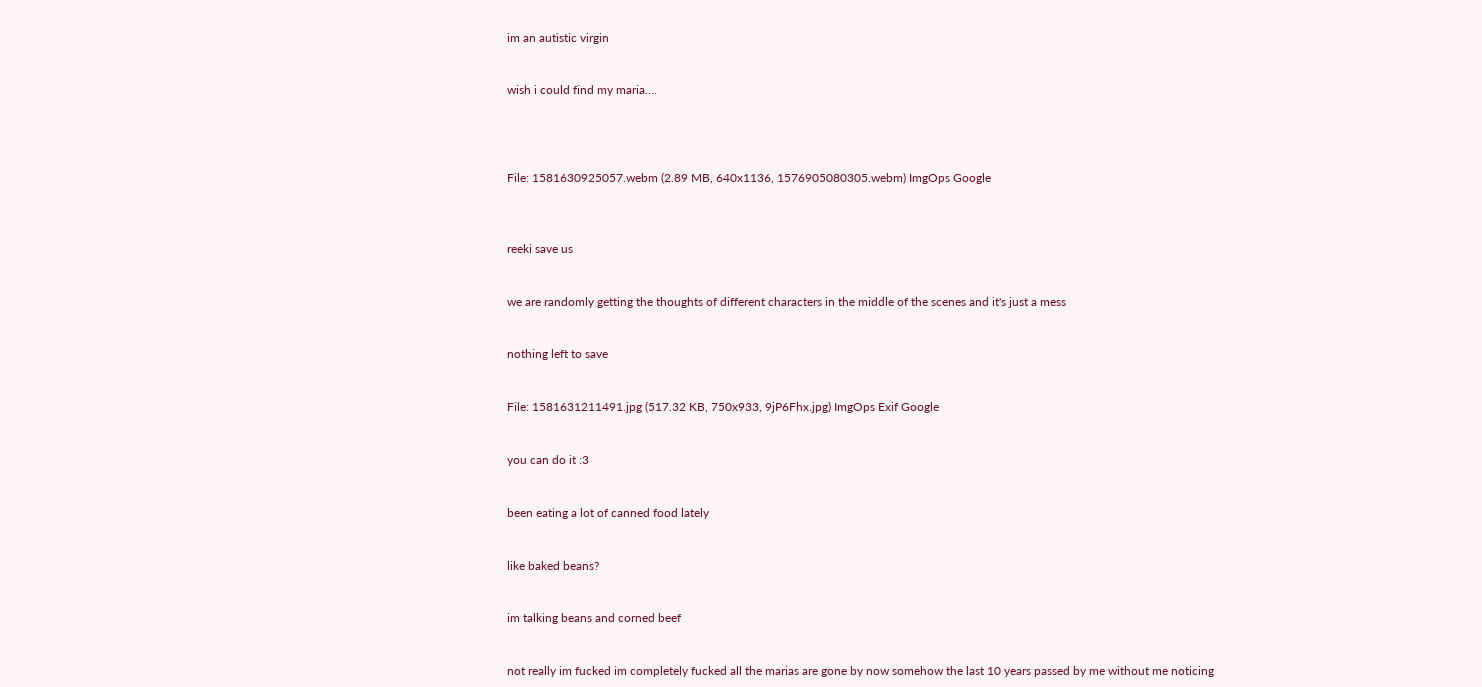im an autistic virgin


wish i could find my maria….




File: 1581630925057.webm (2.89 MB, 640x1136, 1576905080305.webm) ImgOps Google



reeki save us


we are randomly getting the thoughts of different characters in the middle of the scenes and it's just a mess


nothing left to save


File: 1581631211491.jpg (517.32 KB, 750x933, 9jP6Fhx.jpg) ImgOps Exif Google


you can do it :3


been eating a lot of canned food lately


like baked beans?


im talking beans and corned beef


not really im fucked im completely fucked all the marias are gone by now somehow the last 10 years passed by me without me noticing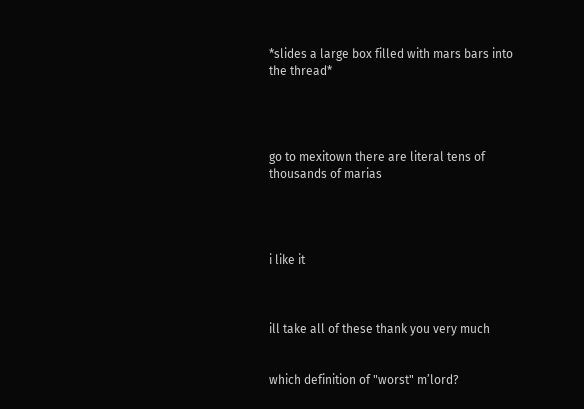*slides a large box filled with mars bars into the thread*




go to mexitown there are literal tens of thousands of marias




i like it



ill take all of these thank you very much


which definition of "worst" m’lord?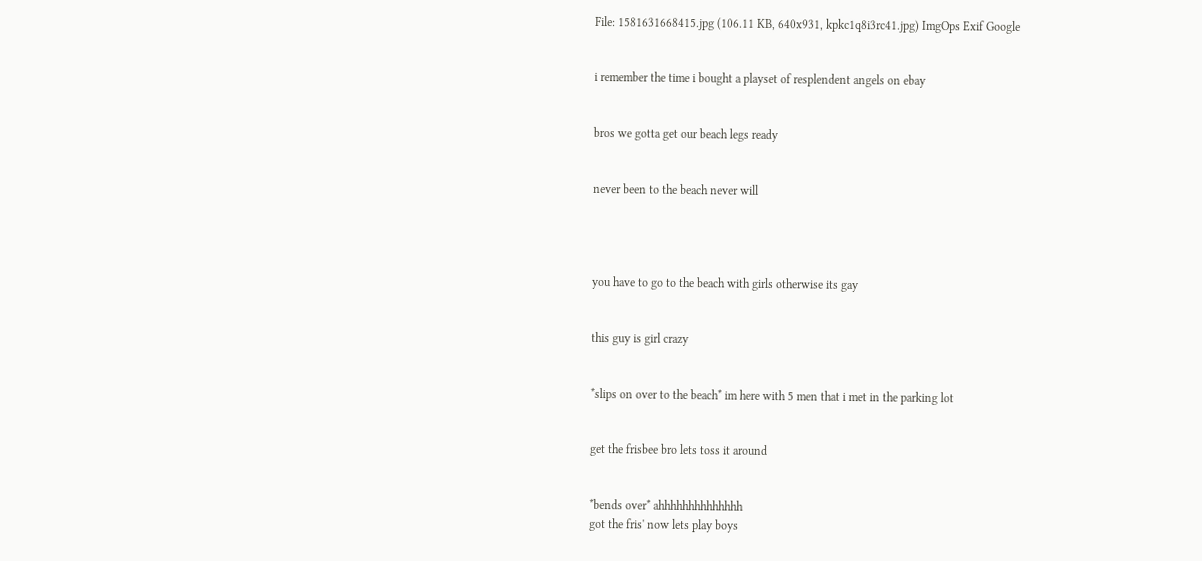File: 1581631668415.jpg (106.11 KB, 640x931, kpkc1q8i3rc41.jpg) ImgOps Exif Google


i remember the time i bought a playset of resplendent angels on ebay


bros we gotta get our beach legs ready


never been to the beach never will




you have to go to the beach with girls otherwise its gay


this guy is girl crazy


*slips on over to the beach* im here with 5 men that i met in the parking lot


get the frisbee bro lets toss it around


*bends over* ahhhhhhhhhhhhhh
got the fris' now lets play boys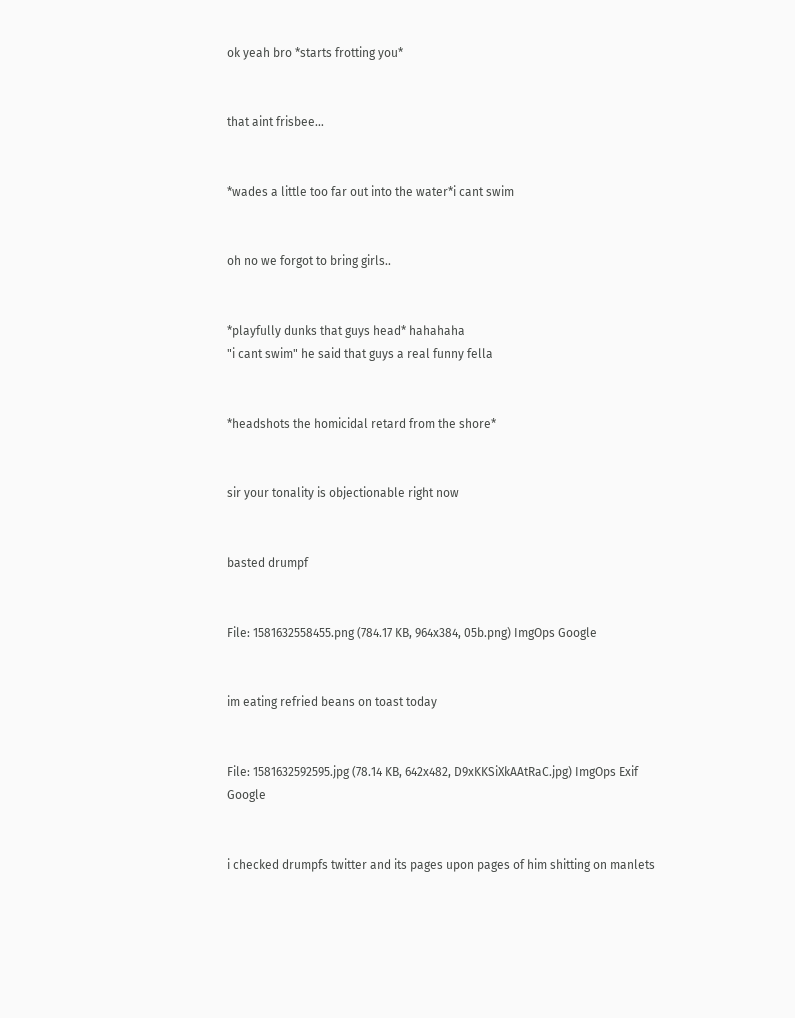ok yeah bro *starts frotting you*


that aint frisbee…


*wades a little too far out into the water*i cant swim


oh no we forgot to bring girls..


*playfully dunks that guys head* hahahaha
"i cant swim" he said that guys a real funny fella


*headshots the homicidal retard from the shore*


sir your tonality is objectionable right now


basted drumpf


File: 1581632558455.png (784.17 KB, 964x384, 05b.png) ImgOps Google


im eating refried beans on toast today


File: 1581632592595.jpg (78.14 KB, 642x482, D9xKKSiXkAAtRaC.jpg) ImgOps Exif Google


i checked drumpfs twitter and its pages upon pages of him shitting on manlets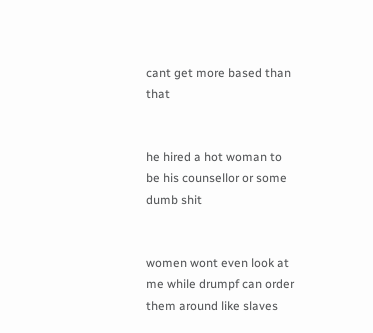cant get more based than that


he hired a hot woman to be his counsellor or some dumb shit


women wont even look at me while drumpf can order them around like slaves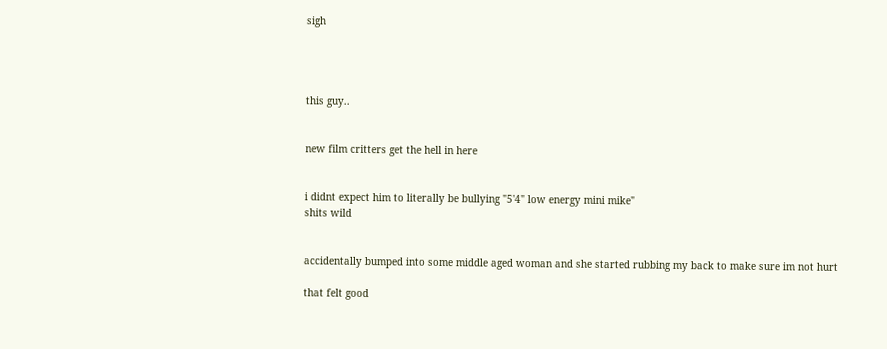sigh




this guy..


new film critters get the hell in here


i didnt expect him to literally be bullying "5'4" low energy mini mike"
shits wild


accidentally bumped into some middle aged woman and she started rubbing my back to make sure im not hurt

that felt good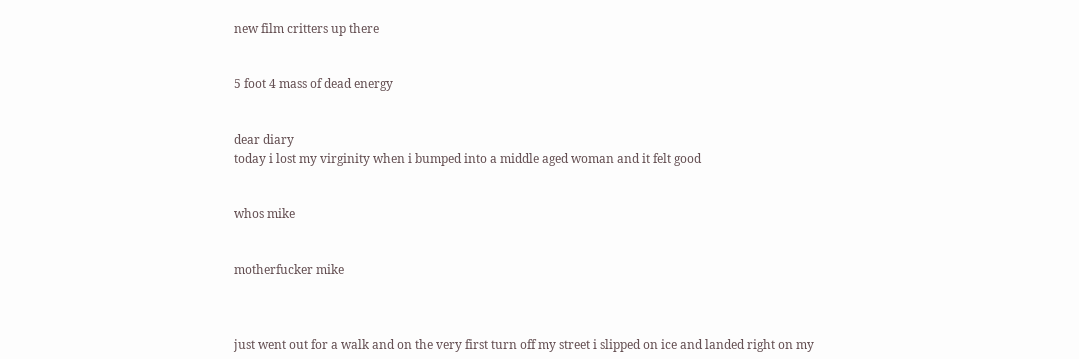new film critters up there


5 foot 4 mass of dead energy


dear diary
today i lost my virginity when i bumped into a middle aged woman and it felt good


whos mike


motherfucker mike



just went out for a walk and on the very first turn off my street i slipped on ice and landed right on my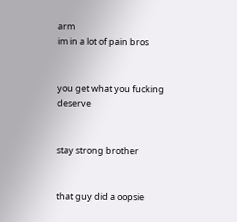arm
im in a lot of pain bros


you get what you fucking deserve


stay strong brother


that guy did a oopsie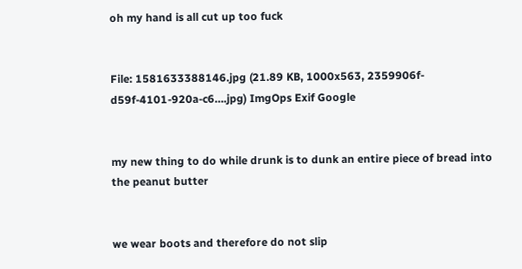oh my hand is all cut up too fuck


File: 1581633388146.jpg (21.89 KB, 1000x563, 2359906f-d59f-4101-920a-c6….jpg) ImgOps Exif Google


my new thing to do while drunk is to dunk an entire piece of bread into the peanut butter


we wear boots and therefore do not slip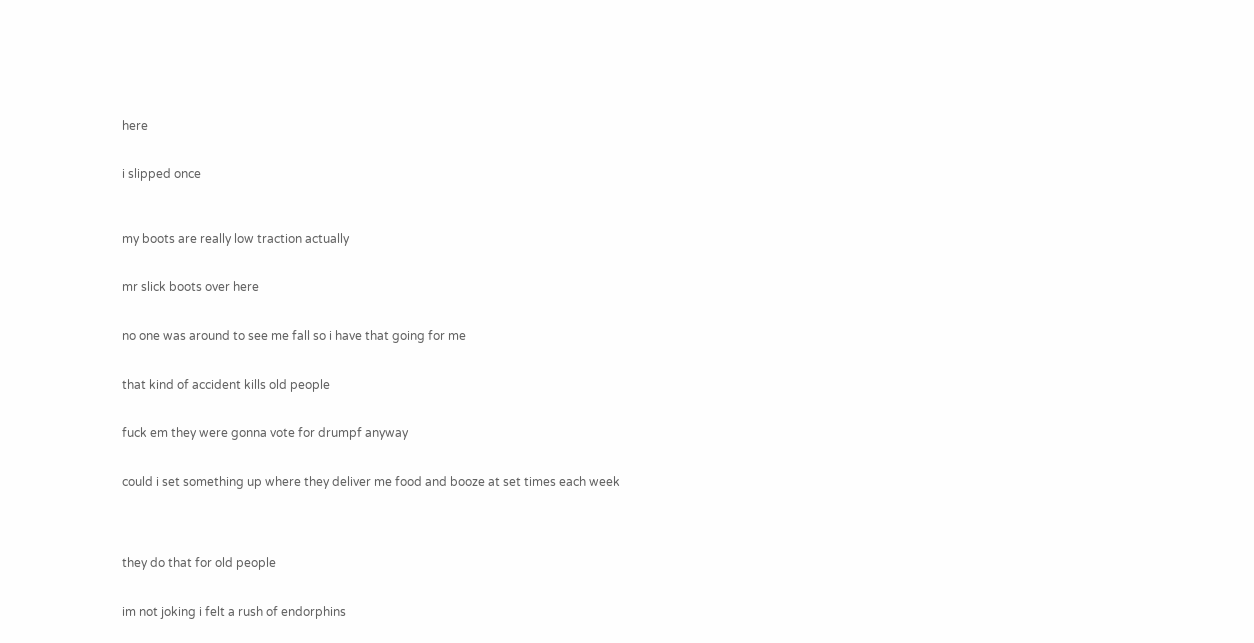here


i slipped once



my boots are really low traction actually


mr slick boots over here


no one was around to see me fall so i have that going for me


that kind of accident kills old people


fuck em they were gonna vote for drumpf anyway


could i set something up where they deliver me food and booze at set times each week




they do that for old people


im not joking i felt a rush of endorphins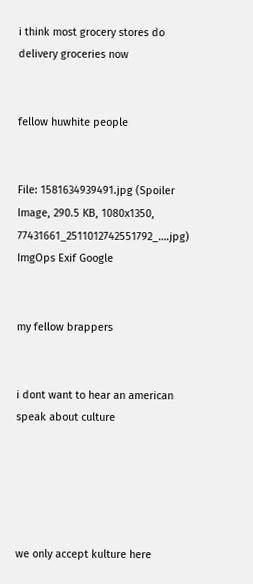i think most grocery stores do delivery groceries now


fellow huwhite people


File: 1581634939491.jpg (Spoiler Image, 290.5 KB, 1080x1350, 77431661_2511012742551792_….jpg) ImgOps Exif Google


my fellow brappers


i dont want to hear an american speak about culture





we only accept kulture here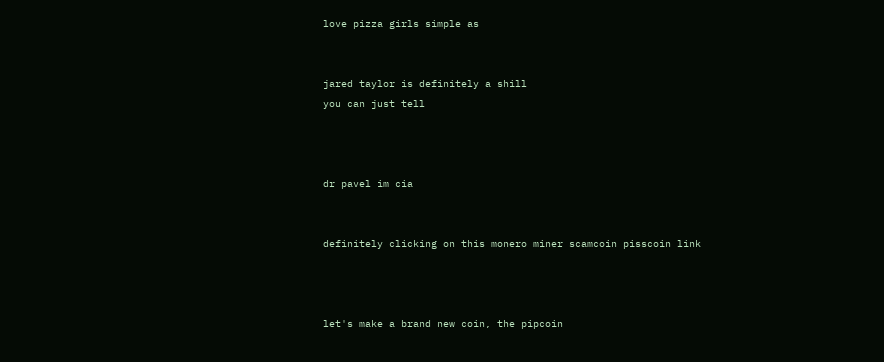love pizza girls simple as


jared taylor is definitely a shill
you can just tell



dr pavel im cia


definitely clicking on this monero miner scamcoin pisscoin link



let's make a brand new coin, the pipcoin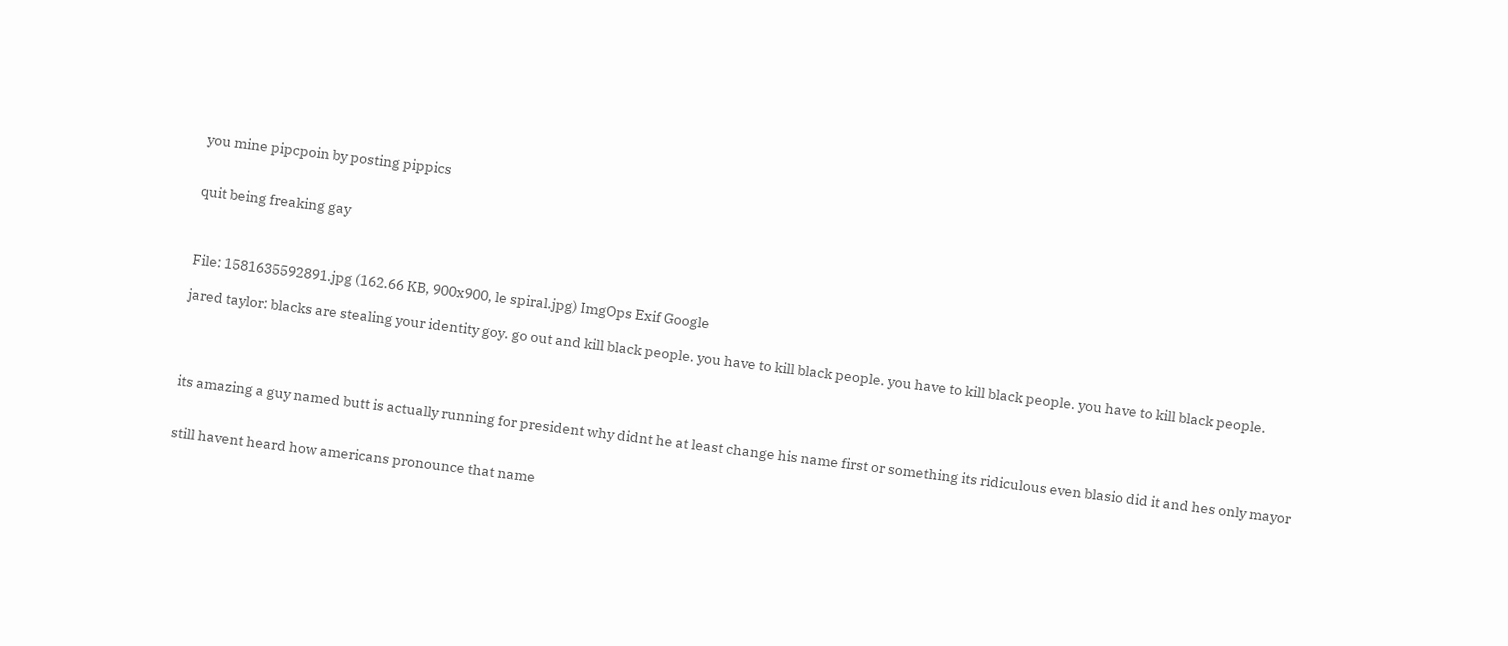you mine pipcpoin by posting pippics


quit being freaking gay



File: 1581635592891.jpg (162.66 KB, 900x900, le spiral.jpg) ImgOps Exif Google

jared taylor: blacks are stealing your identity goy. go out and kill black people. you have to kill black people. you have to kill black people. you have to kill black people.




its amazing a guy named butt is actually running for president why didnt he at least change his name first or something its ridiculous even blasio did it and hes only mayor


still havent heard how americans pronounce that name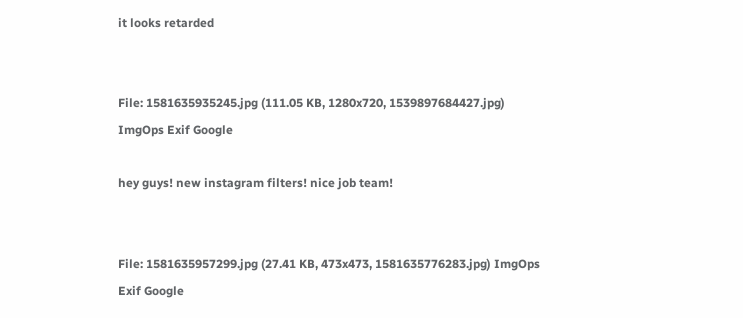it looks retarded


File: 1581635935245.jpg (111.05 KB, 1280x720, 1539897684427.jpg) ImgOps Exif Google

hey guys! new instagram filters! nice job team!


File: 1581635957299.jpg (27.41 KB, 473x473, 1581635776283.jpg) ImgOps Exif Google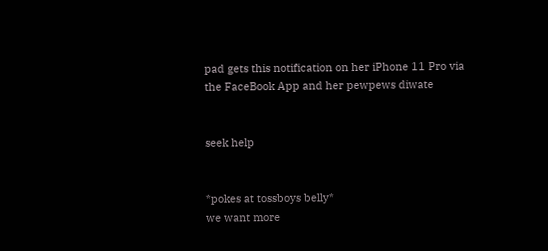pad gets this notification on her iPhone 11 Pro via the FaceBook App and her pewpews diwate


seek help


*pokes at tossboys belly*
we want more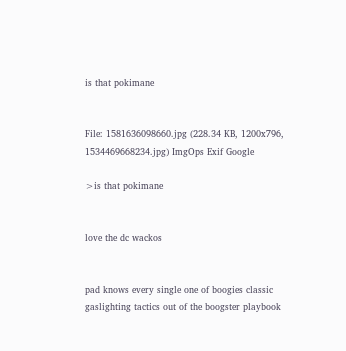is that pokimane


File: 1581636098660.jpg (228.34 KB, 1200x796, 1534469668234.jpg) ImgOps Exif Google

>is that pokimane


love the dc wackos


pad knows every single one of boogies classic gaslighting tactics out of the boogster playbook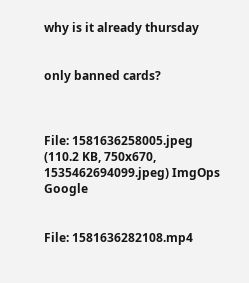why is it already thursday


only banned cards?



File: 1581636258005.jpeg (110.2 KB, 750x670, 1535462694099.jpeg) ImgOps Google


File: 1581636282108.mp4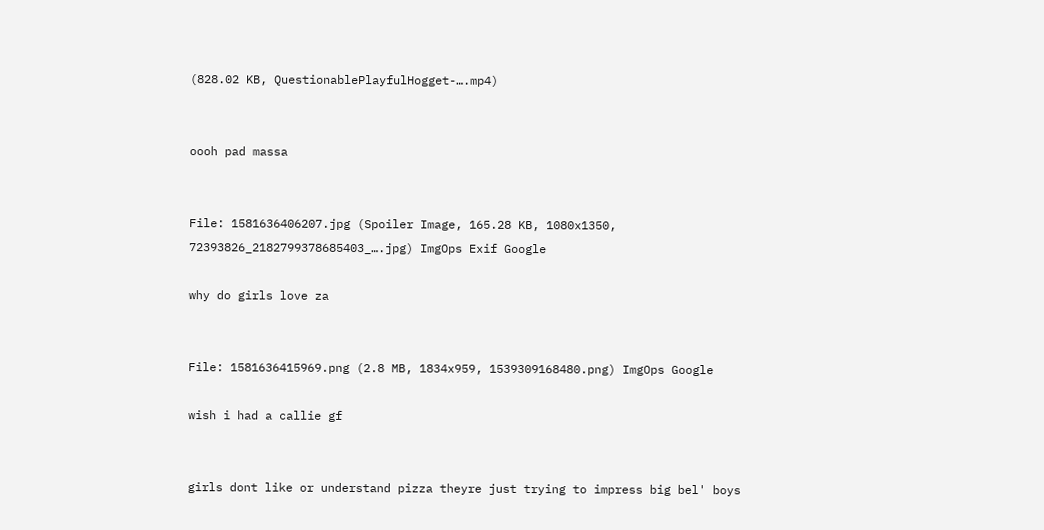(828.02 KB, QuestionablePlayfulHogget-….mp4)


oooh pad massa


File: 1581636406207.jpg (Spoiler Image, 165.28 KB, 1080x1350, 72393826_2182799378685403_….jpg) ImgOps Exif Google

why do girls love za


File: 1581636415969.png (2.8 MB, 1834x959, 1539309168480.png) ImgOps Google

wish i had a callie gf


girls dont like or understand pizza theyre just trying to impress big bel' boys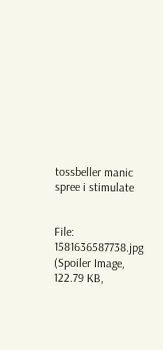tossbeller manic spree i stimulate


File: 1581636587738.jpg (Spoiler Image, 122.79 KB,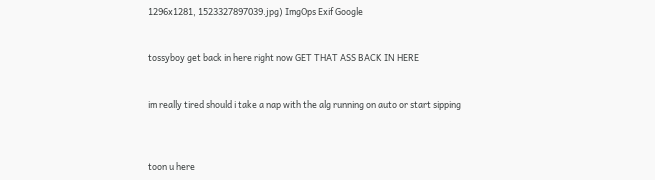1296x1281, 1523327897039.jpg) ImgOps Exif Google


tossyboy get back in here right now GET THAT ASS BACK IN HERE


im really tired should i take a nap with the alg running on auto or start sipping



toon u here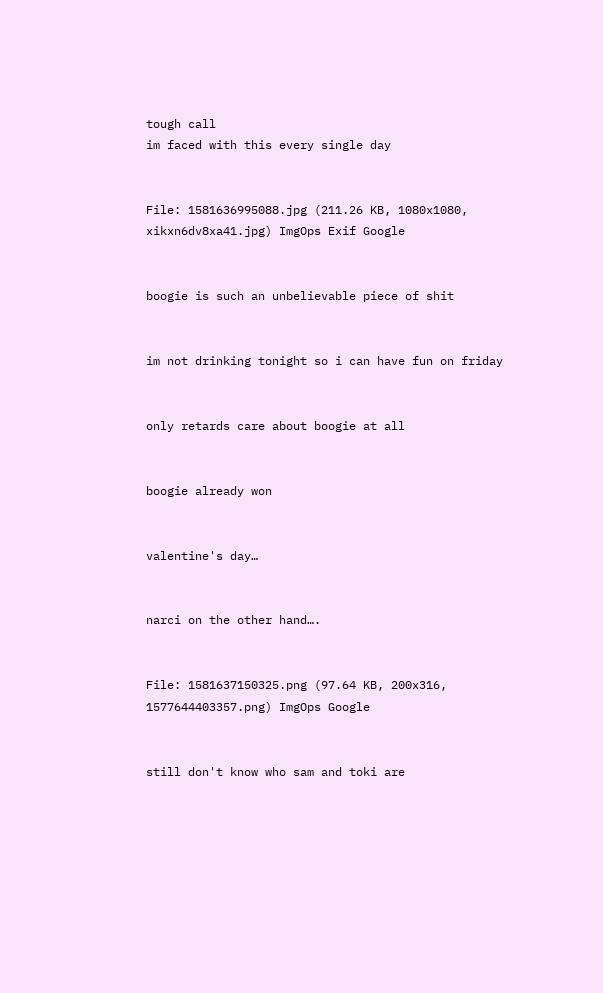tough call
im faced with this every single day


File: 1581636995088.jpg (211.26 KB, 1080x1080, xikxn6dv8xa41.jpg) ImgOps Exif Google


boogie is such an unbelievable piece of shit


im not drinking tonight so i can have fun on friday


only retards care about boogie at all


boogie already won


valentine's day…


narci on the other hand….


File: 1581637150325.png (97.64 KB, 200x316, 1577644403357.png) ImgOps Google


still don't know who sam and toki are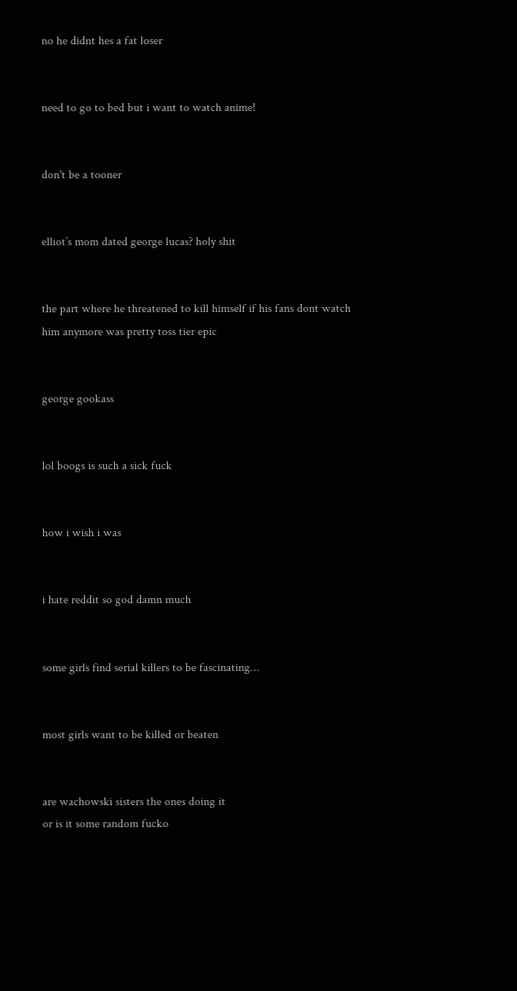no he didnt hes a fat loser


need to go to bed but i want to watch anime!


don't be a tooner


elliot’s mom dated george lucas? holy shit


the part where he threatened to kill himself if his fans dont watch him anymore was pretty toss tier epic


george gookass


lol boogs is such a sick fuck


how i wish i was


i hate reddit so god damn much


some girls find serial killers to be fascinating…


most girls want to be killed or beaten


are wachowski sisters the ones doing it
or is it some random fucko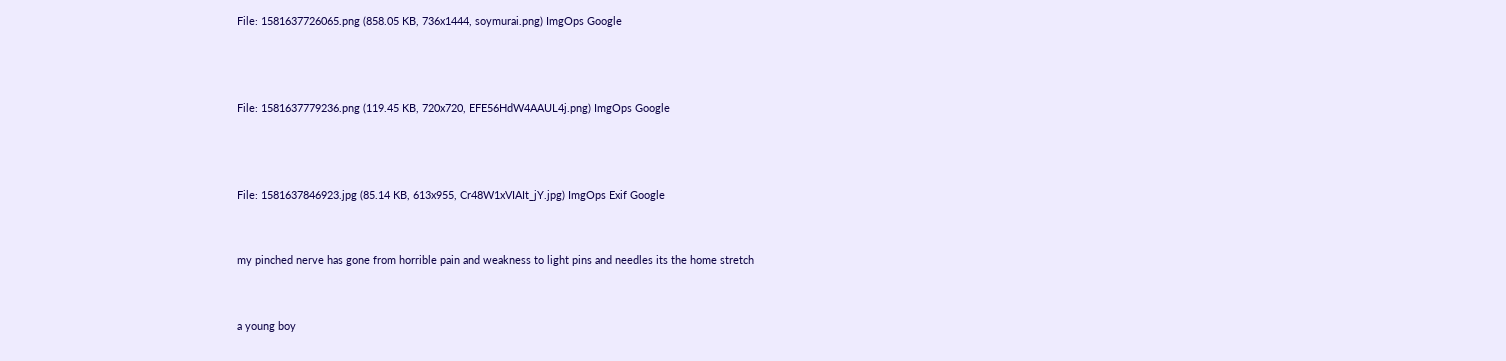File: 1581637726065.png (858.05 KB, 736x1444, soymurai.png) ImgOps Google



File: 1581637779236.png (119.45 KB, 720x720, EFE56HdW4AAUL4j.png) ImgOps Google



File: 1581637846923.jpg (85.14 KB, 613x955, Cr48W1xVIAIt_jY.jpg) ImgOps Exif Google


my pinched nerve has gone from horrible pain and weakness to light pins and needles its the home stretch


a young boy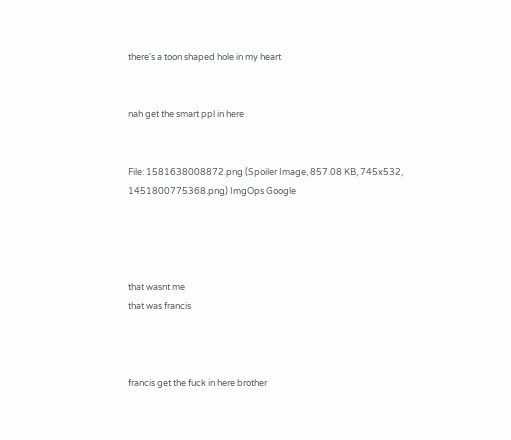there's a toon shaped hole in my heart


nah get the smart ppl in here


File: 1581638008872.png (Spoiler Image, 857.08 KB, 745x532, 1451800775368.png) ImgOps Google




that wasnt me
that was francis



francis get the fuck in here brother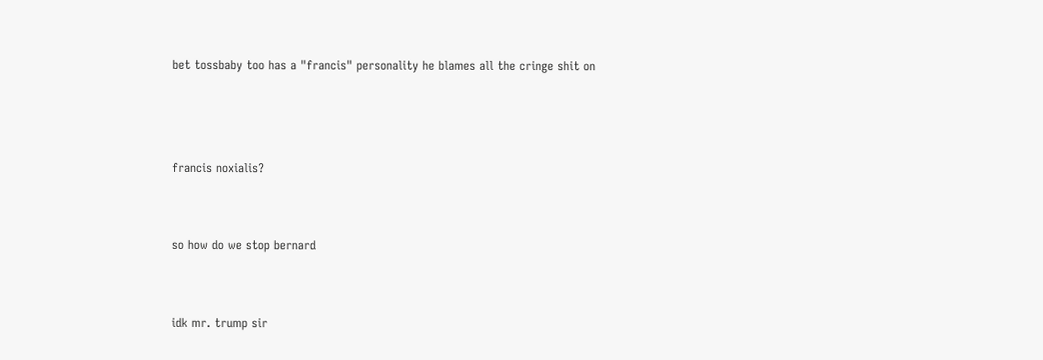bet tossbaby too has a "francis" personality he blames all the cringe shit on



francis noxialis?


so how do we stop bernard


idk mr. trump sir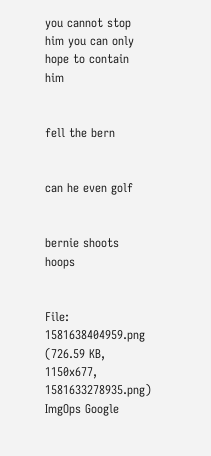you cannot stop him you can only hope to contain him


fell the bern


can he even golf


bernie shoots hoops


File: 1581638404959.png (726.59 KB, 1150x677, 1581633278935.png) ImgOps Google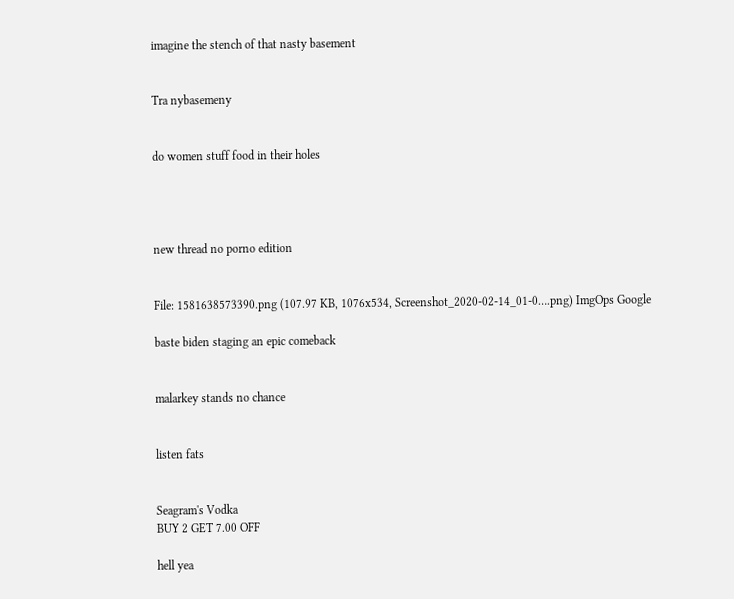imagine the stench of that nasty basement


Tra nybasemeny


do women stuff food in their holes




new thread no porno edition


File: 1581638573390.png (107.97 KB, 1076x534, Screenshot_2020-02-14_01-0….png) ImgOps Google

baste biden staging an epic comeback


malarkey stands no chance


listen fats


Seagram's Vodka
BUY 2 GET 7.00 OFF

hell yea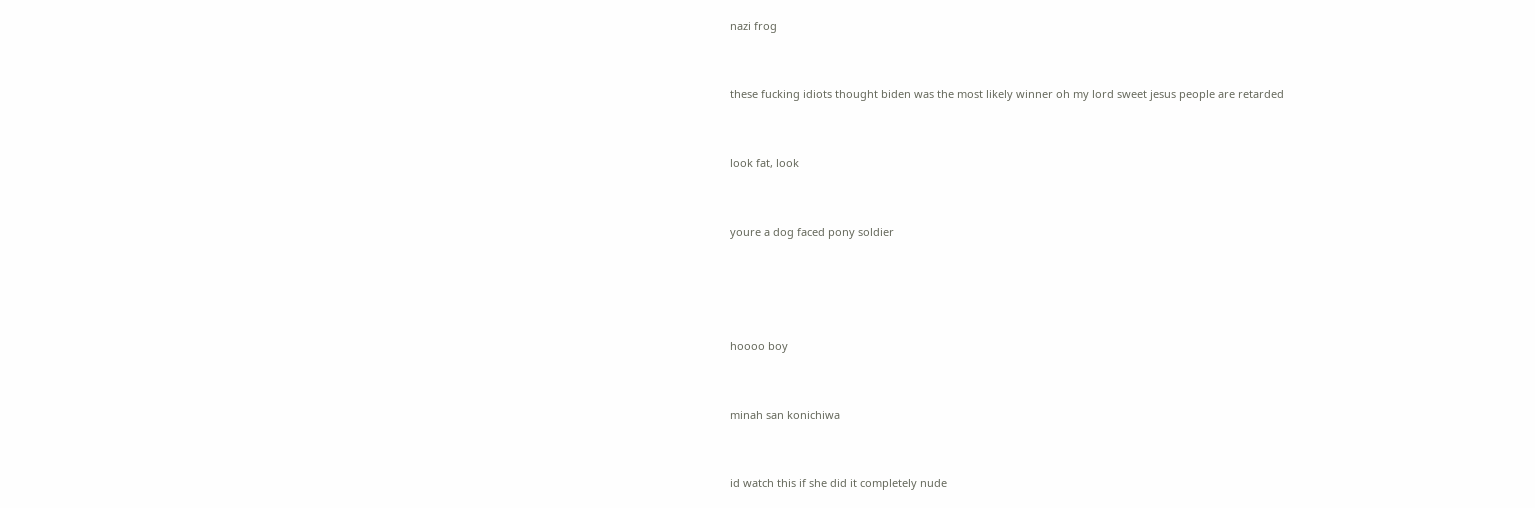nazi frog


these fucking idiots thought biden was the most likely winner oh my lord sweet jesus people are retarded


look fat, look


youre a dog faced pony soldier




hoooo boy


minah san konichiwa


id watch this if she did it completely nude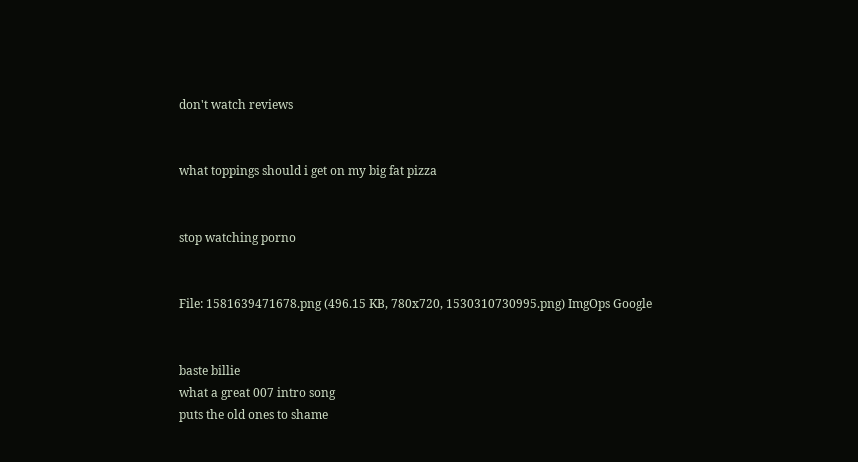don't watch reviews


what toppings should i get on my big fat pizza


stop watching porno


File: 1581639471678.png (496.15 KB, 780x720, 1530310730995.png) ImgOps Google


baste billie
what a great 007 intro song
puts the old ones to shame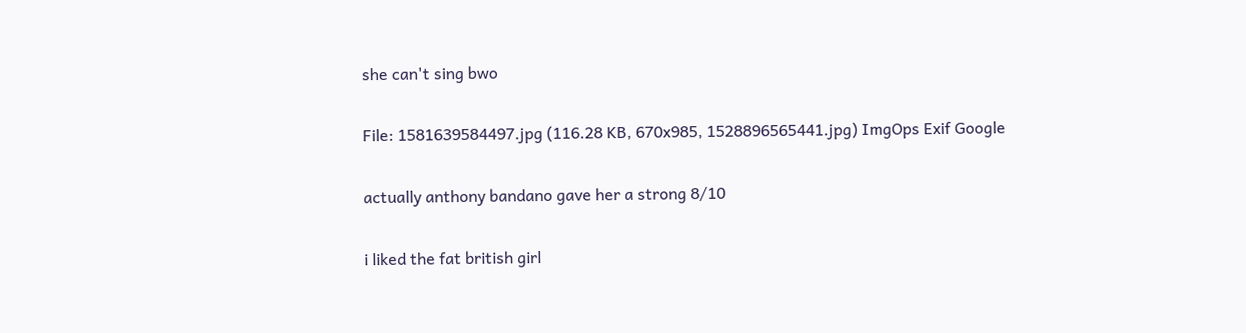she can't sing bwo


File: 1581639584497.jpg (116.28 KB, 670x985, 1528896565441.jpg) ImgOps Exif Google


actually anthony bandano gave her a strong 8/10


i liked the fat british girl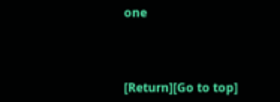one



[Return][Go to top]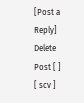[Post a Reply]
Delete Post [ ]
[ scv ]